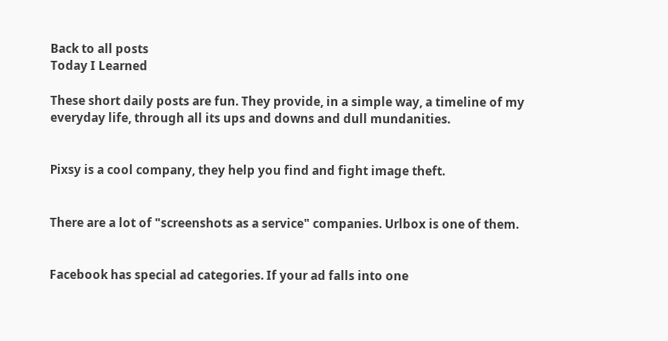Back to all posts
Today I Learned

These short daily posts are fun. They provide, in a simple way, a timeline of my everyday life, through all its ups and downs and dull mundanities.


Pixsy is a cool company, they help you find and fight image theft.


There are a lot of "screenshots as a service" companies. Urlbox is one of them.


Facebook has special ad categories. If your ad falls into one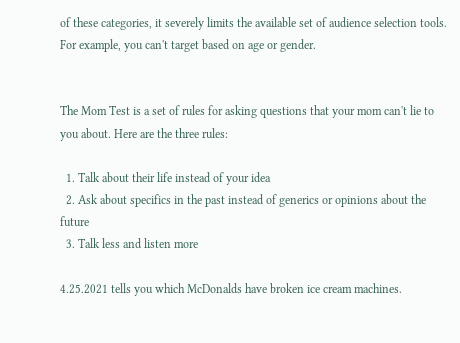of these categories, it severely limits the available set of audience selection tools. For example, you can't target based on age or gender.


The Mom Test is a set of rules for asking questions that your mom can't lie to you about. Here are the three rules:

  1. Talk about their life instead of your idea
  2. Ask about specifics in the past instead of generics or opinions about the future
  3. Talk less and listen more

4.25.2021 tells you which McDonalds have broken ice cream machines.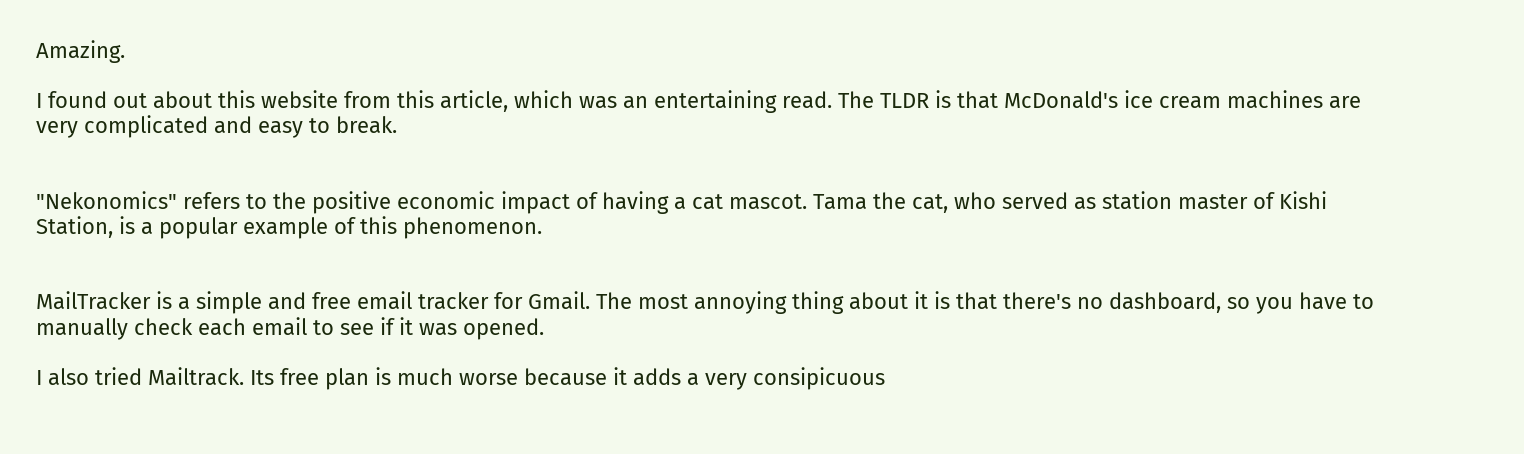Amazing.

I found out about this website from this article, which was an entertaining read. The TLDR is that McDonald's ice cream machines are very complicated and easy to break.


"Nekonomics" refers to the positive economic impact of having a cat mascot. Tama the cat, who served as station master of Kishi Station, is a popular example of this phenomenon.


MailTracker is a simple and free email tracker for Gmail. The most annoying thing about it is that there's no dashboard, so you have to manually check each email to see if it was opened.

I also tried Mailtrack. Its free plan is much worse because it adds a very consipicuous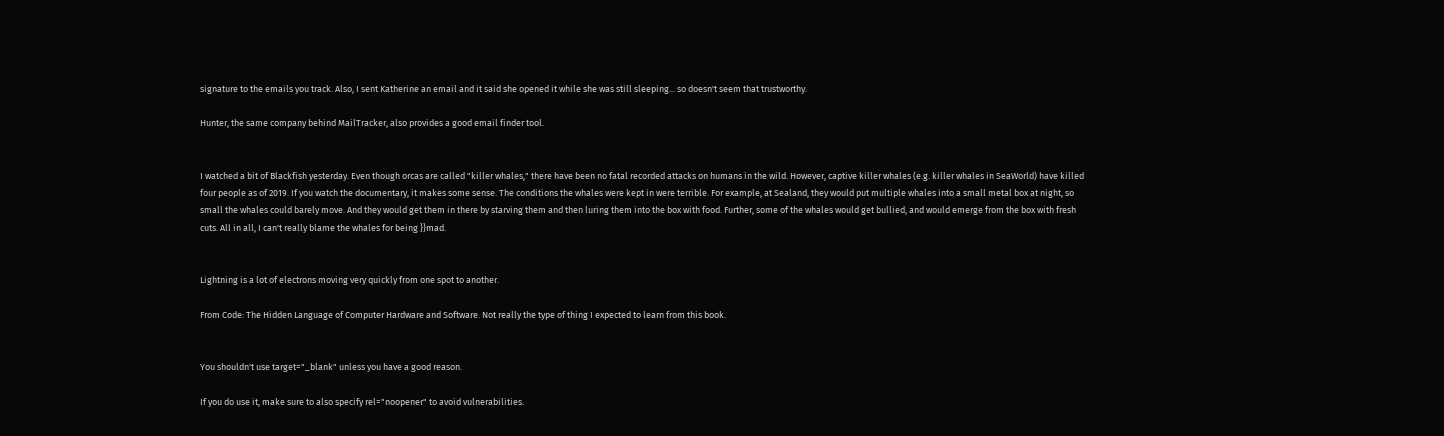signature to the emails you track. Also, I sent Katherine an email and it said she opened it while she was still sleeping... so doesn't seem that trustworthy.

Hunter, the same company behind MailTracker, also provides a good email finder tool.


I watched a bit of Blackfish yesterday. Even though orcas are called "killer whales," there have been no fatal recorded attacks on humans in the wild. However, captive killer whales (e.g. killer whales in SeaWorld) have killed four people as of 2019. If you watch the documentary, it makes some sense. The conditions the whales were kept in were terrible. For example, at Sealand, they would put multiple whales into a small metal box at night, so small the whales could barely move. And they would get them in there by starving them and then luring them into the box with food. Further, some of the whales would get bullied, and would emerge from the box with fresh cuts. All in all, I can't really blame the whales for being }}mad.


Lightning is a lot of electrons moving very quickly from one spot to another.

From Code: The Hidden Language of Computer Hardware and Software. Not really the type of thing I expected to learn from this book.


You shouldn't use target="_blank" unless you have a good reason.

If you do use it, make sure to also specify rel="noopener" to avoid vulnerabilities.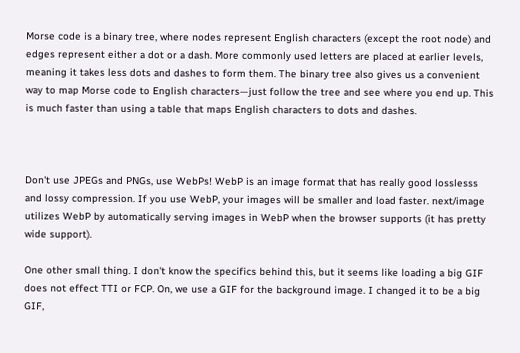Morse code is a binary tree, where nodes represent English characters (except the root node) and edges represent either a dot or a dash. More commonly used letters are placed at earlier levels, meaning it takes less dots and dashes to form them. The binary tree also gives us a convenient way to map Morse code to English characters—just follow the tree and see where you end up. This is much faster than using a table that maps English characters to dots and dashes.



Don't use JPEGs and PNGs, use WebPs! WebP is an image format that has really good losslesss and lossy compression. If you use WebP, your images will be smaller and load faster. next/image utilizes WebP by automatically serving images in WebP when the browser supports (it has pretty wide support).

One other small thing. I don't know the specifics behind this, but it seems like loading a big GIF does not effect TTI or FCP. On, we use a GIF for the background image. I changed it to be a big GIF,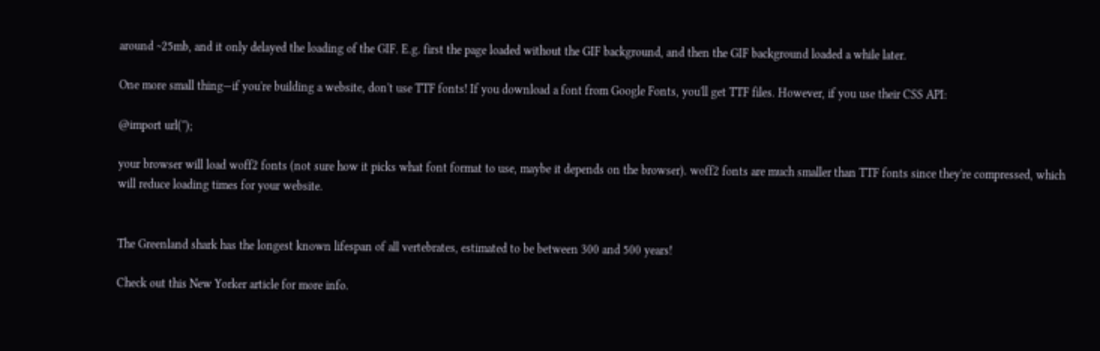around ~25mb, and it only delayed the loading of the GIF. E.g. first the page loaded without the GIF background, and then the GIF background loaded a while later.

One more small thing—if you're building a website, don't use TTF fonts! If you download a font from Google Fonts, you'll get TTF files. However, if you use their CSS API:

@import url('');

your browser will load woff2 fonts (not sure how it picks what font format to use, maybe it depends on the browser). woff2 fonts are much smaller than TTF fonts since they're compressed, which will reduce loading times for your website.


The Greenland shark has the longest known lifespan of all vertebrates, estimated to be between 300 and 500 years!

Check out this New Yorker article for more info.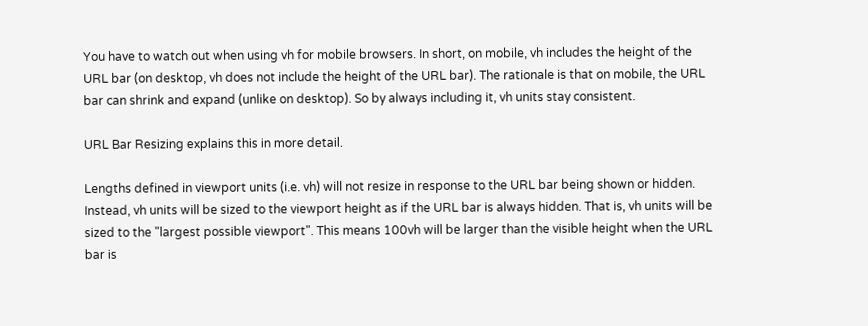You have to watch out when using vh for mobile browsers. In short, on mobile, vh includes the height of the URL bar (on desktop, vh does not include the height of the URL bar). The rationale is that on mobile, the URL bar can shrink and expand (unlike on desktop). So by always including it, vh units stay consistent.

URL Bar Resizing explains this in more detail.

Lengths defined in viewport units (i.e. vh) will not resize in response to the URL bar being shown or hidden. Instead, vh units will be sized to the viewport height as if the URL bar is always hidden. That is, vh units will be sized to the "largest possible viewport". This means 100vh will be larger than the visible height when the URL bar is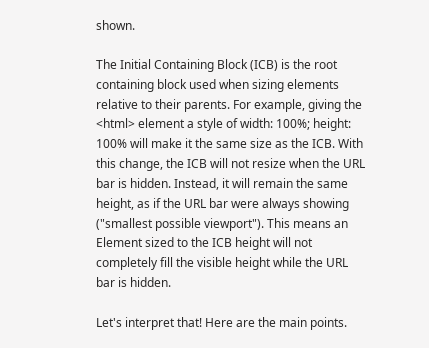shown.

The Initial Containing Block (ICB) is the root containing block used when sizing elements relative to their parents. For example, giving the <html> element a style of width: 100%; height: 100% will make it the same size as the ICB. With this change, the ICB will not resize when the URL bar is hidden. Instead, it will remain the same height, as if the URL bar were always showing ("smallest possible viewport"). This means an Element sized to the ICB height will not completely fill the visible height while the URL bar is hidden.

Let's interpret that! Here are the main points.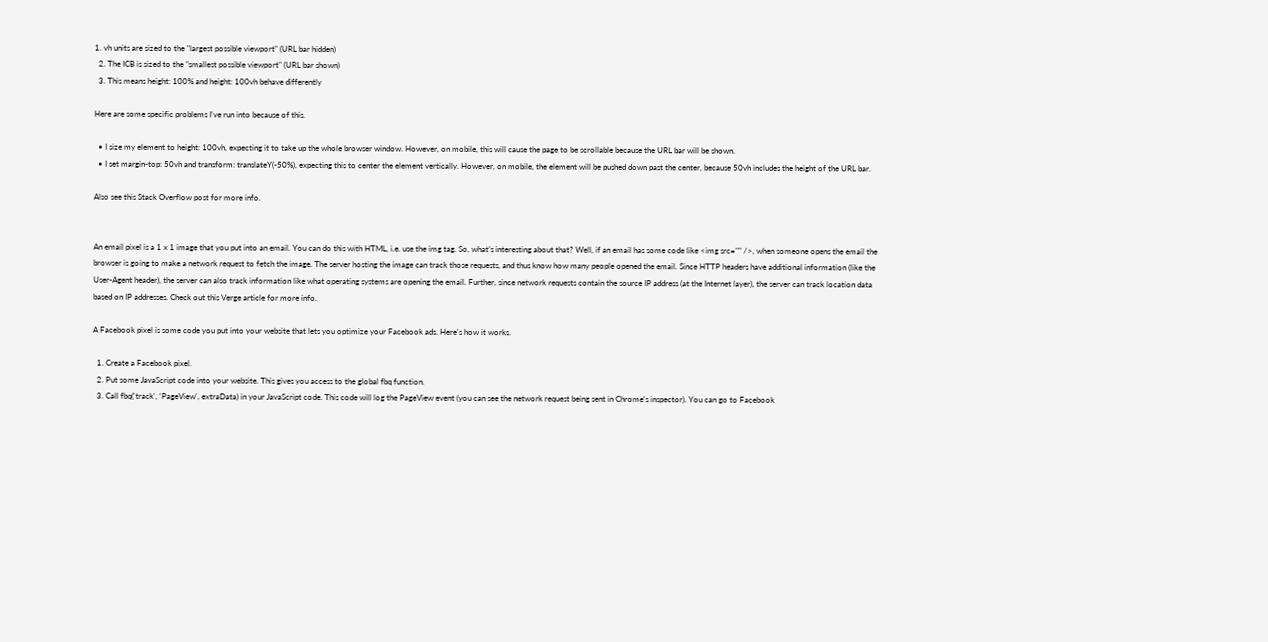1. vh units are sized to the "largest possible viewport" (URL bar hidden)
  2. The ICB is sized to the "smallest possible viewport" (URL bar shown)
  3. This means height: 100% and height: 100vh behave differently

Here are some specific problems I've run into because of this.

  • I size my element to height: 100vh, expecting it to take up the whole browser window. However, on mobile, this will cause the page to be scrollable because the URL bar will be shown.
  • I set margin-top: 50vh and transform: translateY(-50%), expecting this to center the element vertically. However, on mobile, the element will be pushed down past the center, because 50vh includes the height of the URL bar.

Also see this Stack Overflow post for more info.


An email pixel is a 1 x 1 image that you put into an email. You can do this with HTML, i.e. use the img tag. So, what’s interesting about that? Well, if an email has some code like <img src="" />, when someone opens the email the browser is going to make a network request to fetch the image. The server hosting the image can track those requests, and thus know how many people opened the email. Since HTTP headers have additional information (like the User-Agent header), the server can also track information like what operating systems are opening the email. Further, since network requests contain the source IP address (at the Internet layer), the server can track location data based on IP addresses. Check out this Verge article for more info.

A Facebook pixel is some code you put into your website that lets you optimize your Facebook ads. Here's how it works.

  1. Create a Facebook pixel.
  2. Put some JavaScript code into your website. This gives you access to the global fbq function.
  3. Call fbq('track', 'PageView', extraData) in your JavaScript code. This code will log the PageView event (you can see the network request being sent in Chrome's inspector). You can go to Facebook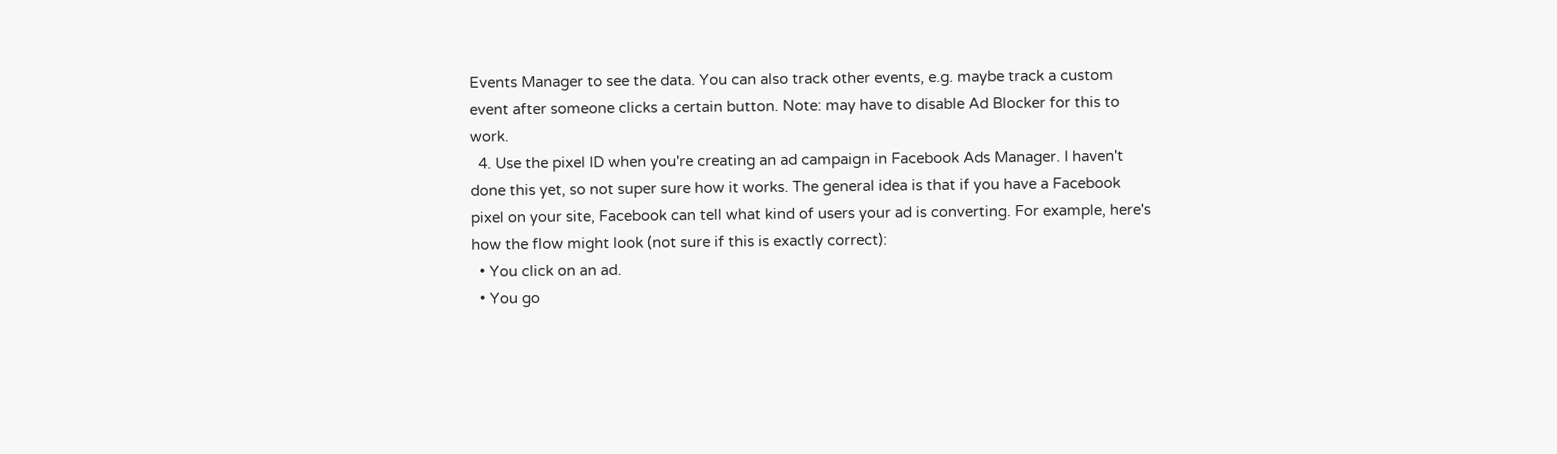Events Manager to see the data. You can also track other events, e.g. maybe track a custom event after someone clicks a certain button. Note: may have to disable Ad Blocker for this to work.
  4. Use the pixel ID when you're creating an ad campaign in Facebook Ads Manager. I haven't done this yet, so not super sure how it works. The general idea is that if you have a Facebook pixel on your site, Facebook can tell what kind of users your ad is converting. For example, here's how the flow might look (not sure if this is exactly correct):
  • You click on an ad.
  • You go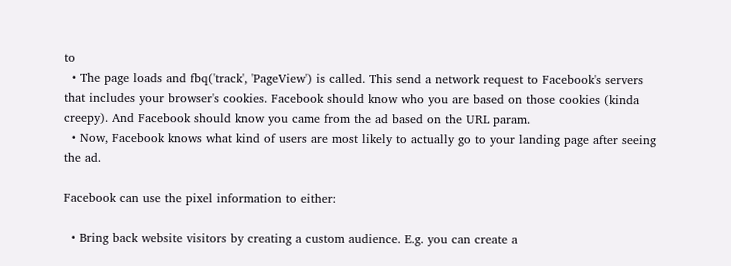to
  • The page loads and fbq('track', 'PageView') is called. This send a network request to Facebook's servers that includes your browser's cookies. Facebook should know who you are based on those cookies (kinda creepy). And Facebook should know you came from the ad based on the URL param.
  • Now, Facebook knows what kind of users are most likely to actually go to your landing page after seeing the ad.

Facebook can use the pixel information to either:

  • Bring back website visitors by creating a custom audience. E.g. you can create a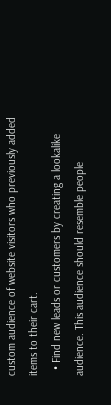custom audience of website visitors who previously added items to their cart.
  • Find new leads or customers by creating a lookalike audience. This audience should resemble people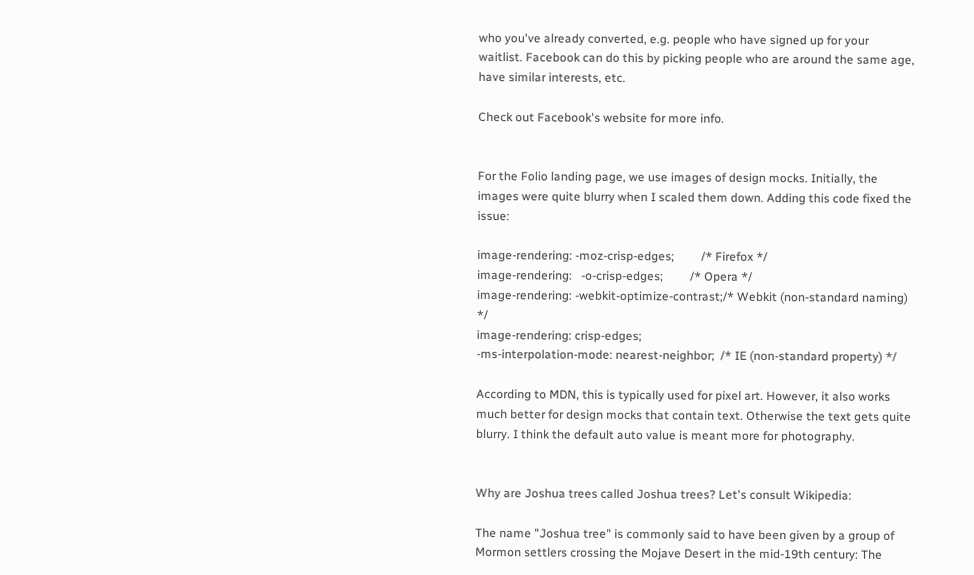who you've already converted, e.g. people who have signed up for your waitlist. Facebook can do this by picking people who are around the same age, have similar interests, etc.

Check out Facebook's website for more info.


For the Folio landing page, we use images of design mocks. Initially, the images were quite blurry when I scaled them down. Adding this code fixed the issue:

image-rendering: -moz-crisp-edges;         /* Firefox */
image-rendering:   -o-crisp-edges;         /* Opera */
image-rendering: -webkit-optimize-contrast;/* Webkit (non-standard naming) */
image-rendering: crisp-edges;
-ms-interpolation-mode: nearest-neighbor;  /* IE (non-standard property) */

According to MDN, this is typically used for pixel art. However, it also works much better for design mocks that contain text. Otherwise the text gets quite blurry. I think the default auto value is meant more for photography.


Why are Joshua trees called Joshua trees? Let's consult Wikipedia:

The name "Joshua tree" is commonly said to have been given by a group of Mormon settlers crossing the Mojave Desert in the mid-19th century: The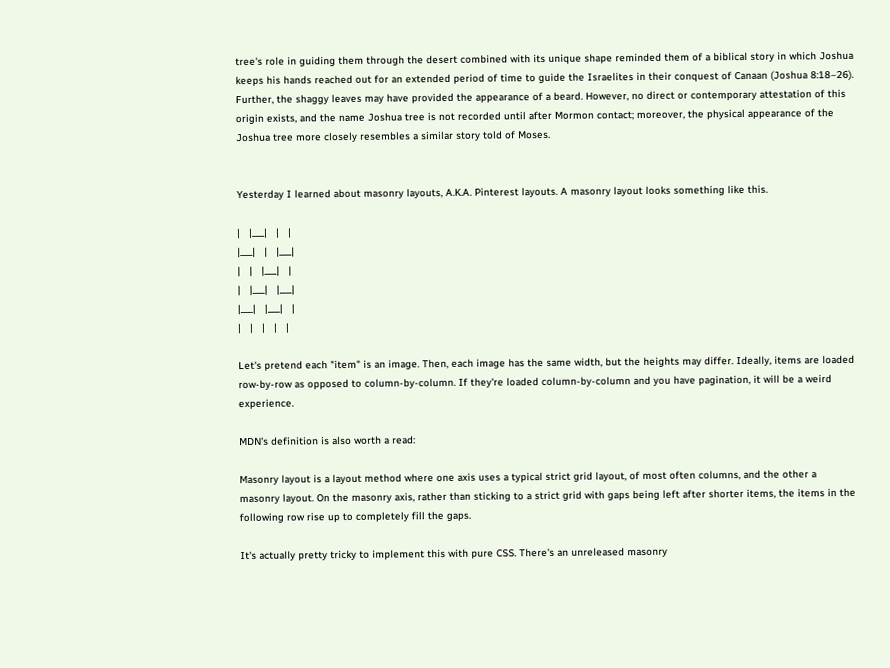tree's role in guiding them through the desert combined with its unique shape reminded them of a biblical story in which Joshua keeps his hands reached out for an extended period of time to guide the Israelites in their conquest of Canaan (Joshua 8:18–26). Further, the shaggy leaves may have provided the appearance of a beard. However, no direct or contemporary attestation of this origin exists, and the name Joshua tree is not recorded until after Mormon contact; moreover, the physical appearance of the Joshua tree more closely resembles a similar story told of Moses.


Yesterday I learned about masonry layouts, A.K.A. Pinterest layouts. A masonry layout looks something like this.

|   |___|   |   |
|___|   |   |___|
|   |   |___|   |
|   |___|   |___|
|___|   |___|   |
|   |   |   |   |

Let's pretend each "item" is an image. Then, each image has the same width, but the heights may differ. Ideally, items are loaded row-by-row as opposed to column-by-column. If they're loaded column-by-column and you have pagination, it will be a weird experience.

MDN's definition is also worth a read:

Masonry layout is a layout method where one axis uses a typical strict grid layout, of most often columns, and the other a masonry layout. On the masonry axis, rather than sticking to a strict grid with gaps being left after shorter items, the items in the following row rise up to completely fill the gaps.

It's actually pretty tricky to implement this with pure CSS. There's an unreleased masonry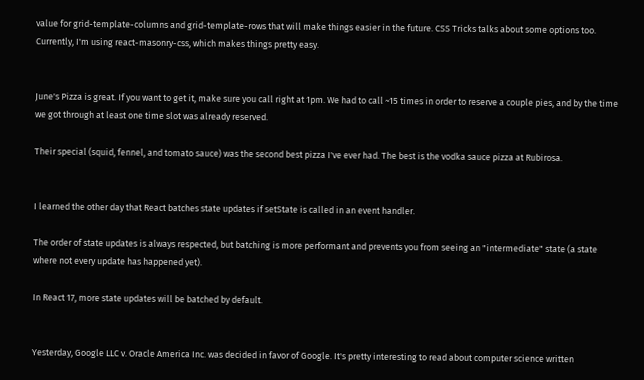value for grid-template-columns and grid-template-rows that will make things easier in the future. CSS Tricks talks about some options too. Currently, I'm using react-masonry-css, which makes things pretty easy.


June's Pizza is great. If you want to get it, make sure you call right at 1pm. We had to call ~15 times in order to reserve a couple pies, and by the time we got through at least one time slot was already reserved.

Their special (squid, fennel, and tomato sauce) was the second best pizza I've ever had. The best is the vodka sauce pizza at Rubirosa.


I learned the other day that React batches state updates if setState is called in an event handler.

The order of state updates is always respected, but batching is more performant and prevents you from seeing an "intermediate" state (a state where not every update has happened yet).

In React 17, more state updates will be batched by default.


Yesterday, Google LLC v. Oracle America Inc. was decided in favor of Google. It's pretty interesting to read about computer science written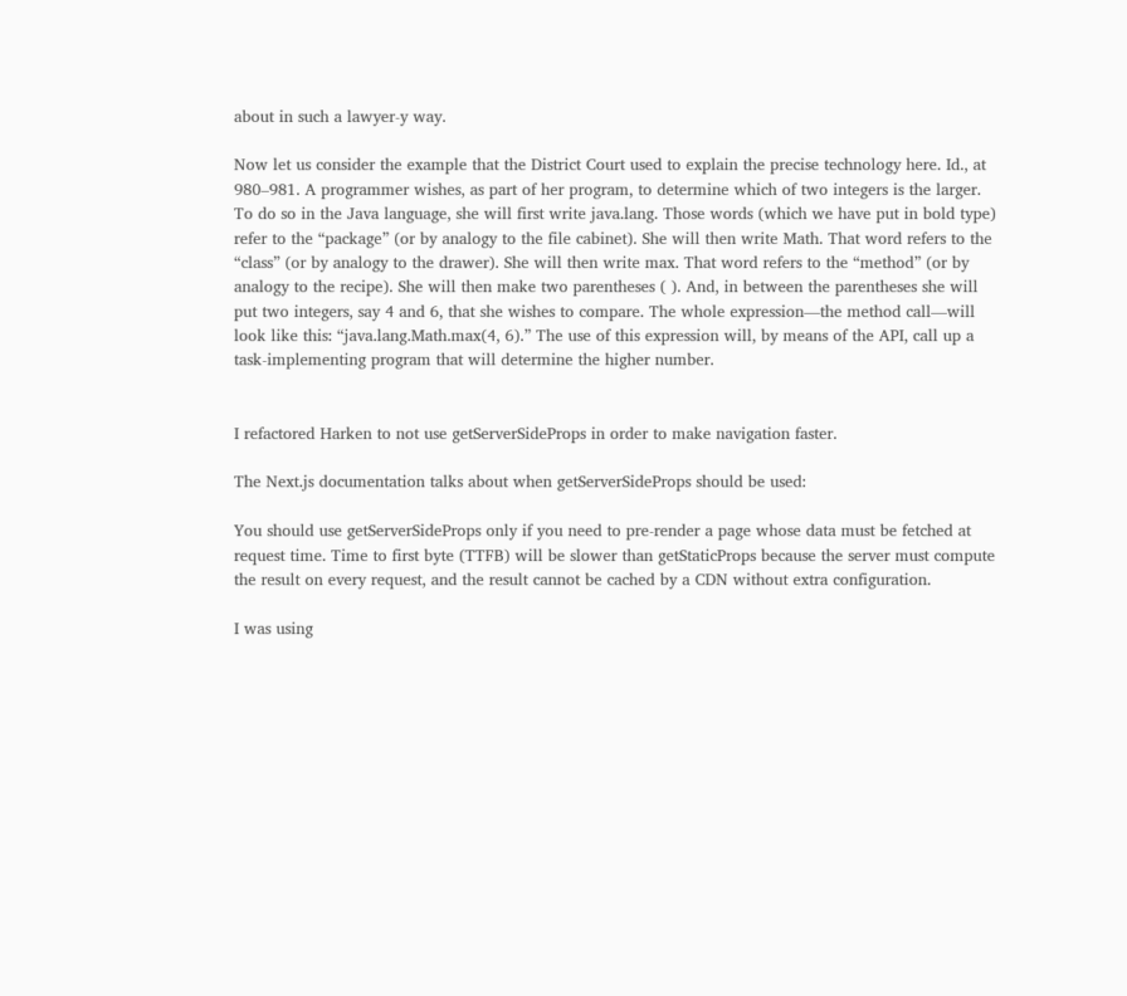about in such a lawyer-y way.

Now let us consider the example that the District Court used to explain the precise technology here. Id., at 980–981. A programmer wishes, as part of her program, to determine which of two integers is the larger. To do so in the Java language, she will first write java.lang. Those words (which we have put in bold type) refer to the “package” (or by analogy to the file cabinet). She will then write Math. That word refers to the “class” (or by analogy to the drawer). She will then write max. That word refers to the “method” (or by analogy to the recipe). She will then make two parentheses ( ). And, in between the parentheses she will put two integers, say 4 and 6, that she wishes to compare. The whole expression—the method call—will look like this: “java.lang.Math.max(4, 6).” The use of this expression will, by means of the API, call up a task-implementing program that will determine the higher number.


I refactored Harken to not use getServerSideProps in order to make navigation faster.

The Next.js documentation talks about when getServerSideProps should be used:

You should use getServerSideProps only if you need to pre-render a page whose data must be fetched at request time. Time to first byte (TTFB) will be slower than getStaticProps because the server must compute the result on every request, and the result cannot be cached by a CDN without extra configuration.

I was using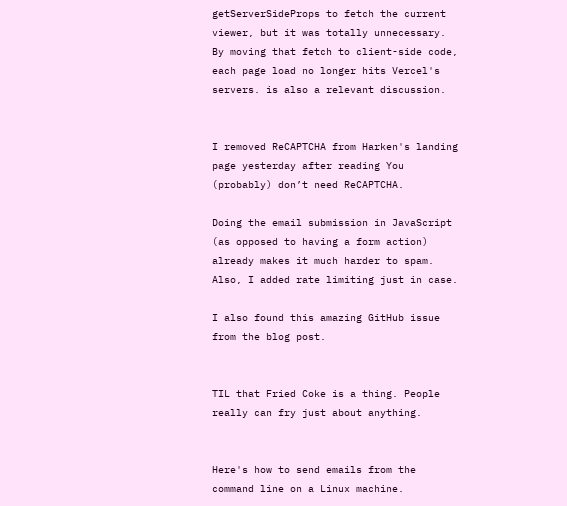getServerSideProps to fetch the current viewer, but it was totally unnecessary. By moving that fetch to client-side code, each page load no longer hits Vercel's servers. is also a relevant discussion.


I removed ReCAPTCHA from Harken's landing page yesterday after reading You (probably) don’t need ReCAPTCHA.

Doing the email submission in JavaScript (as opposed to having a form action) already makes it much harder to spam. Also, I added rate limiting just in case.

I also found this amazing GitHub issue from the blog post.


TIL that Fried Coke is a thing. People really can fry just about anything.


Here's how to send emails from the command line on a Linux machine.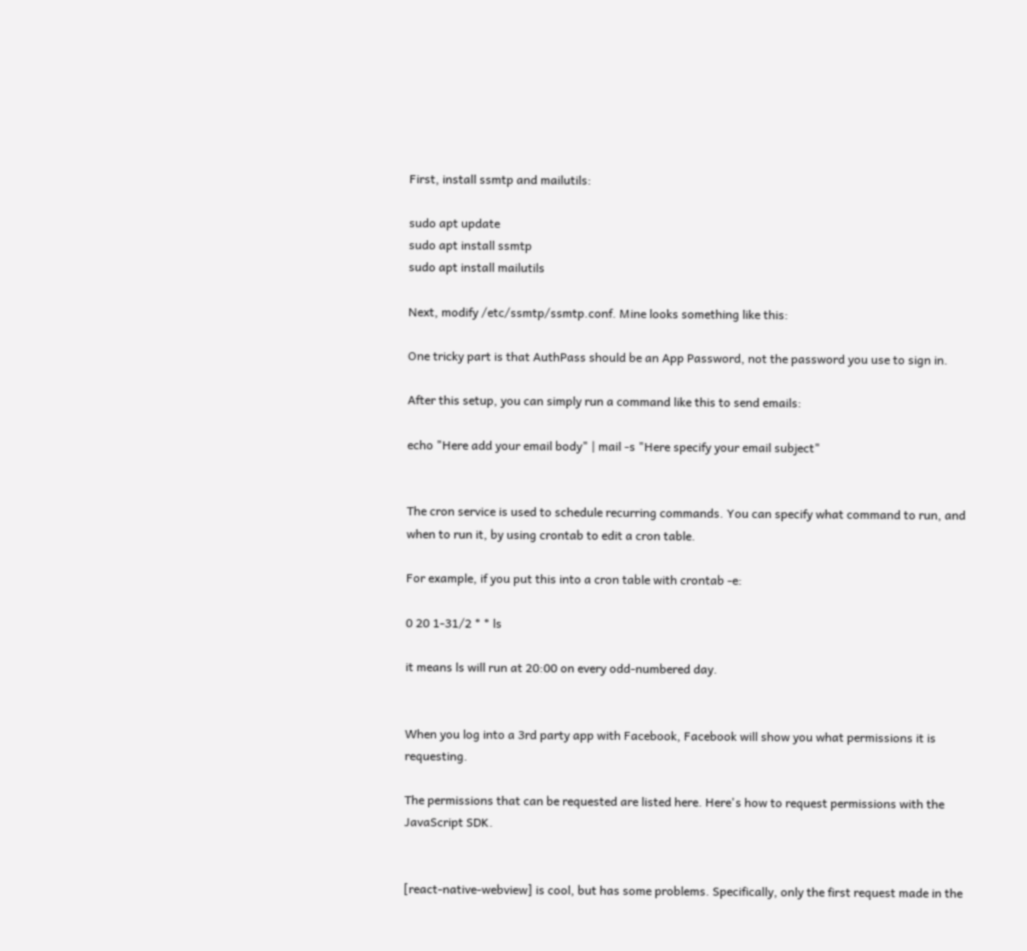First, install ssmtp and mailutils:

sudo apt update
sudo apt install ssmtp
sudo apt install mailutils

Next, modify /etc/ssmtp/ssmtp.conf. Mine looks something like this:

One tricky part is that AuthPass should be an App Password, not the password you use to sign in.

After this setup, you can simply run a command like this to send emails:

echo "Here add your email body" | mail -s "Here specify your email subject"


The cron service is used to schedule recurring commands. You can specify what command to run, and when to run it, by using crontab to edit a cron table.

For example, if you put this into a cron table with crontab -e:

0 20 1-31/2 * * ls

it means ls will run at 20:00 on every odd-numbered day.


When you log into a 3rd party app with Facebook, Facebook will show you what permissions it is requesting.

The permissions that can be requested are listed here. Here's how to request permissions with the JavaScript SDK.


[react-native-webview] is cool, but has some problems. Specifically, only the first request made in the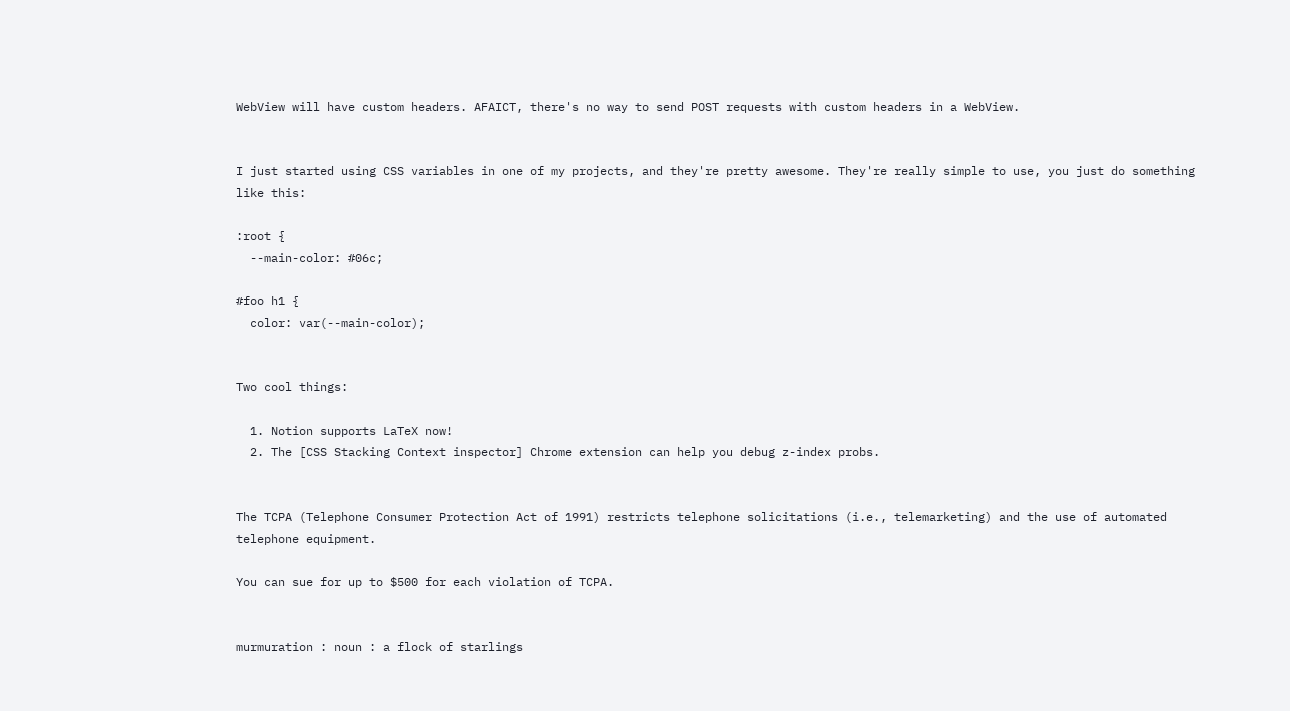WebView will have custom headers. AFAICT, there's no way to send POST requests with custom headers in a WebView.


I just started using CSS variables in one of my projects, and they're pretty awesome. They're really simple to use, you just do something like this:

:root {
  --main-color: #06c;

#foo h1 {
  color: var(--main-color);


Two cool things:

  1. Notion supports LaTeX now!
  2. The [CSS Stacking Context inspector] Chrome extension can help you debug z-index probs.


The TCPA (Telephone Consumer Protection Act of 1991) restricts telephone solicitations (i.e., telemarketing) and the use of automated telephone equipment.

You can sue for up to $500 for each violation of TCPA.


murmuration : noun : a flock of starlings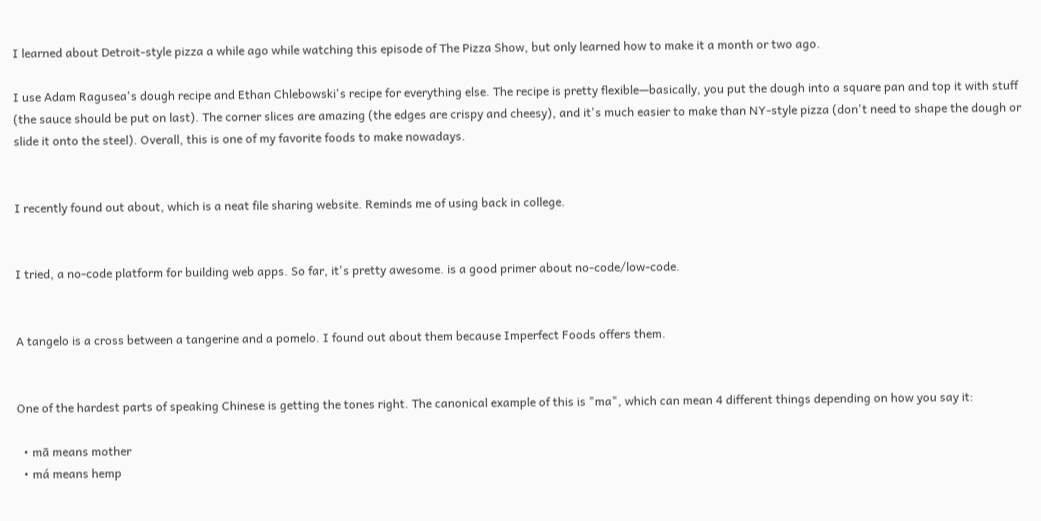I learned about Detroit-style pizza a while ago while watching this episode of The Pizza Show, but only learned how to make it a month or two ago.

I use Adam Ragusea's dough recipe and Ethan Chlebowski's recipe for everything else. The recipe is pretty flexible—basically, you put the dough into a square pan and top it with stuff (the sauce should be put on last). The corner slices are amazing (the edges are crispy and cheesy), and it's much easier to make than NY-style pizza (don't need to shape the dough or slide it onto the steel). Overall, this is one of my favorite foods to make nowadays.


I recently found out about, which is a neat file sharing website. Reminds me of using back in college.


I tried, a no-code platform for building web apps. So far, it's pretty awesome. is a good primer about no-code/low-code.


A tangelo is a cross between a tangerine and a pomelo. I found out about them because Imperfect Foods offers them.


One of the hardest parts of speaking Chinese is getting the tones right. The canonical example of this is "ma", which can mean 4 different things depending on how you say it:

  • mā means mother
  • má means hemp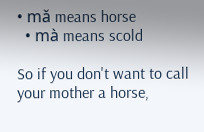• mǎ means horse
  • mà means scold

So if you don't want to call your mother a horse,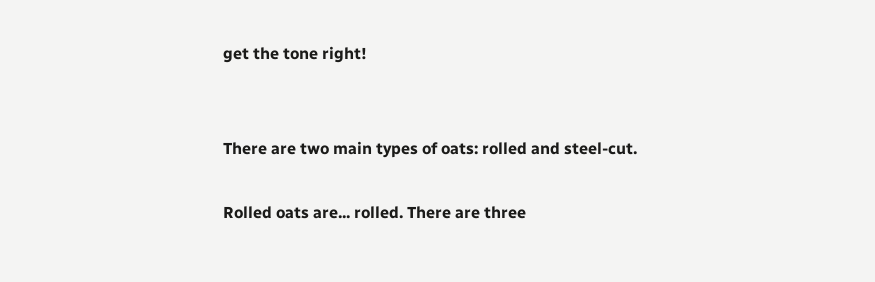get the tone right!


There are two main types of oats: rolled and steel-cut.

Rolled oats are... rolled. There are three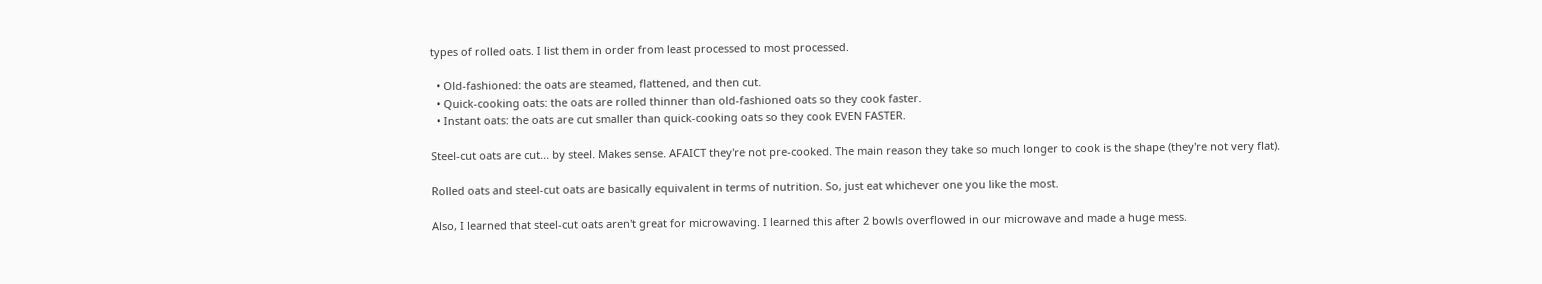types of rolled oats. I list them in order from least processed to most processed.

  • Old-fashioned: the oats are steamed, flattened, and then cut.
  • Quick-cooking oats: the oats are rolled thinner than old-fashioned oats so they cook faster.
  • Instant oats: the oats are cut smaller than quick-cooking oats so they cook EVEN FASTER.

Steel-cut oats are cut... by steel. Makes sense. AFAICT they're not pre-cooked. The main reason they take so much longer to cook is the shape (they're not very flat).

Rolled oats and steel-cut oats are basically equivalent in terms of nutrition. So, just eat whichever one you like the most.

Also, I learned that steel-cut oats aren't great for microwaving. I learned this after 2 bowls overflowed in our microwave and made a huge mess.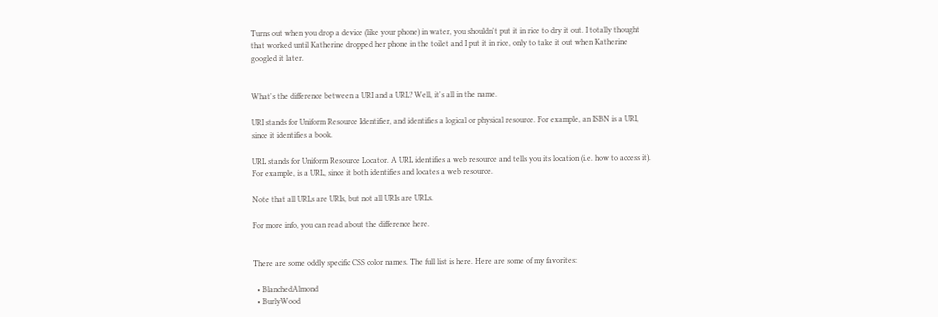Turns out when you drop a device (like your phone) in water, you shouldn't put it in rice to dry it out. I totally thought that worked until Katherine dropped her phone in the toilet and I put it in rice, only to take it out when Katherine googled it later.


What's the difference between a URI and a URL? Well, it's all in the name.

URI stands for Uniform Resource Identifier, and identifies a logical or physical resource. For example, an ISBN is a URI, since it identifies a book.

URL stands for Uniform Resource Locator. A URL identifies a web resource and tells you its location (i.e. how to access it). For example, is a URL, since it both identifies and locates a web resource.

Note that all URLs are URIs, but not all URIs are URLs.

For more info, you can read about the difference here.


There are some oddly specific CSS color names. The full list is here. Here are some of my favorites:

  • BlanchedAlmond
  • BurlyWood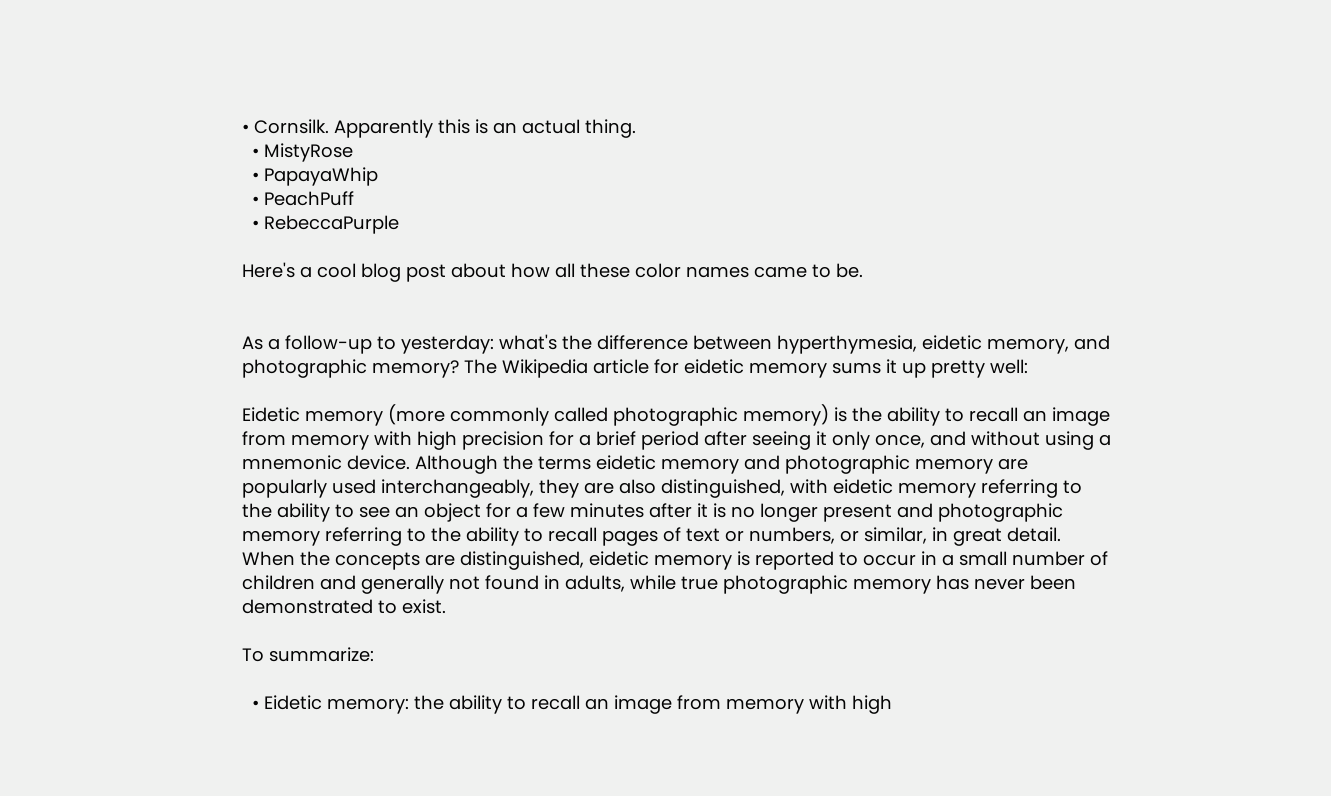• Cornsilk. Apparently this is an actual thing.
  • MistyRose
  • PapayaWhip
  • PeachPuff
  • RebeccaPurple

Here's a cool blog post about how all these color names came to be.


As a follow-up to yesterday: what's the difference between hyperthymesia, eidetic memory, and photographic memory? The Wikipedia article for eidetic memory sums it up pretty well:

Eidetic memory (more commonly called photographic memory) is the ability to recall an image from memory with high precision for a brief period after seeing it only once, and without using a mnemonic device. Although the terms eidetic memory and photographic memory are popularly used interchangeably, they are also distinguished, with eidetic memory referring to the ability to see an object for a few minutes after it is no longer present and photographic memory referring to the ability to recall pages of text or numbers, or similar, in great detail. When the concepts are distinguished, eidetic memory is reported to occur in a small number of children and generally not found in adults, while true photographic memory has never been demonstrated to exist.

To summarize:

  • Eidetic memory: the ability to recall an image from memory with high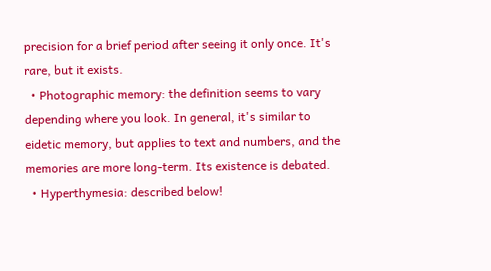precision for a brief period after seeing it only once. It's rare, but it exists.
  • Photographic memory: the definition seems to vary depending where you look. In general, it's similar to eidetic memory, but applies to text and numbers, and the memories are more long-term. Its existence is debated.
  • Hyperthymesia: described below!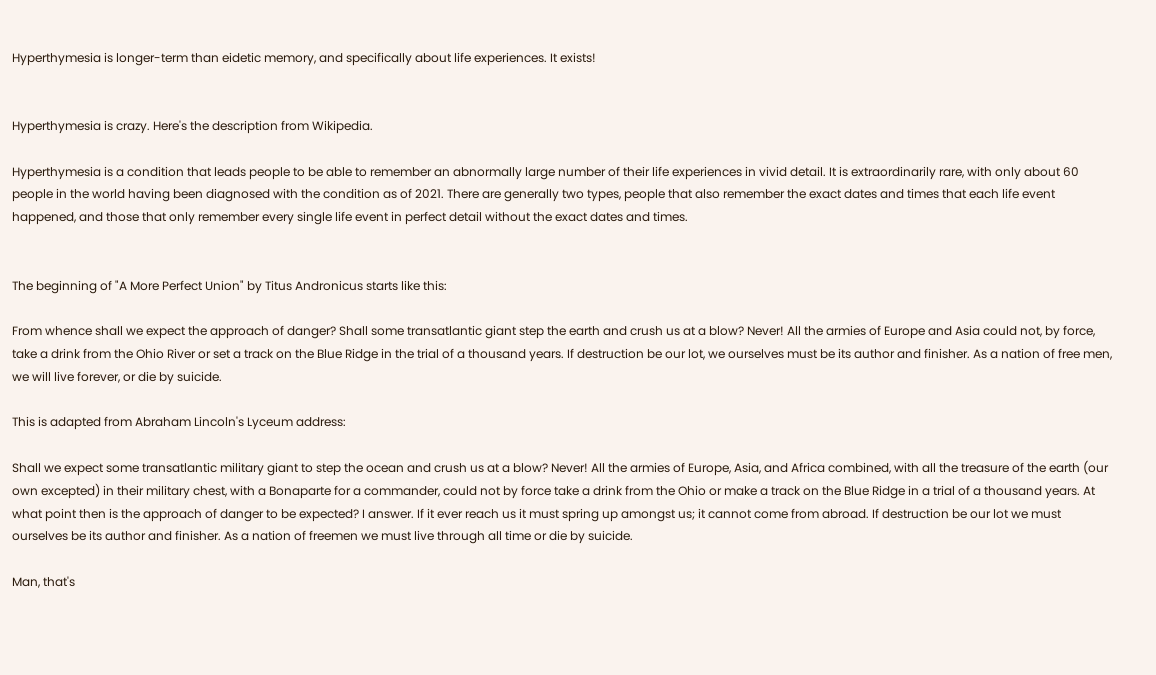Hyperthymesia is longer-term than eidetic memory, and specifically about life experiences. It exists!


Hyperthymesia is crazy. Here's the description from Wikipedia.

Hyperthymesia is a condition that leads people to be able to remember an abnormally large number of their life experiences in vivid detail. It is extraordinarily rare, with only about 60 people in the world having been diagnosed with the condition as of 2021. There are generally two types, people that also remember the exact dates and times that each life event happened, and those that only remember every single life event in perfect detail without the exact dates and times.


The beginning of "A More Perfect Union" by Titus Andronicus starts like this:

From whence shall we expect the approach of danger? Shall some transatlantic giant step the earth and crush us at a blow? Never! All the armies of Europe and Asia could not, by force, take a drink from the Ohio River or set a track on the Blue Ridge in the trial of a thousand years. If destruction be our lot, we ourselves must be its author and finisher. As a nation of free men, we will live forever, or die by suicide.

This is adapted from Abraham Lincoln's Lyceum address:

Shall we expect some transatlantic military giant to step the ocean and crush us at a blow? Never! All the armies of Europe, Asia, and Africa combined, with all the treasure of the earth (our own excepted) in their military chest, with a Bonaparte for a commander, could not by force take a drink from the Ohio or make a track on the Blue Ridge in a trial of a thousand years. At what point then is the approach of danger to be expected? I answer. If it ever reach us it must spring up amongst us; it cannot come from abroad. If destruction be our lot we must ourselves be its author and finisher. As a nation of freemen we must live through all time or die by suicide.

Man, that's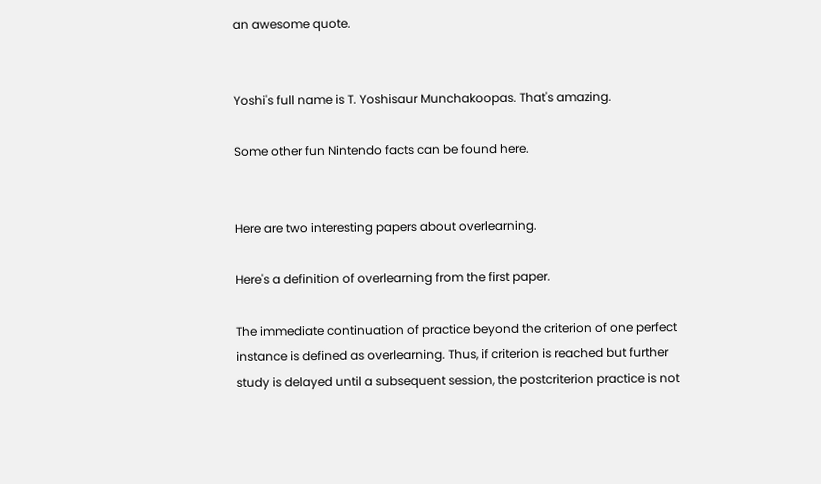an awesome quote.


Yoshi's full name is T. Yoshisaur Munchakoopas. That's amazing.

Some other fun Nintendo facts can be found here.


Here are two interesting papers about overlearning.

Here's a definition of overlearning from the first paper.

The immediate continuation of practice beyond the criterion of one perfect instance is defined as overlearning. Thus, if criterion is reached but further study is delayed until a subsequent session, the postcriterion practice is not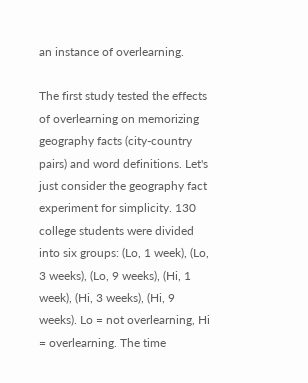an instance of overlearning.

The first study tested the effects of overlearning on memorizing geography facts (city-country pairs) and word definitions. Let's just consider the geography fact experiment for simplicity. 130 college students were divided into six groups: (Lo, 1 week), (Lo, 3 weeks), (Lo, 9 weeks), (Hi, 1 week), (Hi, 3 weeks), (Hi, 9 weeks). Lo = not overlearning, Hi = overlearning. The time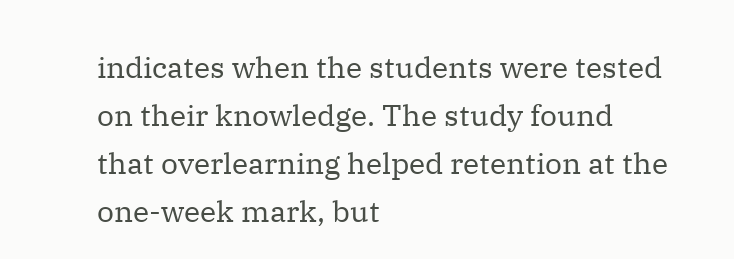indicates when the students were tested on their knowledge. The study found that overlearning helped retention at the one-week mark, but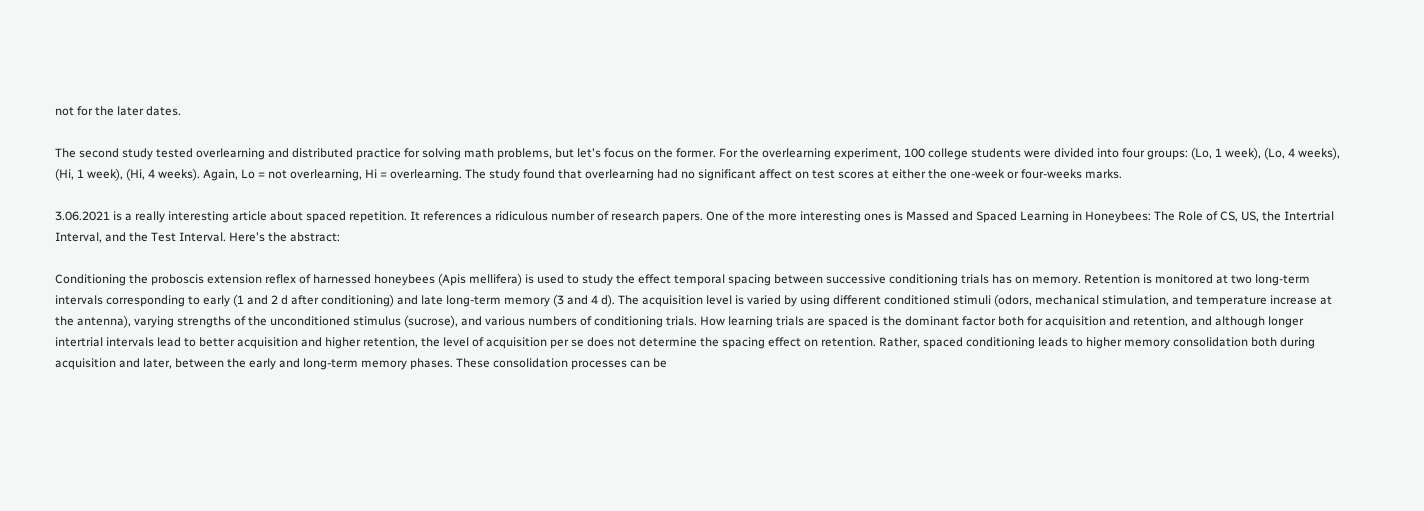not for the later dates.

The second study tested overlearning and distributed practice for solving math problems, but let's focus on the former. For the overlearning experiment, 100 college students were divided into four groups: (Lo, 1 week), (Lo, 4 weeks), (Hi, 1 week), (Hi, 4 weeks). Again, Lo = not overlearning, Hi = overlearning. The study found that overlearning had no significant affect on test scores at either the one-week or four-weeks marks.

3.06.2021 is a really interesting article about spaced repetition. It references a ridiculous number of research papers. One of the more interesting ones is Massed and Spaced Learning in Honeybees: The Role of CS, US, the Intertrial Interval, and the Test Interval. Here's the abstract:

Conditioning the proboscis extension reflex of harnessed honeybees (Apis mellifera) is used to study the effect temporal spacing between successive conditioning trials has on memory. Retention is monitored at two long-term intervals corresponding to early (1 and 2 d after conditioning) and late long-term memory (3 and 4 d). The acquisition level is varied by using different conditioned stimuli (odors, mechanical stimulation, and temperature increase at the antenna), varying strengths of the unconditioned stimulus (sucrose), and various numbers of conditioning trials. How learning trials are spaced is the dominant factor both for acquisition and retention, and although longer intertrial intervals lead to better acquisition and higher retention, the level of acquisition per se does not determine the spacing effect on retention. Rather, spaced conditioning leads to higher memory consolidation both during acquisition and later, between the early and long-term memory phases. These consolidation processes can be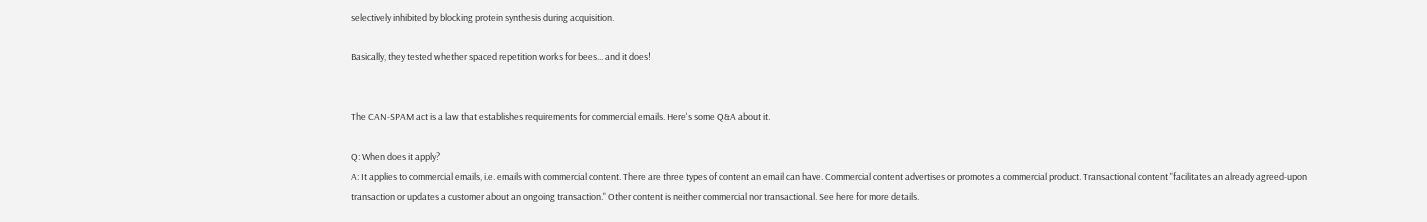selectively inhibited by blocking protein synthesis during acquisition.

Basically, they tested whether spaced repetition works for bees... and it does!


The CAN-SPAM act is a law that establishes requirements for commercial emails. Here's some Q&A about it.

Q: When does it apply?
A: It applies to commercial emails, i.e. emails with commercial content. There are three types of content an email can have. Commercial content advertises or promotes a commercial product. Transactional content "facilitates an already agreed-upon transaction or updates a customer about an ongoing transaction." Other content is neither commercial nor transactional. See here for more details.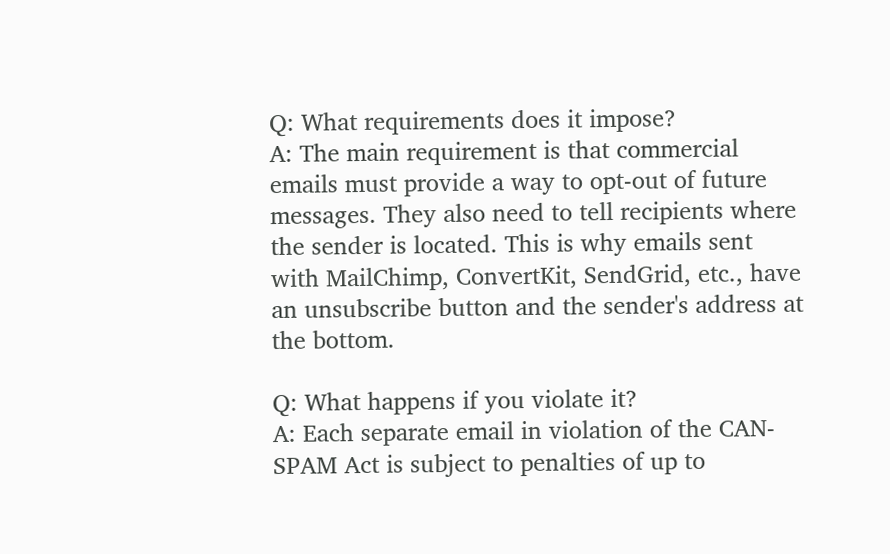Q: What requirements does it impose?
A: The main requirement is that commercial emails must provide a way to opt-out of future messages. They also need to tell recipients where the sender is located. This is why emails sent with MailChimp, ConvertKit, SendGrid, etc., have an unsubscribe button and the sender's address at the bottom.

Q: What happens if you violate it?
A: Each separate email in violation of the CAN-SPAM Act is subject to penalties of up to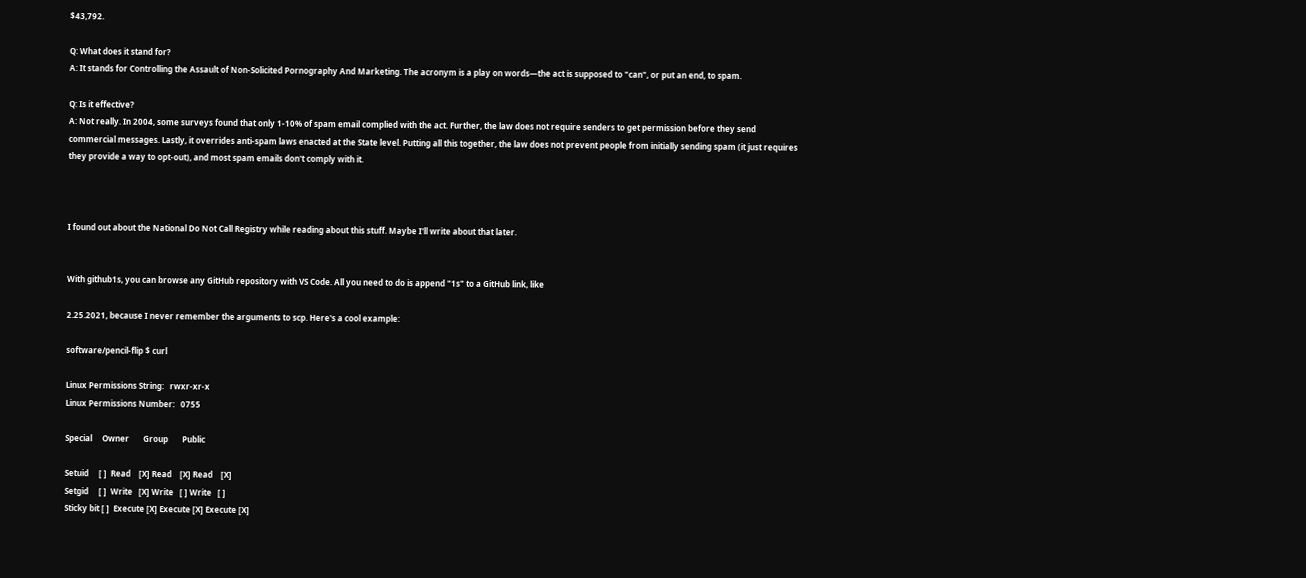$43,792.

Q: What does it stand for?
A: It stands for Controlling the Assault of Non-Solicited Pornography And Marketing. The acronym is a play on words—the act is supposed to "can", or put an end, to spam.

Q: Is it effective?
A: Not really. In 2004, some surveys found that only 1-10% of spam email complied with the act. Further, the law does not require senders to get permission before they send commercial messages. Lastly, it overrides anti-spam laws enacted at the State level. Putting all this together, the law does not prevent people from initially sending spam (it just requires they provide a way to opt-out), and most spam emails don't comply with it.



I found out about the National Do Not Call Registry while reading about this stuff. Maybe I'll write about that later.


With github1s, you can browse any GitHub repository with VS Code. All you need to do is append "1s" to a GitHub link, like

2.25.2021, because I never remember the arguments to scp. Here's a cool example:

software/pencil-flip $ curl

Linux Permissions String:   rwxr-xr-x
Linux Permissions Number:   0755

Special     Owner       Group       Public

Setuid     [ ]  Read    [X] Read    [X] Read    [X]
Setgid     [ ]  Write   [X] Write   [ ] Write   [ ]
Sticky bit [ ]  Execute [X] Execute [X] Execute [X]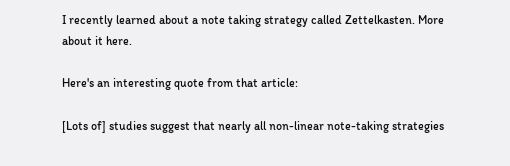I recently learned about a note taking strategy called Zettelkasten. More about it here.

Here's an interesting quote from that article:

[Lots of] studies suggest that nearly all non-linear note-taking strategies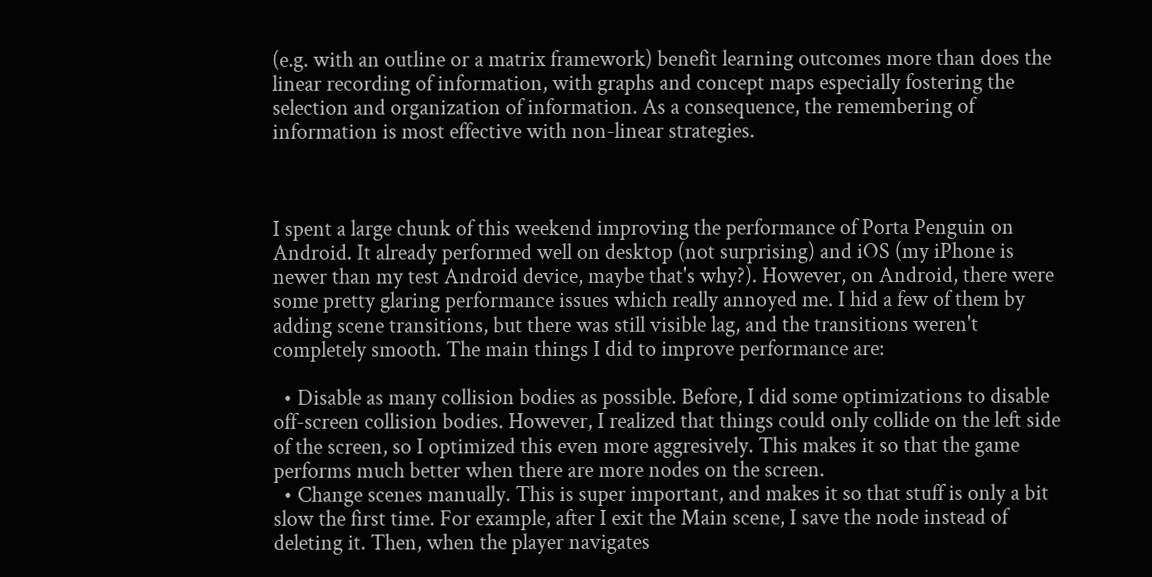(e.g. with an outline or a matrix framework) benefit learning outcomes more than does the linear recording of information, with graphs and concept maps especially fostering the selection and organization of information. As a consequence, the remembering of information is most effective with non-linear strategies.



I spent a large chunk of this weekend improving the performance of Porta Penguin on Android. It already performed well on desktop (not surprising) and iOS (my iPhone is newer than my test Android device, maybe that's why?). However, on Android, there were some pretty glaring performance issues which really annoyed me. I hid a few of them by adding scene transitions, but there was still visible lag, and the transitions weren't completely smooth. The main things I did to improve performance are:

  • Disable as many collision bodies as possible. Before, I did some optimizations to disable off-screen collision bodies. However, I realized that things could only collide on the left side of the screen, so I optimized this even more aggresively. This makes it so that the game performs much better when there are more nodes on the screen.
  • Change scenes manually. This is super important, and makes it so that stuff is only a bit slow the first time. For example, after I exit the Main scene, I save the node instead of deleting it. Then, when the player navigates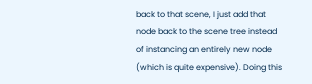back to that scene, I just add that node back to the scene tree instead of instancing an entirely new node (which is quite expensive). Doing this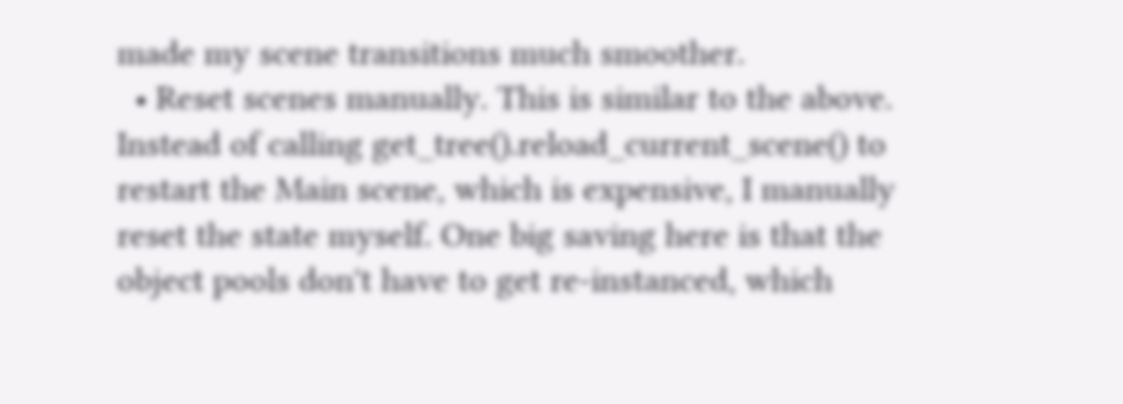made my scene transitions much smoother.
  • Reset scenes manually. This is similar to the above. Instead of calling get_tree().reload_current_scene() to restart the Main scene, which is expensive, I manually reset the state myself. One big saving here is that the object pools don't have to get re-instanced, which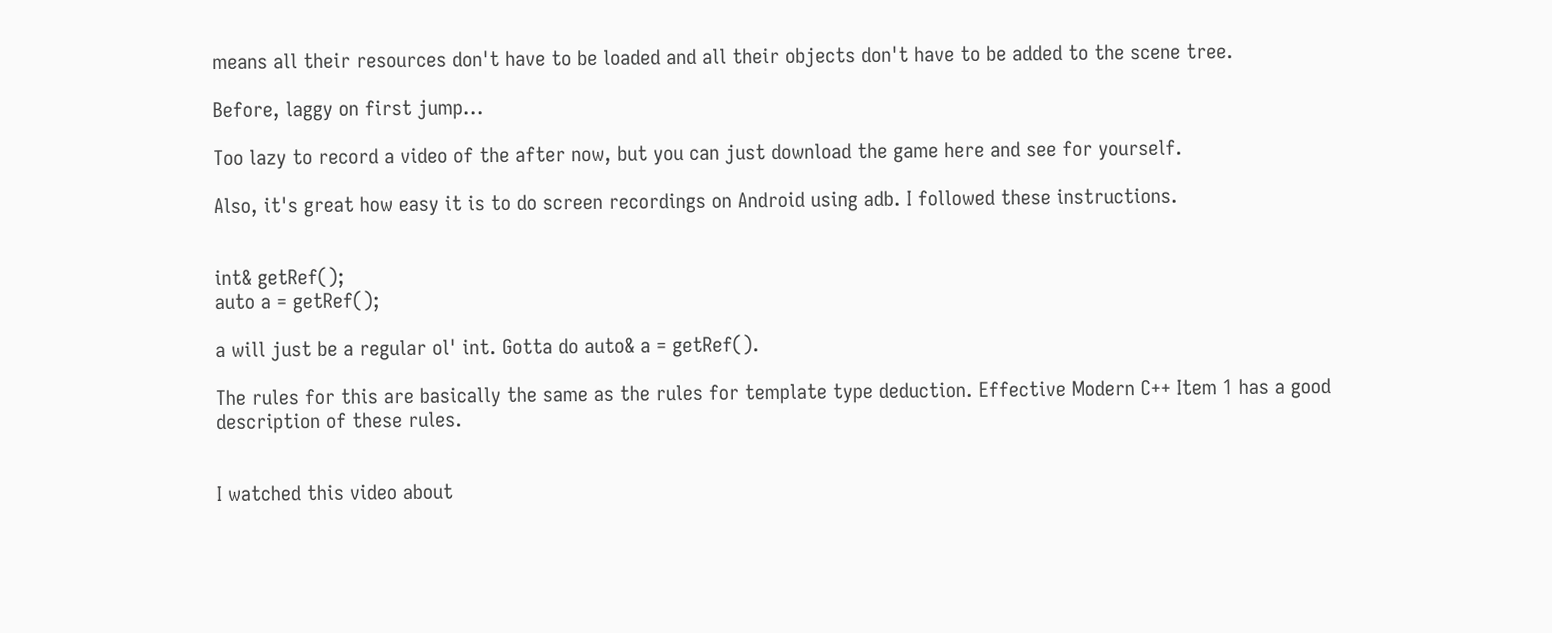means all their resources don't have to be loaded and all their objects don't have to be added to the scene tree.

Before, laggy on first jump...

Too lazy to record a video of the after now, but you can just download the game here and see for yourself.

Also, it's great how easy it is to do screen recordings on Android using adb. I followed these instructions.


int& getRef();
auto a = getRef();

a will just be a regular ol' int. Gotta do auto& a = getRef().

The rules for this are basically the same as the rules for template type deduction. Effective Modern C++ Item 1 has a good description of these rules.


I watched this video about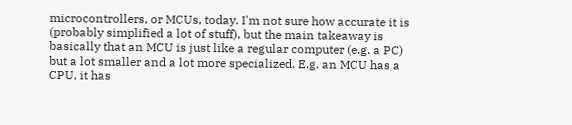microcontrollers, or MCUs, today. I'm not sure how accurate it is (probably simplified a lot of stuff), but the main takeaway is basically that an MCU is just like a regular computer (e.g. a PC) but a lot smaller and a lot more specialized. E.g. an MCU has a CPU, it has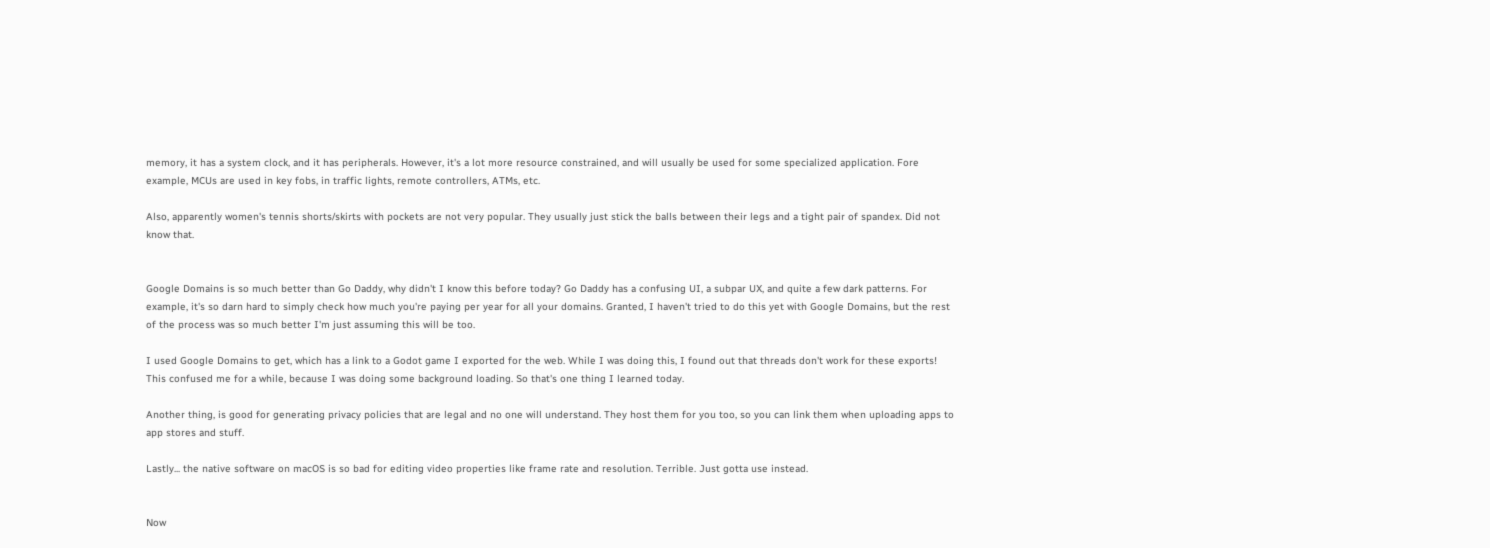memory, it has a system clock, and it has peripherals. However, it's a lot more resource constrained, and will usually be used for some specialized application. Fore example, MCUs are used in key fobs, in traffic lights, remote controllers, ATMs, etc.

Also, apparently women's tennis shorts/skirts with pockets are not very popular. They usually just stick the balls between their legs and a tight pair of spandex. Did not know that.


Google Domains is so much better than Go Daddy, why didn't I know this before today? Go Daddy has a confusing UI, a subpar UX, and quite a few dark patterns. For example, it's so darn hard to simply check how much you're paying per year for all your domains. Granted, I haven't tried to do this yet with Google Domains, but the rest of the process was so much better I'm just assuming this will be too.

I used Google Domains to get, which has a link to a Godot game I exported for the web. While I was doing this, I found out that threads don't work for these exports! This confused me for a while, because I was doing some background loading. So that's one thing I learned today.

Another thing, is good for generating privacy policies that are legal and no one will understand. They host them for you too, so you can link them when uploading apps to app stores and stuff.

Lastly... the native software on macOS is so bad for editing video properties like frame rate and resolution. Terrible. Just gotta use instead.


Now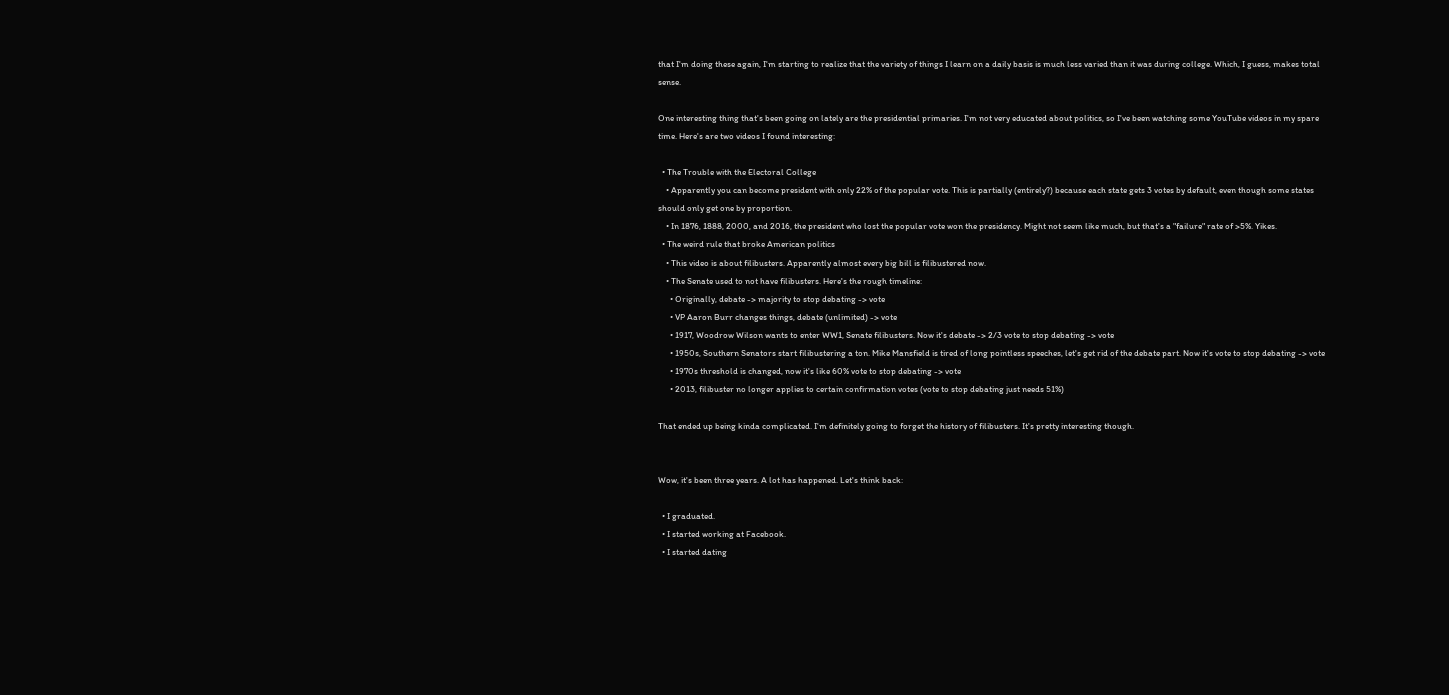that I'm doing these again, I'm starting to realize that the variety of things I learn on a daily basis is much less varied than it was during college. Which, I guess, makes total sense.

One interesting thing that's been going on lately are the presidential primaries. I'm not very educated about politics, so I've been watching some YouTube videos in my spare time. Here's are two videos I found interesting:

  • The Trouble with the Electoral College
    • Apparently you can become president with only 22% of the popular vote. This is partially (entirely?) because each state gets 3 votes by default, even though some states should only get one by proportion.
    • In 1876, 1888, 2000, and 2016, the president who lost the popular vote won the presidency. Might not seem like much, but that's a "failure" rate of >5%. Yikes.
  • The weird rule that broke American politics
    • This video is about filibusters. Apparently almost every big bill is filibustered now.
    • The Senate used to not have filibusters. Here's the rough timeline:
      • Originally, debate -> majority to stop debating -> vote
      • VP Aaron Burr changes things, debate (unlimited) -> vote
      • 1917, Woodrow Wilson wants to enter WW1, Senate filibusters. Now it's debate -> 2/3 vote to stop debating -> vote
      • 1950s, Southern Senators start filibustering a ton. Mike Mansfield is tired of long pointless speeches, let's get rid of the debate part. Now it's vote to stop debating -> vote
      • 1970s threshold is changed, now it's like 60% vote to stop debating -> vote
      • 2013, filibuster no longer applies to certain confirmation votes (vote to stop debating just needs 51%)

That ended up being kinda complicated. I'm definitely going to forget the history of filibusters. It's pretty interesting though.


Wow, it's been three years. A lot has happened. Let's think back:

  • I graduated.
  • I started working at Facebook.
  • I started dating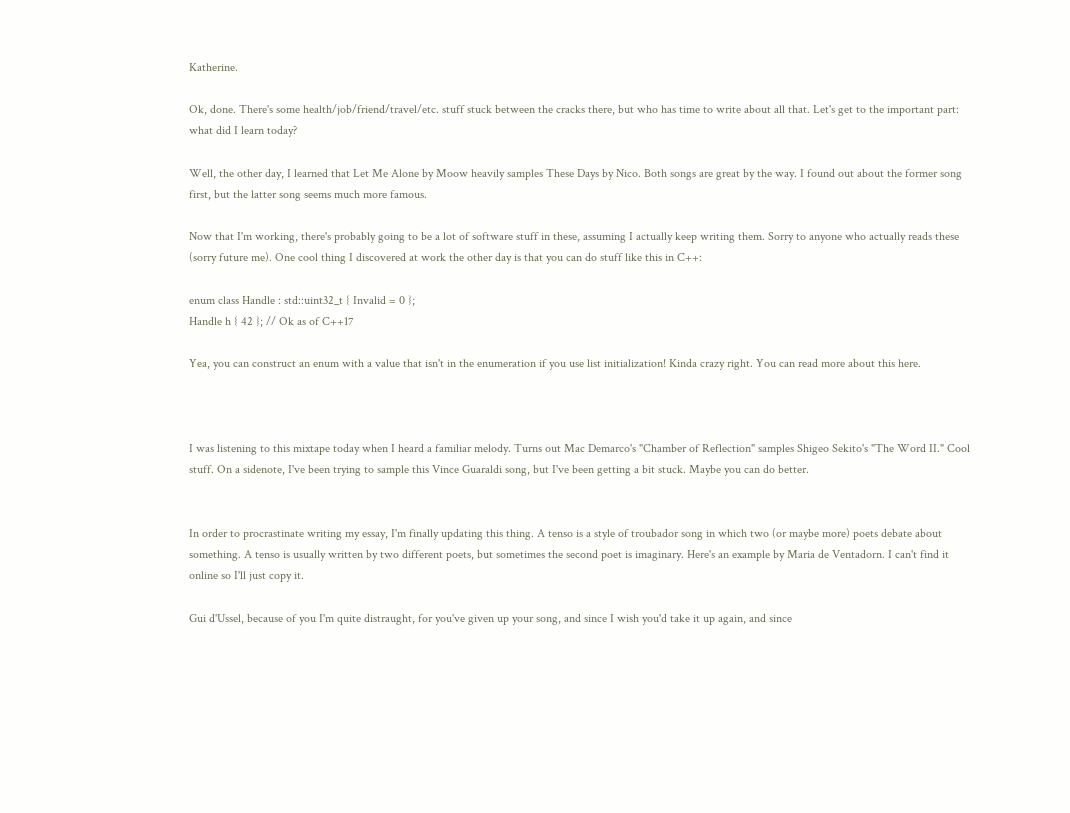Katherine.

Ok, done. There's some health/job/friend/travel/etc. stuff stuck between the cracks there, but who has time to write about all that. Let's get to the important part: what did I learn today?

Well, the other day, I learned that Let Me Alone by Moow heavily samples These Days by Nico. Both songs are great by the way. I found out about the former song first, but the latter song seems much more famous.

Now that I'm working, there's probably going to be a lot of software stuff in these, assuming I actually keep writing them. Sorry to anyone who actually reads these (sorry future me). One cool thing I discovered at work the other day is that you can do stuff like this in C++:

enum class Handle : std::uint32_t { Invalid = 0 };
Handle h { 42 }; // Ok as of C++17

Yea, you can construct an enum with a value that isn't in the enumeration if you use list initialization! Kinda crazy right. You can read more about this here.



I was listening to this mixtape today when I heard a familiar melody. Turns out Mac Demarco's "Chamber of Reflection" samples Shigeo Sekito's "The Word II." Cool stuff. On a sidenote, I've been trying to sample this Vince Guaraldi song, but I've been getting a bit stuck. Maybe you can do better.


In order to procrastinate writing my essay, I'm finally updating this thing. A tenso is a style of troubador song in which two (or maybe more) poets debate about something. A tenso is usually written by two different poets, but sometimes the second poet is imaginary. Here's an example by Maria de Ventadorn. I can't find it online so I'll just copy it.

Gui d'Ussel, because of you I'm quite distraught, for you've given up your song, and since I wish you'd take it up again, and since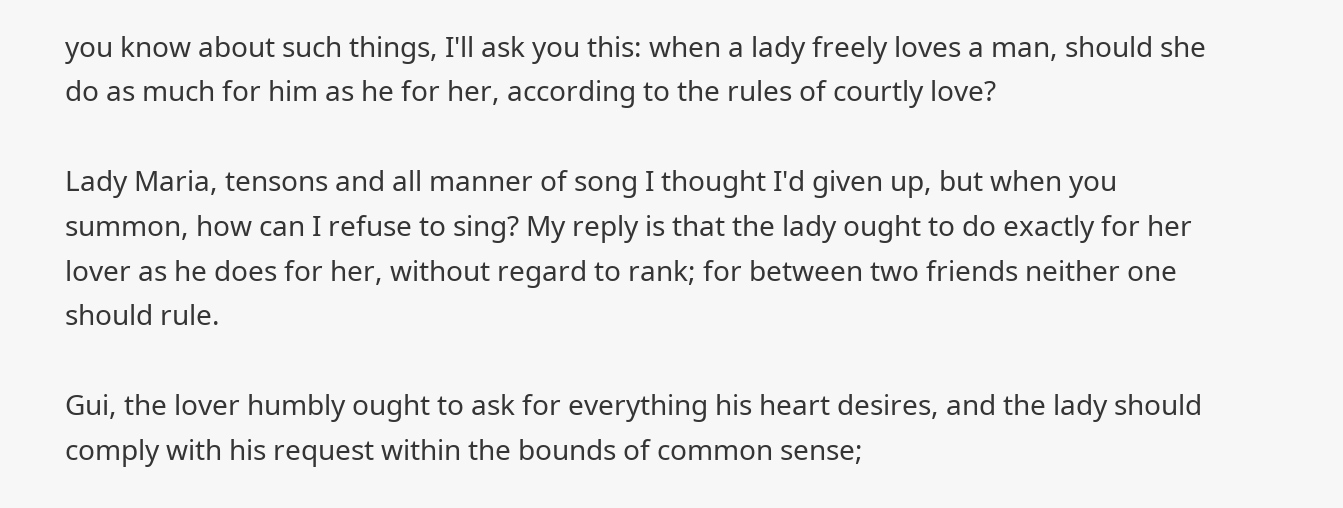you know about such things, I'll ask you this: when a lady freely loves a man, should she do as much for him as he for her, according to the rules of courtly love?

Lady Maria, tensons and all manner of song I thought I'd given up, but when you summon, how can I refuse to sing? My reply is that the lady ought to do exactly for her lover as he does for her, without regard to rank; for between two friends neither one should rule.

Gui, the lover humbly ought to ask for everything his heart desires, and the lady should comply with his request within the bounds of common sense;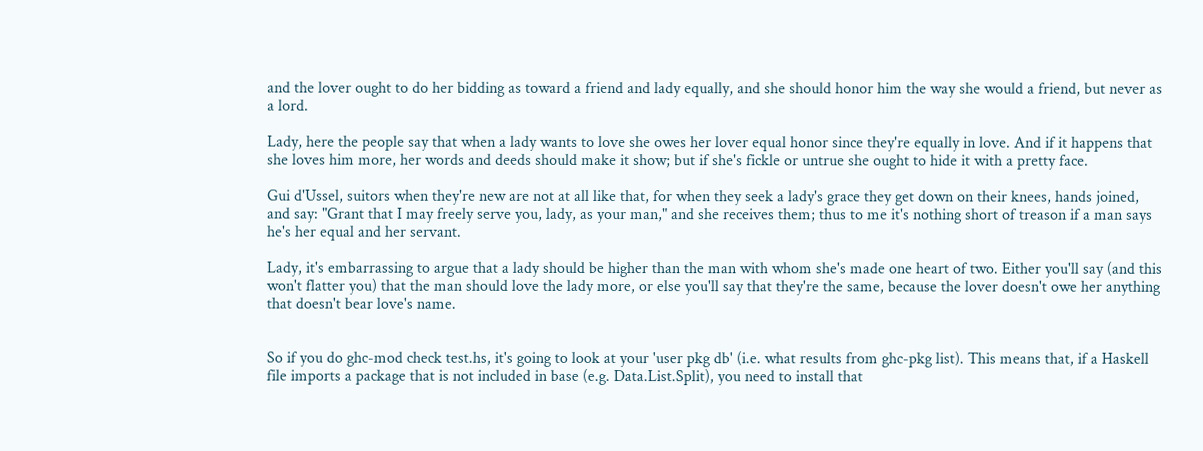and the lover ought to do her bidding as toward a friend and lady equally, and she should honor him the way she would a friend, but never as a lord.

Lady, here the people say that when a lady wants to love she owes her lover equal honor since they're equally in love. And if it happens that she loves him more, her words and deeds should make it show; but if she's fickle or untrue she ought to hide it with a pretty face.

Gui d'Ussel, suitors when they're new are not at all like that, for when they seek a lady's grace they get down on their knees, hands joined, and say: "Grant that I may freely serve you, lady, as your man," and she receives them; thus to me it's nothing short of treason if a man says he's her equal and her servant.

Lady, it's embarrassing to argue that a lady should be higher than the man with whom she's made one heart of two. Either you'll say (and this won't flatter you) that the man should love the lady more, or else you'll say that they're the same, because the lover doesn't owe her anything that doesn't bear love's name.


So if you do ghc-mod check test.hs, it's going to look at your 'user pkg db' (i.e. what results from ghc-pkg list). This means that, if a Haskell file imports a package that is not included in base (e.g. Data.List.Split), you need to install that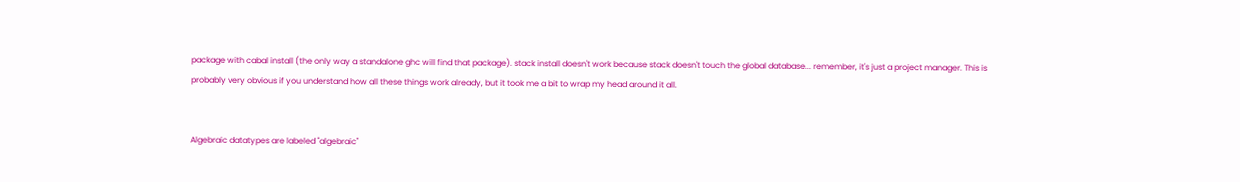package with cabal install (the only way a standalone ghc will find that package). stack install doesn't work because stack doesn't touch the global database... remember, it's just a project manager. This is probably very obvious if you understand how all these things work already, but it took me a bit to wrap my head around it all.


Algebraic datatypes are labeled "algebraic"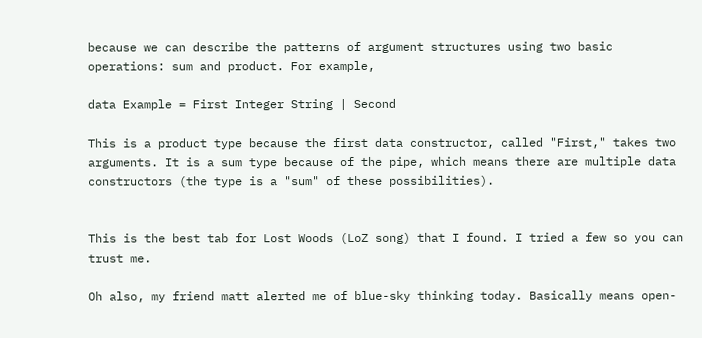because we can describe the patterns of argument structures using two basic operations: sum and product. For example,

data Example = First Integer String | Second

This is a product type because the first data constructor, called "First," takes two arguments. It is a sum type because of the pipe, which means there are multiple data constructors (the type is a "sum" of these possibilities).


This is the best tab for Lost Woods (LoZ song) that I found. I tried a few so you can trust me.

Oh also, my friend matt alerted me of blue-sky thinking today. Basically means open-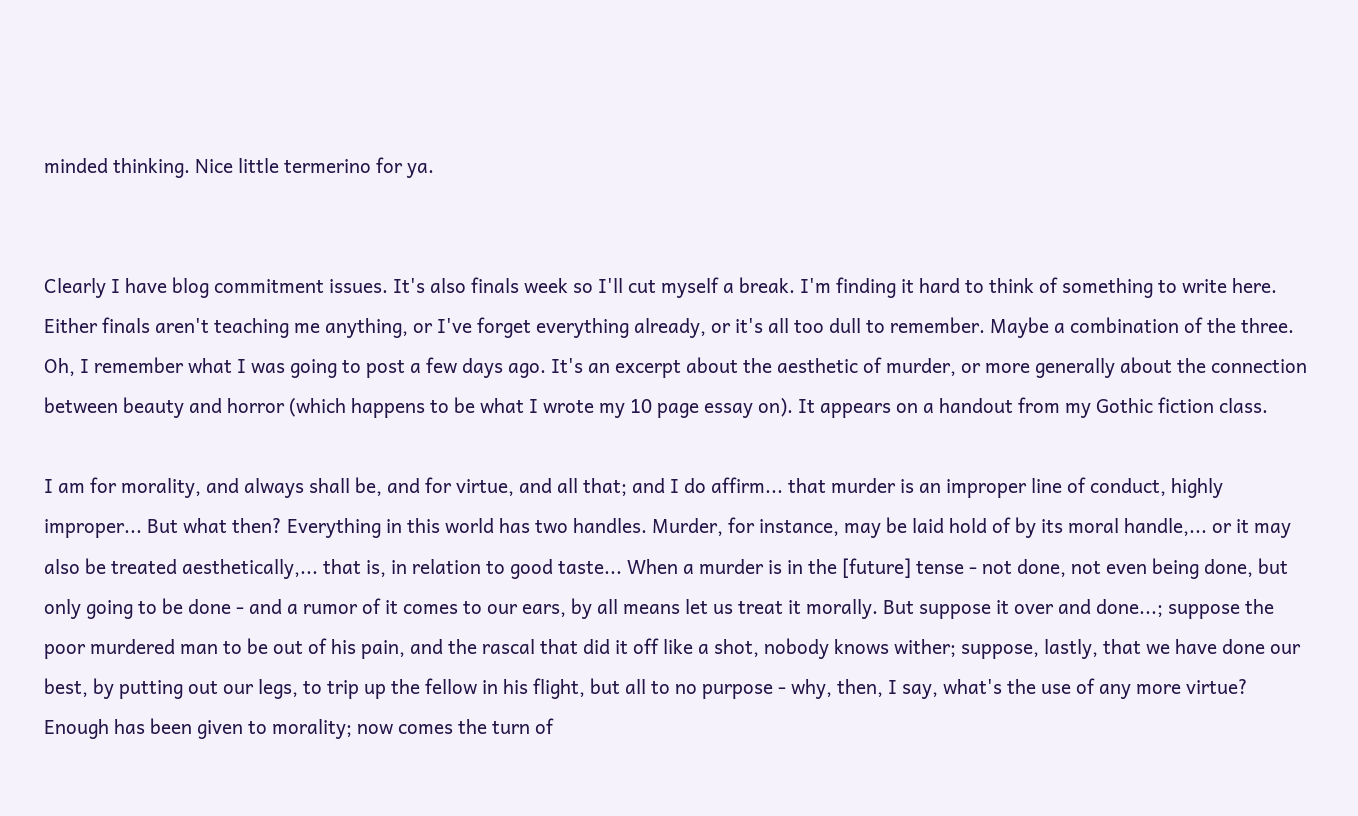minded thinking. Nice little termerino for ya.


Clearly I have blog commitment issues. It's also finals week so I'll cut myself a break. I'm finding it hard to think of something to write here. Either finals aren't teaching me anything, or I've forget everything already, or it's all too dull to remember. Maybe a combination of the three. Oh, I remember what I was going to post a few days ago. It's an excerpt about the aesthetic of murder, or more generally about the connection between beauty and horror (which happens to be what I wrote my 10 page essay on). It appears on a handout from my Gothic fiction class.

I am for morality, and always shall be, and for virtue, and all that; and I do affirm... that murder is an improper line of conduct, highly improper... But what then? Everything in this world has two handles. Murder, for instance, may be laid hold of by its moral handle,... or it may also be treated aesthetically,... that is, in relation to good taste... When a murder is in the [future] tense - not done, not even being done, but only going to be done - and a rumor of it comes to our ears, by all means let us treat it morally. But suppose it over and done...; suppose the poor murdered man to be out of his pain, and the rascal that did it off like a shot, nobody knows wither; suppose, lastly, that we have done our best, by putting out our legs, to trip up the fellow in his flight, but all to no purpose - why, then, I say, what's the use of any more virtue? Enough has been given to morality; now comes the turn of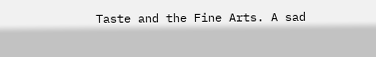Taste and the Fine Arts. A sad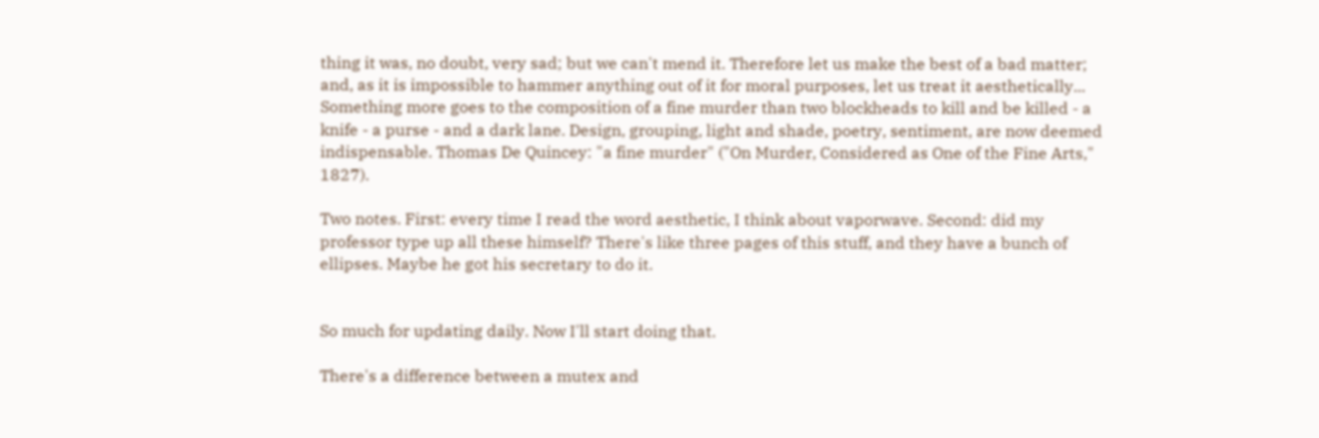thing it was, no doubt, very sad; but we can't mend it. Therefore let us make the best of a bad matter; and, as it is impossible to hammer anything out of it for moral purposes, let us treat it aesthetically... Something more goes to the composition of a fine murder than two blockheads to kill and be killed - a knife - a purse - and a dark lane. Design, grouping, light and shade, poetry, sentiment, are now deemed indispensable. Thomas De Quincey: "a fine murder" ("On Murder, Considered as One of the Fine Arts," 1827).

Two notes. First: every time I read the word aesthetic, I think about vaporwave. Second: did my professor type up all these himself? There's like three pages of this stuff, and they have a bunch of ellipses. Maybe he got his secretary to do it.


So much for updating daily. Now I'll start doing that.

There's a difference between a mutex and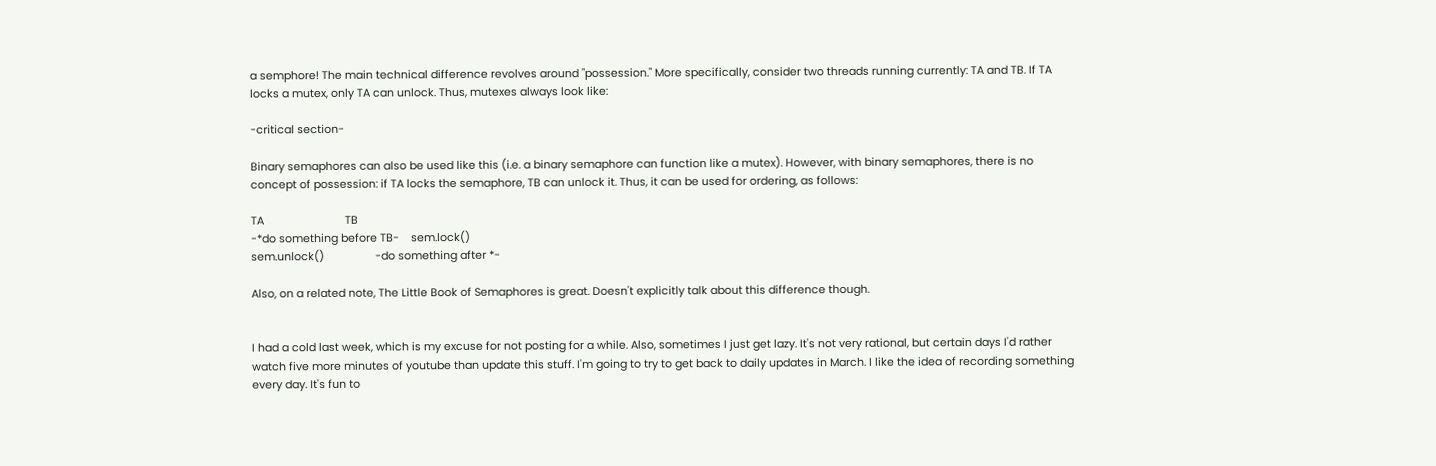a semphore! The main technical difference revolves around "possession." More specifically, consider two threads running currently: TA and TB. If TA locks a mutex, only TA can unlock. Thus, mutexes always look like:

-critical section-

Binary semaphores can also be used like this (i.e. a binary semaphore can function like a mutex). However, with binary semaphores, there is no concept of possession: if TA locks the semaphore, TB can unlock it. Thus, it can be used for ordering, as follows:

TA                           TB
-*do something before TB-    sem.lock()
sem.unlock()                 -do something after *-

Also, on a related note, The Little Book of Semaphores is great. Doesn't explicitly talk about this difference though.


I had a cold last week, which is my excuse for not posting for a while. Also, sometimes I just get lazy. It's not very rational, but certain days I'd rather watch five more minutes of youtube than update this stuff. I'm going to try to get back to daily updates in March. I like the idea of recording something every day. It's fun to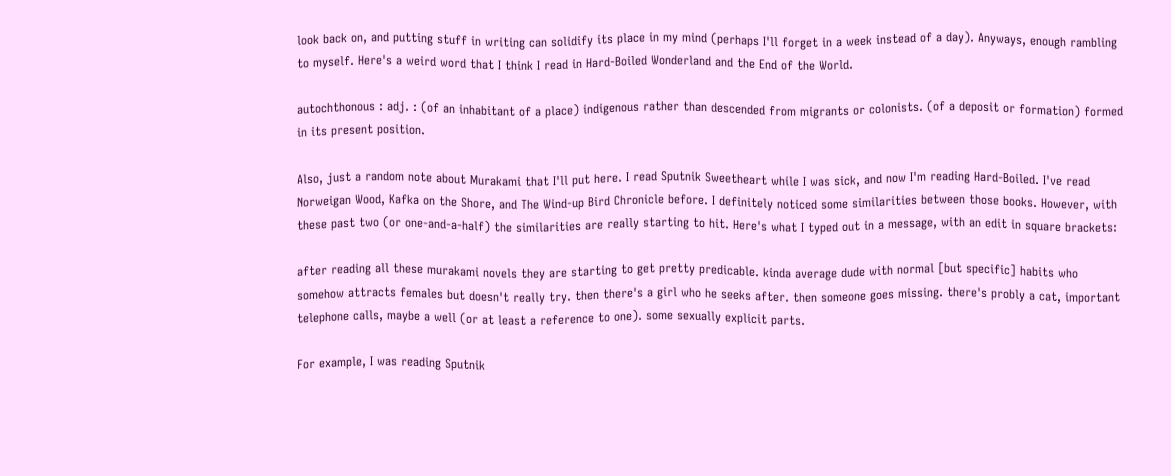look back on, and putting stuff in writing can solidify its place in my mind (perhaps I'll forget in a week instead of a day). Anyways, enough rambling to myself. Here's a weird word that I think I read in Hard-Boiled Wonderland and the End of the World.

autochthonous : adj. : (of an inhabitant of a place) indigenous rather than descended from migrants or colonists. (of a deposit or formation) formed in its present position.

Also, just a random note about Murakami that I'll put here. I read Sputnik Sweetheart while I was sick, and now I'm reading Hard-Boiled. I've read Norweigan Wood, Kafka on the Shore, and The Wind-up Bird Chronicle before. I definitely noticed some similarities between those books. However, with these past two (or one-and-a-half) the similarities are really starting to hit. Here's what I typed out in a message, with an edit in square brackets:

after reading all these murakami novels they are starting to get pretty predicable. kinda average dude with normal [but specific] habits who somehow attracts females but doesn't really try. then there's a girl who he seeks after. then someone goes missing. there's probly a cat, important telephone calls, maybe a well (or at least a reference to one). some sexually explicit parts.

For example, I was reading Sputnik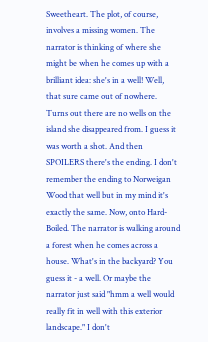Sweetheart. The plot, of course, involves a missing women. The narrator is thinking of where she might be when he comes up with a brilliant idea: she's in a well! Well, that sure came out of nowhere. Turns out there are no wells on the island she disappeared from. I guess it was worth a shot. And then SPOILERS there's the ending. I don't remember the ending to Norweigan Wood that well but in my mind it's exactly the same. Now, onto Hard-Boiled. The narrator is walking around a forest when he comes across a house. What's in the backyard? You guess it - a well. Or maybe the narrator just said "hmm a well would really fit in well with this exterior landscape." I don't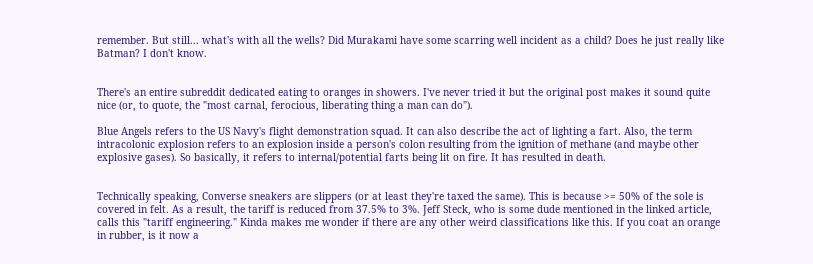remember. But still... what's with all the wells? Did Murakami have some scarring well incident as a child? Does he just really like Batman? I don't know.


There's an entire subreddit dedicated eating to oranges in showers. I've never tried it but the original post makes it sound quite nice (or, to quote, the "most carnal, ferocious, liberating thing a man can do").

Blue Angels refers to the US Navy's flight demonstration squad. It can also describe the act of lighting a fart. Also, the term intracolonic explosion refers to an explosion inside a person's colon resulting from the ignition of methane (and maybe other explosive gases). So basically, it refers to internal/potential farts being lit on fire. It has resulted in death.


Technically speaking, Converse sneakers are slippers (or at least they're taxed the same). This is because >= 50% of the sole is covered in felt. As a result, the tariff is reduced from 37.5% to 3%. Jeff Steck, who is some dude mentioned in the linked article, calls this "tariff engineering." Kinda makes me wonder if there are any other weird classifications like this. If you coat an orange in rubber, is it now a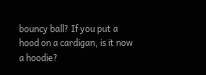bouncy ball? If you put a hood on a cardigan, is it now a hoodie?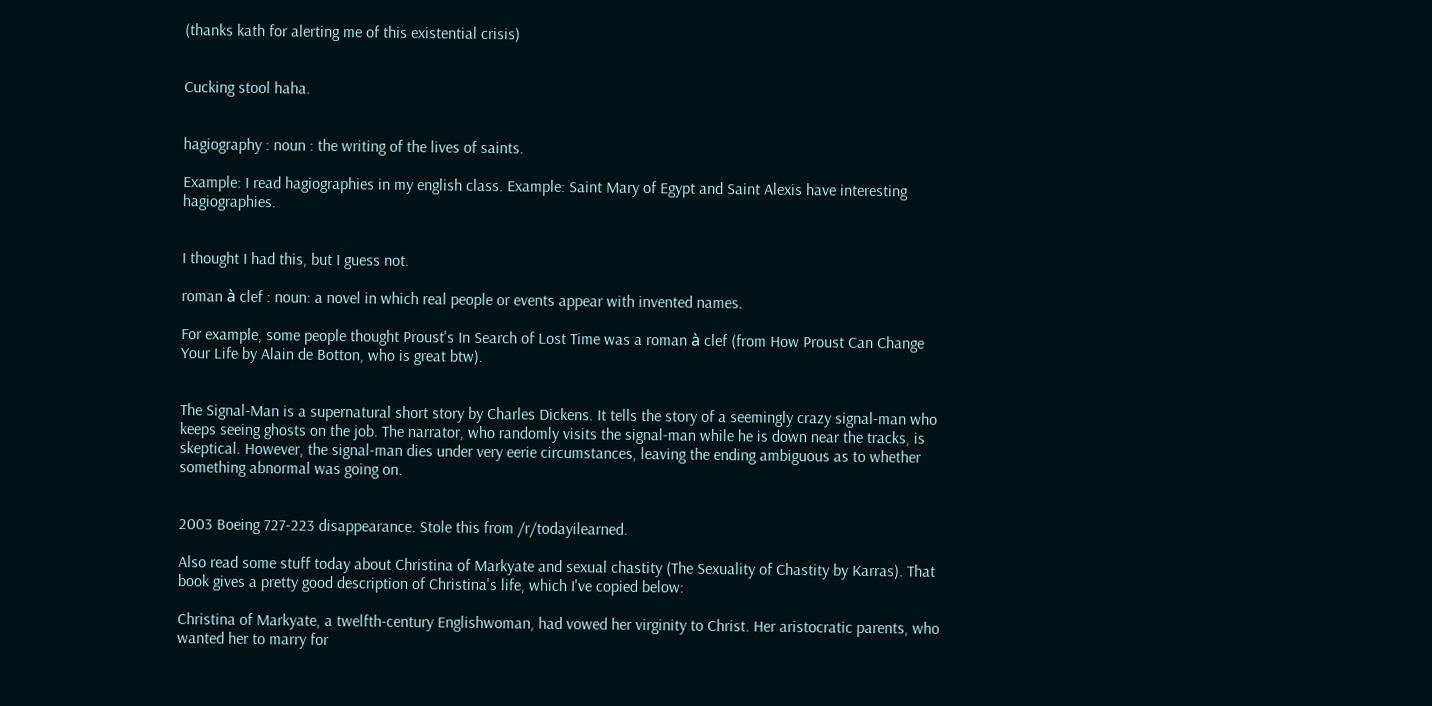(thanks kath for alerting me of this existential crisis)


Cucking stool haha.


hagiography : noun : the writing of the lives of saints.

Example: I read hagiographies in my english class. Example: Saint Mary of Egypt and Saint Alexis have interesting hagiographies.


I thought I had this, but I guess not.

roman à clef : noun: a novel in which real people or events appear with invented names.

For example, some people thought Proust's In Search of Lost Time was a roman à clef (from How Proust Can Change Your Life by Alain de Botton, who is great btw).


The Signal-Man is a supernatural short story by Charles Dickens. It tells the story of a seemingly crazy signal-man who keeps seeing ghosts on the job. The narrator, who randomly visits the signal-man while he is down near the tracks, is skeptical. However, the signal-man dies under very eerie circumstances, leaving the ending ambiguous as to whether something abnormal was going on.


2003 Boeing 727-223 disappearance. Stole this from /r/todayilearned.

Also read some stuff today about Christina of Markyate and sexual chastity (The Sexuality of Chastity by Karras). That book gives a pretty good description of Christina's life, which I've copied below:

Christina of Markyate, a twelfth-century Englishwoman, had vowed her virginity to Christ. Her aristocratic parents, who wanted her to marry for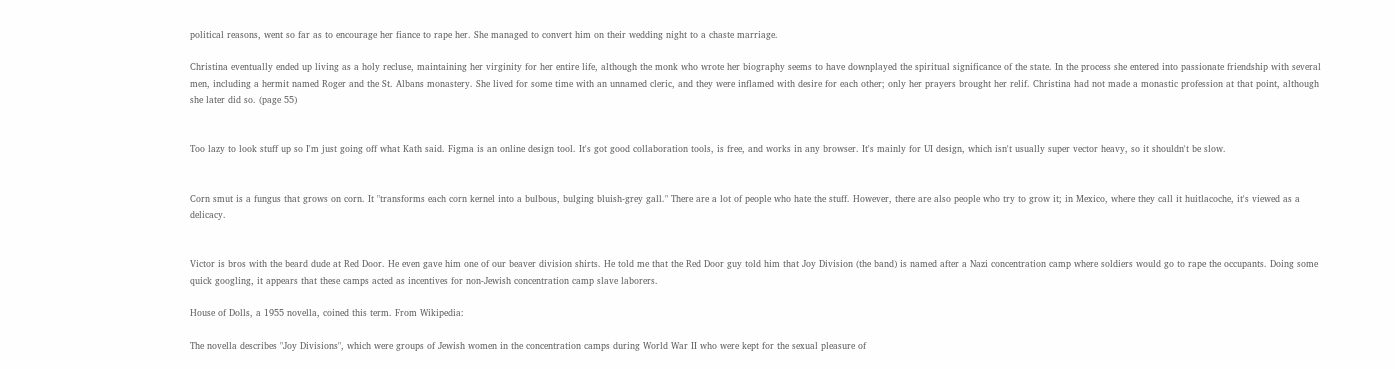political reasons, went so far as to encourage her fiance to rape her. She managed to convert him on their wedding night to a chaste marriage.

Christina eventually ended up living as a holy recluse, maintaining her virginity for her entire life, although the monk who wrote her biography seems to have downplayed the spiritual significance of the state. In the process she entered into passionate friendship with several men, including a hermit named Roger and the St. Albans monastery. She lived for some time with an unnamed cleric, and they were inflamed with desire for each other; only her prayers brought her relif. Christina had not made a monastic profession at that point, although she later did so. (page 55)


Too lazy to look stuff up so I'm just going off what Kath said. Figma is an online design tool. It's got good collaboration tools, is free, and works in any browser. It's mainly for UI design, which isn't usually super vector heavy, so it shouldn't be slow.


Corn smut is a fungus that grows on corn. It "transforms each corn kernel into a bulbous, bulging bluish-grey gall." There are a lot of people who hate the stuff. However, there are also people who try to grow it; in Mexico, where they call it huitlacoche, it's viewed as a delicacy.


Victor is bros with the beard dude at Red Door. He even gave him one of our beaver division shirts. He told me that the Red Door guy told him that Joy Division (the band) is named after a Nazi concentration camp where soldiers would go to rape the occupants. Doing some quick googling, it appears that these camps acted as incentives for non-Jewish concentration camp slave laborers.

House of Dolls, a 1955 novella, coined this term. From Wikipedia:

The novella describes "Joy Divisions", which were groups of Jewish women in the concentration camps during World War II who were kept for the sexual pleasure of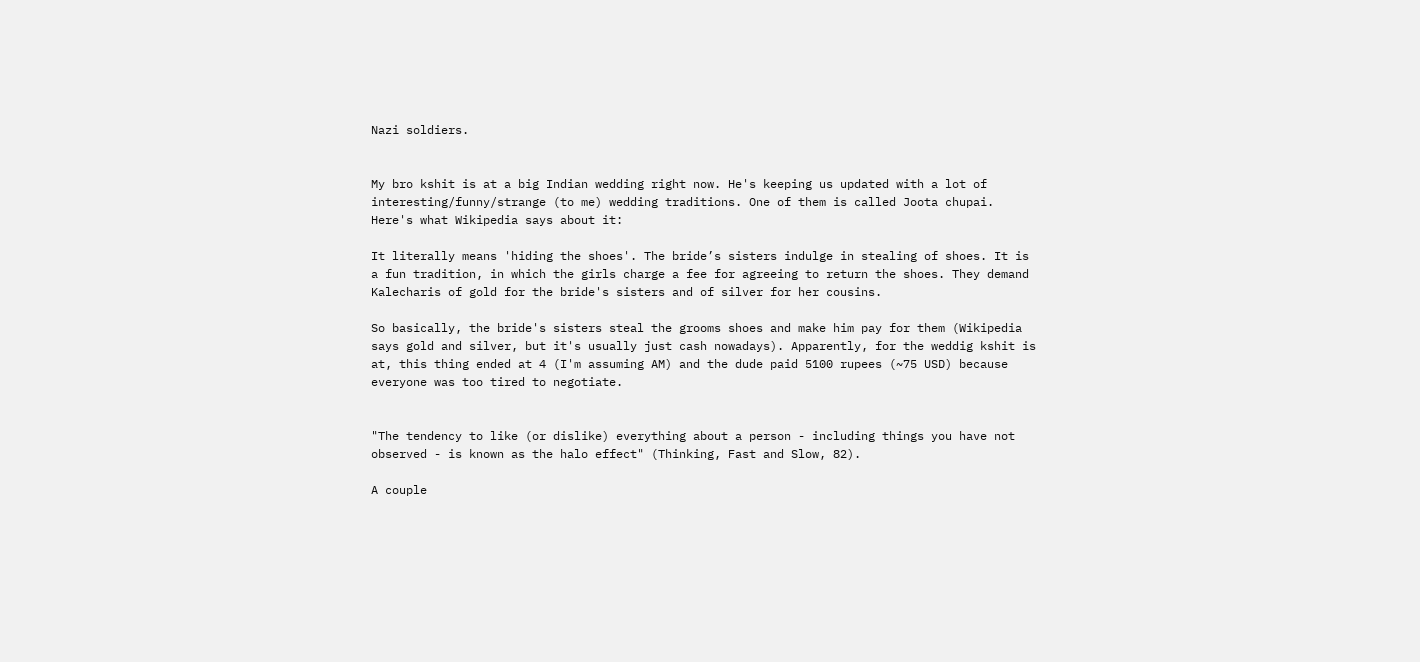Nazi soldiers.


My bro kshit is at a big Indian wedding right now. He's keeping us updated with a lot of interesting/funny/strange (to me) wedding traditions. One of them is called Joota chupai. Here's what Wikipedia says about it:

It literally means 'hiding the shoes'. The bride’s sisters indulge in stealing of shoes. It is a fun tradition, in which the girls charge a fee for agreeing to return the shoes. They demand Kalecharis of gold for the bride's sisters and of silver for her cousins.

So basically, the bride's sisters steal the grooms shoes and make him pay for them (Wikipedia says gold and silver, but it's usually just cash nowadays). Apparently, for the weddig kshit is at, this thing ended at 4 (I'm assuming AM) and the dude paid 5100 rupees (~75 USD) because everyone was too tired to negotiate.


"The tendency to like (or dislike) everything about a person - including things you have not observed - is known as the halo effect" (Thinking, Fast and Slow, 82).

A couple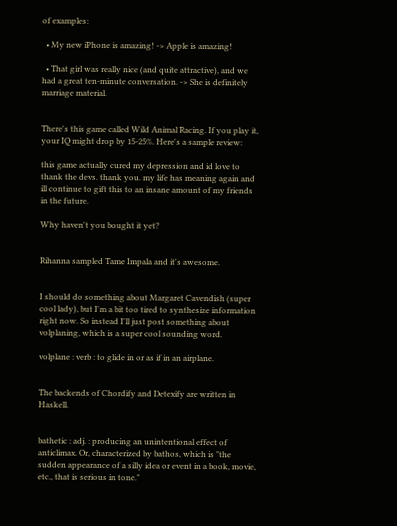of examples:

  • My new iPhone is amazing! -> Apple is amazing!

  • That girl was really nice (and quite attractive), and we had a great ten-minute conversation. -> She is definitely marriage material.


There's this game called Wild Animal Racing. If you play it, your IQ might drop by 15-25%. Here's a sample review:

this game actually cured my depression and id love to thank the devs. thank you. my life has meaning again and ill continue to gift this to an insane amount of my friends in the future.

Why haven't you bought it yet?


Rihanna sampled Tame Impala and it's awesome.


I should do something about Margaret Cavendish (super cool lady), but I'm a bit too tired to synthesize information right now. So instead I'll just post something about volplaning, which is a super cool sounding word.

volplane : verb : to glide in or as if in an airplane.


The backends of Chordify and Detexify are written in Haskell.


bathetic : adj. : producing an unintentional effect of anticlimax. Or, characterized by bathos, which is "the sudden appearance of a silly idea or event in a book, movie, etc., that is serious in tone."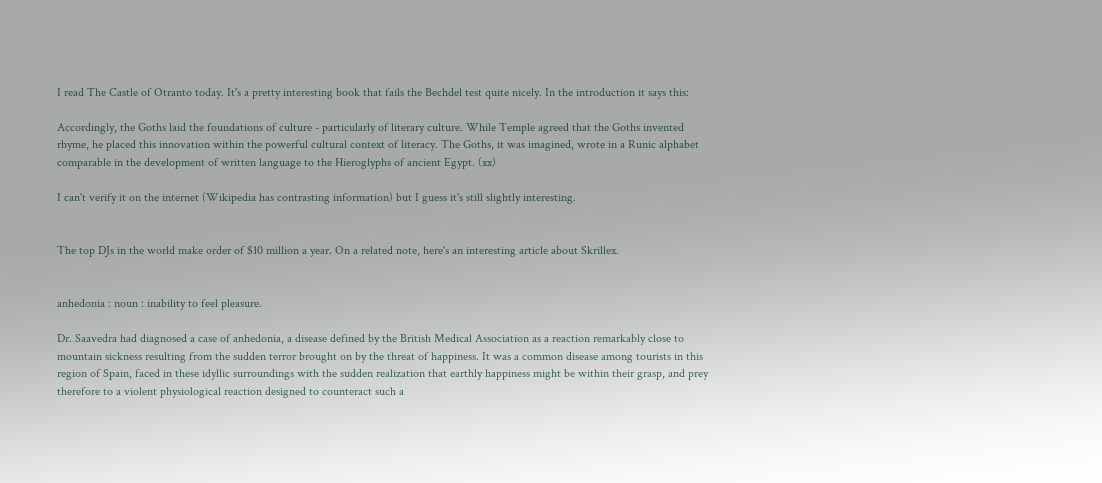I read The Castle of Otranto today. It's a pretty interesting book that fails the Bechdel test quite nicely. In the introduction it says this:

Accordingly, the Goths laid the foundations of culture - particularly of literary culture. While Temple agreed that the Goths invented rhyme, he placed this innovation within the powerful cultural context of literacy. The Goths, it was imagined, wrote in a Runic alphabet comparable in the development of written language to the Hieroglyphs of ancient Egypt. (xx)

I can't verify it on the internet (Wikipedia has contrasting information) but I guess it's still slightly interesting.


The top DJs in the world make order of $10 million a year. On a related note, here's an interesting article about Skrillex.


anhedonia : noun : inability to feel pleasure.

Dr. Saavedra had diagnosed a case of anhedonia, a disease defined by the British Medical Association as a reaction remarkably close to mountain sickness resulting from the sudden terror brought on by the threat of happiness. It was a common disease among tourists in this region of Spain, faced in these idyllic surroundings with the sudden realization that earthly happiness might be within their grasp, and prey therefore to a violent physiological reaction designed to counteract such a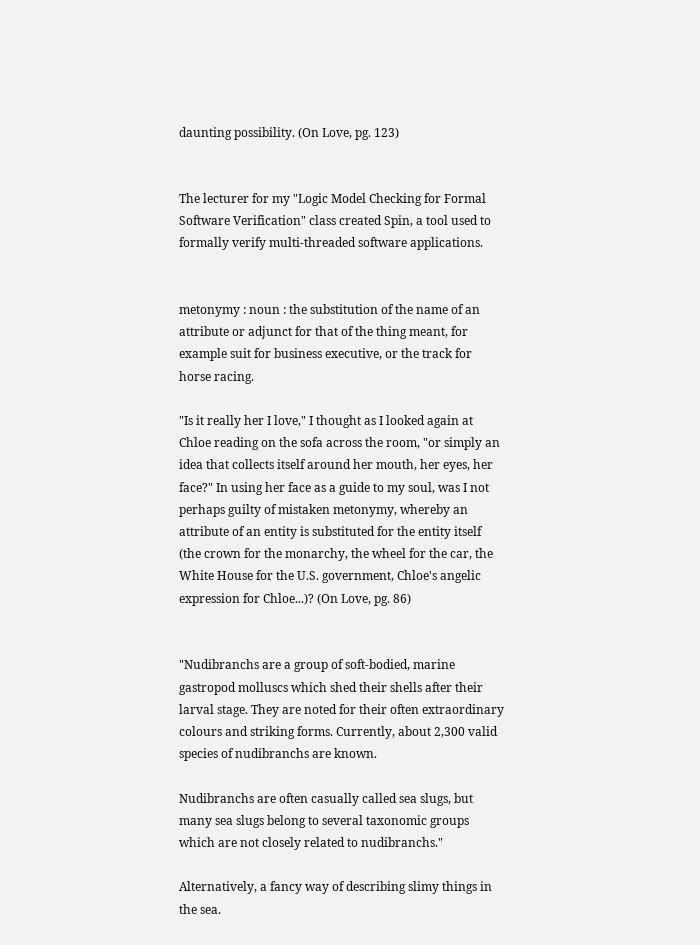daunting possibility. (On Love, pg. 123)


The lecturer for my "Logic Model Checking for Formal Software Verification" class created Spin, a tool used to formally verify multi-threaded software applications.


metonymy : noun : the substitution of the name of an attribute or adjunct for that of the thing meant, for example suit for business executive, or the track for horse racing.

"Is it really her I love," I thought as I looked again at Chloe reading on the sofa across the room, "or simply an idea that collects itself around her mouth, her eyes, her face?" In using her face as a guide to my soul, was I not perhaps guilty of mistaken metonymy, whereby an attribute of an entity is substituted for the entity itself (the crown for the monarchy, the wheel for the car, the White House for the U.S. government, Chloe's angelic expression for Chloe...)? (On Love, pg. 86)


"Nudibranchs are a group of soft-bodied, marine gastropod molluscs which shed their shells after their larval stage. They are noted for their often extraordinary colours and striking forms. Currently, about 2,300 valid species of nudibranchs are known.

Nudibranchs are often casually called sea slugs, but many sea slugs belong to several taxonomic groups which are not closely related to nudibranchs."

Alternatively, a fancy way of describing slimy things in the sea.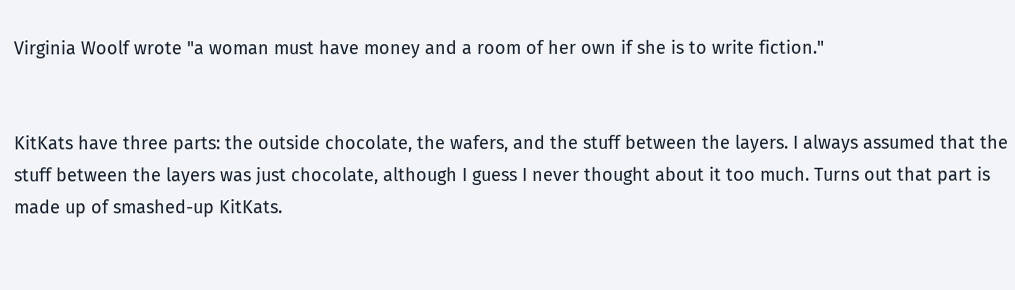Virginia Woolf wrote "a woman must have money and a room of her own if she is to write fiction."


KitKats have three parts: the outside chocolate, the wafers, and the stuff between the layers. I always assumed that the stuff between the layers was just chocolate, although I guess I never thought about it too much. Turns out that part is made up of smashed-up KitKats.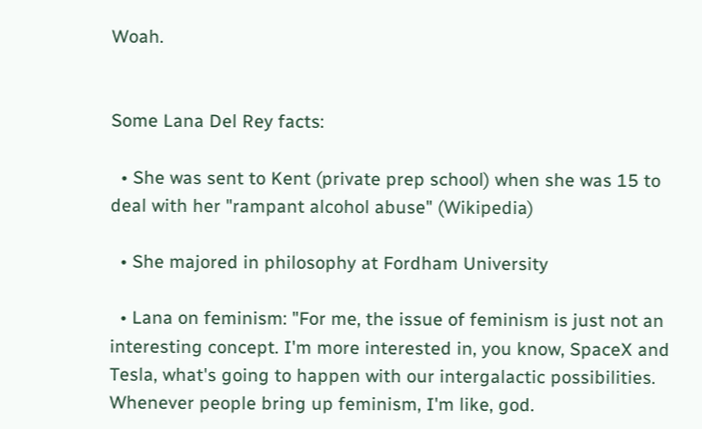Woah.


Some Lana Del Rey facts:

  • She was sent to Kent (private prep school) when she was 15 to deal with her "rampant alcohol abuse" (Wikipedia)

  • She majored in philosophy at Fordham University

  • Lana on feminism: "For me, the issue of feminism is just not an interesting concept. I'm more interested in, you know, SpaceX and Tesla, what's going to happen with our intergalactic possibilities. Whenever people bring up feminism, I'm like, god.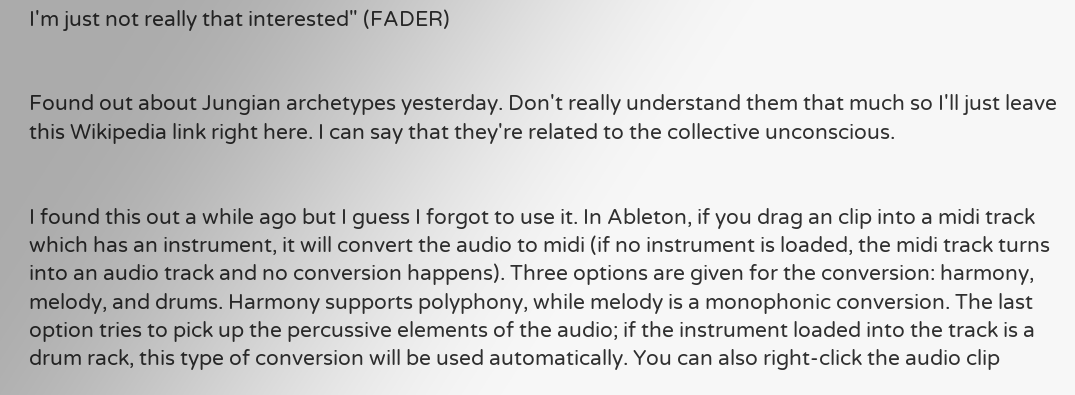I'm just not really that interested" (FADER)


Found out about Jungian archetypes yesterday. Don't really understand them that much so I'll just leave this Wikipedia link right here. I can say that they're related to the collective unconscious.


I found this out a while ago but I guess I forgot to use it. In Ableton, if you drag an clip into a midi track which has an instrument, it will convert the audio to midi (if no instrument is loaded, the midi track turns into an audio track and no conversion happens). Three options are given for the conversion: harmony, melody, and drums. Harmony supports polyphony, while melody is a monophonic conversion. The last option tries to pick up the percussive elements of the audio; if the instrument loaded into the track is a drum rack, this type of conversion will be used automatically. You can also right-click the audio clip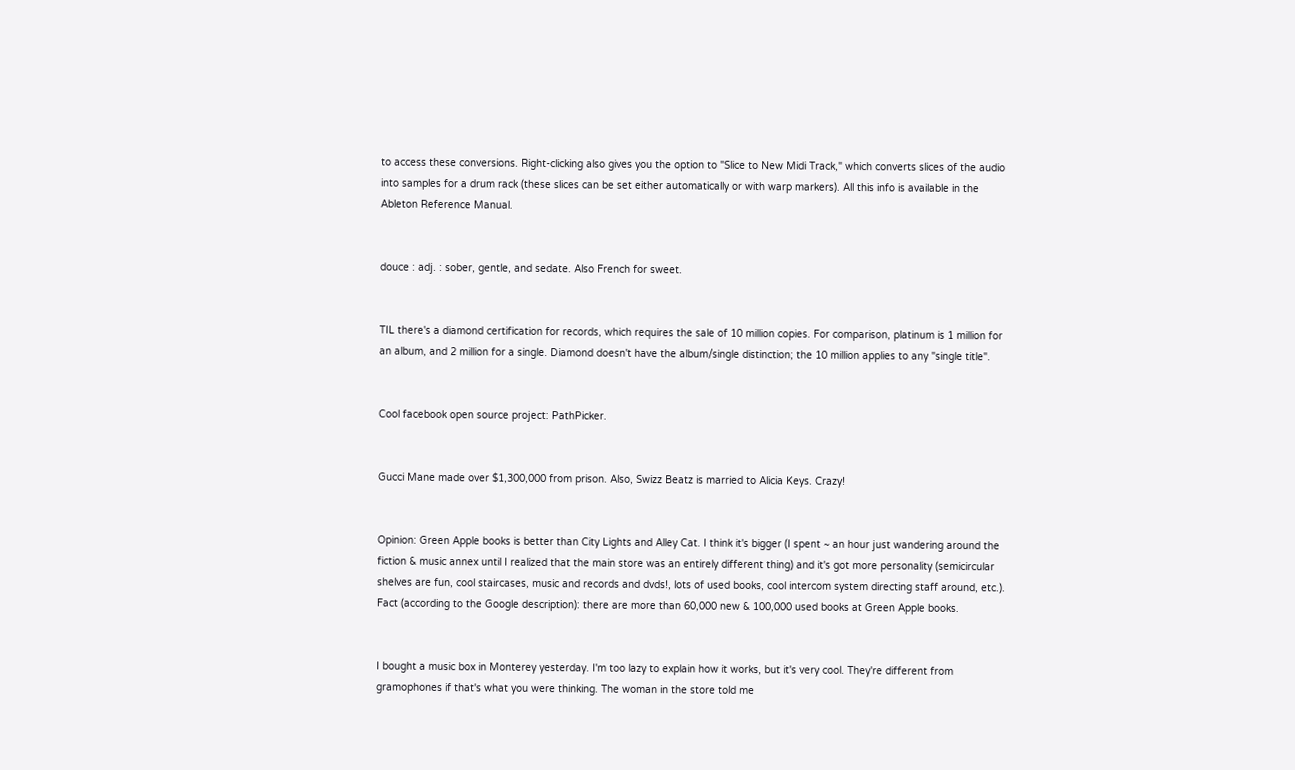to access these conversions. Right-clicking also gives you the option to "Slice to New Midi Track," which converts slices of the audio into samples for a drum rack (these slices can be set either automatically or with warp markers). All this info is available in the Ableton Reference Manual.


douce : adj. : sober, gentle, and sedate. Also French for sweet.


TIL there's a diamond certification for records, which requires the sale of 10 million copies. For comparison, platinum is 1 million for an album, and 2 million for a single. Diamond doesn't have the album/single distinction; the 10 million applies to any "single title".


Cool facebook open source project: PathPicker.


Gucci Mane made over $1,300,000 from prison. Also, Swizz Beatz is married to Alicia Keys. Crazy!


Opinion: Green Apple books is better than City Lights and Alley Cat. I think it's bigger (I spent ~ an hour just wandering around the fiction & music annex until I realized that the main store was an entirely different thing) and it's got more personality (semicircular shelves are fun, cool staircases, music and records and dvds!, lots of used books, cool intercom system directing staff around, etc.). Fact (according to the Google description): there are more than 60,000 new & 100,000 used books at Green Apple books.


I bought a music box in Monterey yesterday. I'm too lazy to explain how it works, but it's very cool. They're different from gramophones if that's what you were thinking. The woman in the store told me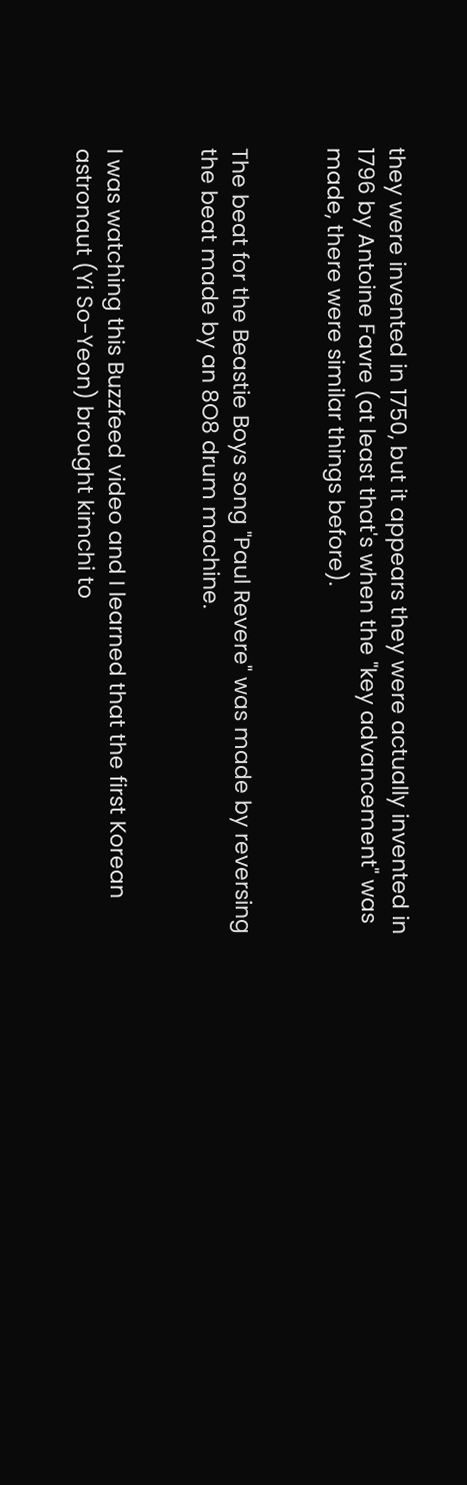they were invented in 1750, but it appears they were actually invented in 1796 by Antoine Favre (at least that's when the "key advancement" was made, there were similar things before).


The beat for the Beastie Boys song "Paul Revere" was made by reversing the beat made by an 8O8 drum machine.


I was watching this Buzzfeed video and I learned that the first Korean astronaut (Yi So-Yeon) brought kimchi to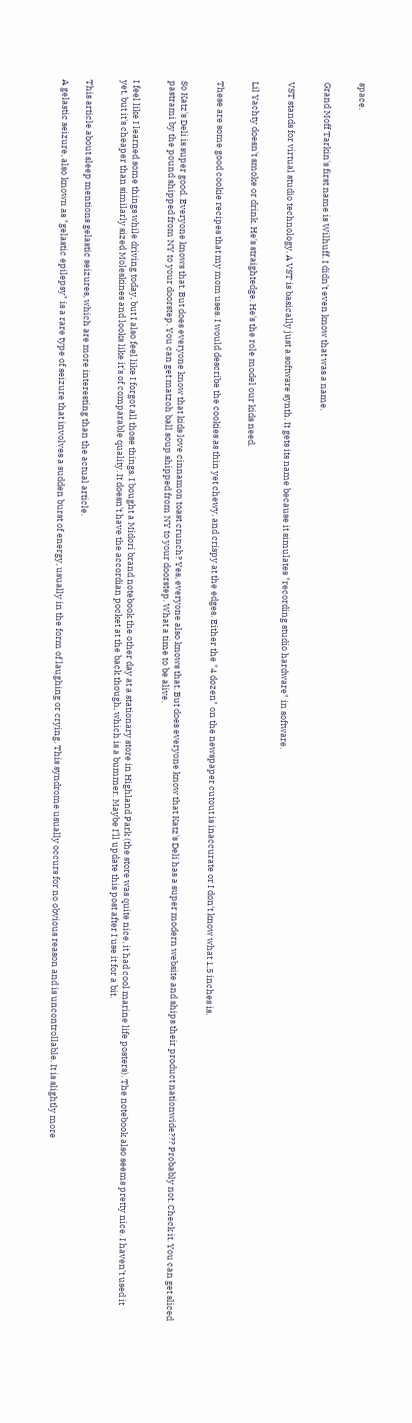space.


Grand Moff Tarkin's first name is Wilhuff. I didn't even know that was a name.


VST stands for virtual studio technology. A VST is basically just a software synth. It gets its name because it simulates "recording studio hardware" in software.


Lil Yachty doesn't smoke or drink. He's straightedge. He's the role model our kids need.


These are some good cookie recipes that my mom uses. I would describe the cookies as thin yet chewy, and crispy at the edges. Either the "4 dozen" on the newspaper cutout is inaccurate or I don't know what 1.5 inches is.


So Katz's Deli is super good. Everyone knows that. But does everyone know that kids love cinnamon toast crunch? Yes, everyone also knows that. But does everyone know that Katz's Deli has a super modern website and ships their product nationwide??? Probably not. Check it. You can get sliced pastrami by the pound shipped from NY to your doorstep. You can get matzoh ball soup shipped from NY to your doorstep. What a time to be alive.


I feel like I learned some things while driving today, but I also feel like I forgot all those things. I bought a Midori brand notebook the other day at a stationary store in Highland Park (the store was quite nice, it had cool marine life posters). The notebook also seems pretty nice. I haven't used it yet, but it's cheaper than similarly sized Moleskines and looks like it's of comparable quality. It doesn't have the accordian pocket at the back though, which is a bummer. Maybe I'll update this post after I use it for a bit.


This article about sleep mentions gelastic seizures, which are more interesting than the actual article.

A gelastic seizure, also known as "gelastic epilepsy" is a rare type of seizure that involves a sudden burst of energy, usually in the form of laughing or crying. This syndrome usually occurs for no obvious reason and is uncontrollable. It is slightly more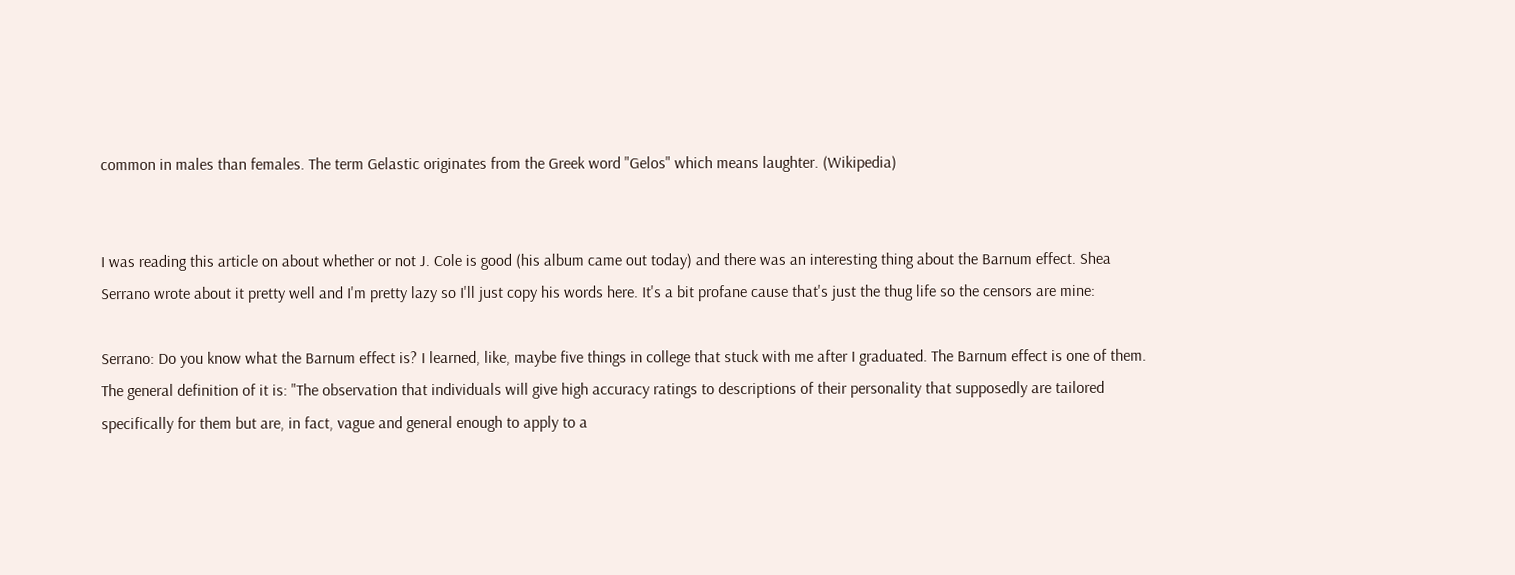common in males than females. The term Gelastic originates from the Greek word "Gelos" which means laughter. (Wikipedia)


I was reading this article on about whether or not J. Cole is good (his album came out today) and there was an interesting thing about the Barnum effect. Shea Serrano wrote about it pretty well and I'm pretty lazy so I'll just copy his words here. It's a bit profane cause that's just the thug life so the censors are mine:

Serrano: Do you know what the Barnum effect is? I learned, like, maybe five things in college that stuck with me after I graduated. The Barnum effect is one of them. The general definition of it is: "The observation that individuals will give high accuracy ratings to descriptions of their personality that supposedly are tailored specifically for them but are, in fact, vague and general enough to apply to a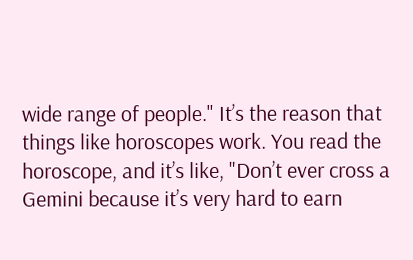wide range of people." It’s the reason that things like horoscopes work. You read the horoscope, and it’s like, "Don’t ever cross a Gemini because it’s very hard to earn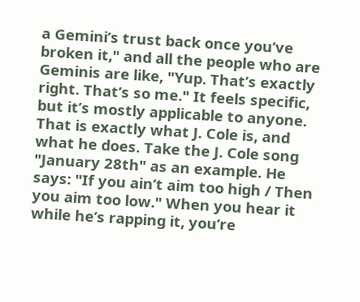a Gemini’s trust back once you’ve broken it," and all the people who are Geminis are like, "Yup. That’s exactly right. That’s so me." It feels specific, but it’s mostly applicable to anyone. That is exactly what J. Cole is, and what he does. Take the J. Cole song "January 28th" as an example. He says: "If you ain’t aim too high / Then you aim too low." When you hear it while he’s rapping it, you’re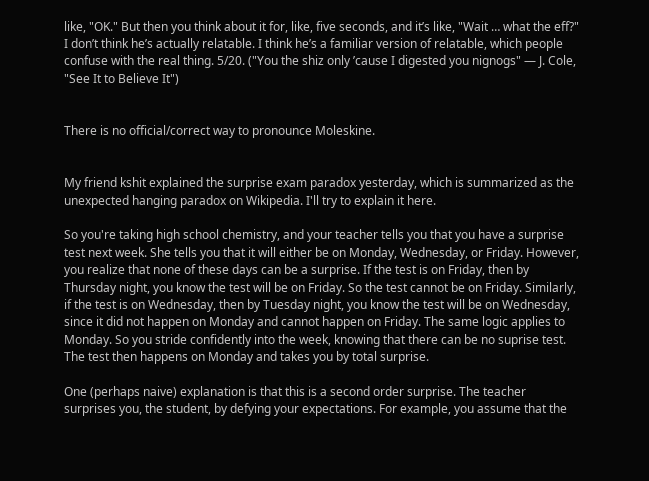like, "OK." But then you think about it for, like, five seconds, and it’s like, "Wait … what the eff?" I don’t think he’s actually relatable. I think he’s a familiar version of relatable, which people confuse with the real thing. 5/20. ("You the shiz only ’cause I digested you nignogs" — J. Cole, "See It to Believe It")


There is no official/correct way to pronounce Moleskine.


My friend kshit explained the surprise exam paradox yesterday, which is summarized as the unexpected hanging paradox on Wikipedia. I'll try to explain it here.

So you're taking high school chemistry, and your teacher tells you that you have a surprise test next week. She tells you that it will either be on Monday, Wednesday, or Friday. However, you realize that none of these days can be a surprise. If the test is on Friday, then by Thursday night, you know the test will be on Friday. So the test cannot be on Friday. Similarly, if the test is on Wednesday, then by Tuesday night, you know the test will be on Wednesday, since it did not happen on Monday and cannot happen on Friday. The same logic applies to Monday. So you stride confidently into the week, knowing that there can be no suprise test. The test then happens on Monday and takes you by total surprise.

One (perhaps naive) explanation is that this is a second order surprise. The teacher surprises you, the student, by defying your expectations. For example, you assume that the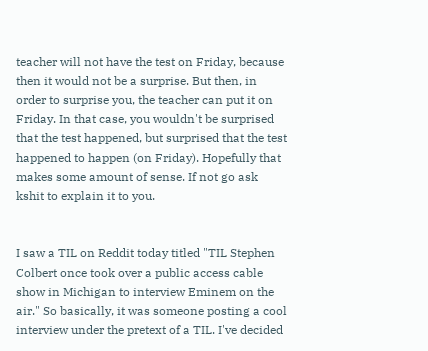teacher will not have the test on Friday, because then it would not be a surprise. But then, in order to surprise you, the teacher can put it on Friday. In that case, you wouldn't be surprised that the test happened, but surprised that the test happened to happen (on Friday). Hopefully that makes some amount of sense. If not go ask kshit to explain it to you.


I saw a TIL on Reddit today titled "TIL Stephen Colbert once took over a public access cable show in Michigan to interview Eminem on the air." So basically, it was someone posting a cool interview under the pretext of a TIL. I've decided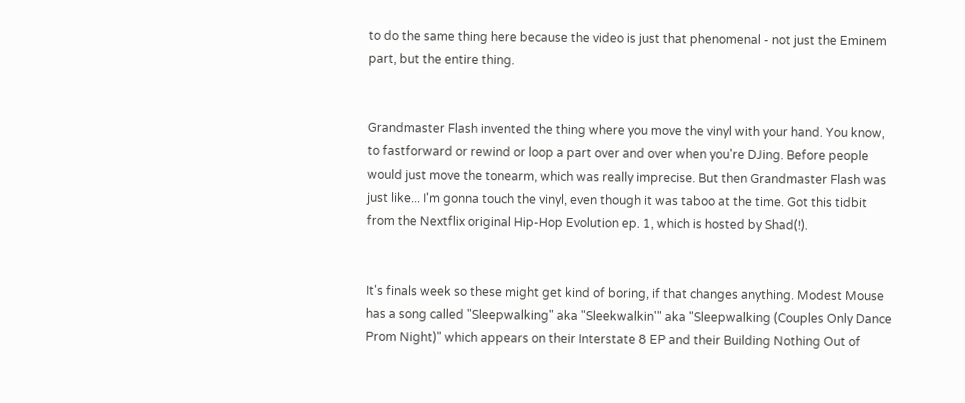to do the same thing here because the video is just that phenomenal - not just the Eminem part, but the entire thing.


Grandmaster Flash invented the thing where you move the vinyl with your hand. You know, to fastforward or rewind or loop a part over and over when you're DJing. Before people would just move the tonearm, which was really imprecise. But then Grandmaster Flash was just like... I'm gonna touch the vinyl, even though it was taboo at the time. Got this tidbit from the Nextflix original Hip-Hop Evolution ep. 1, which is hosted by Shad(!).


It's finals week so these might get kind of boring, if that changes anything. Modest Mouse has a song called "Sleepwalking" aka "Sleekwalkin'" aka "Sleepwalking (Couples Only Dance Prom Night)" which appears on their Interstate 8 EP and their Building Nothing Out of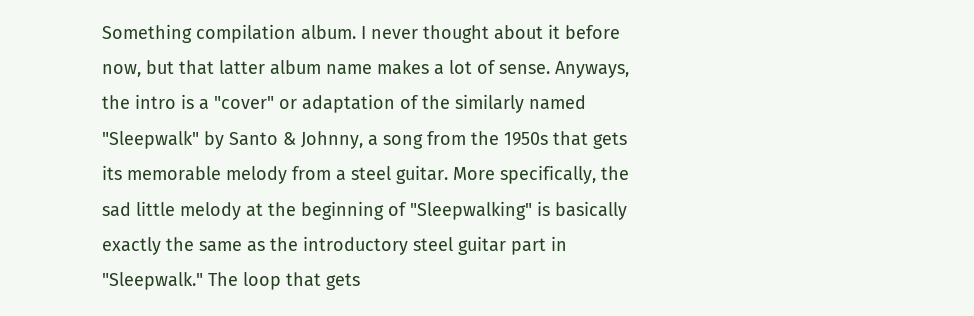Something compilation album. I never thought about it before now, but that latter album name makes a lot of sense. Anyways, the intro is a "cover" or adaptation of the similarly named "Sleepwalk" by Santo & Johnny, a song from the 1950s that gets its memorable melody from a steel guitar. More specifically, the sad little melody at the beginning of "Sleepwalking" is basically exactly the same as the introductory steel guitar part in "Sleepwalk." The loop that gets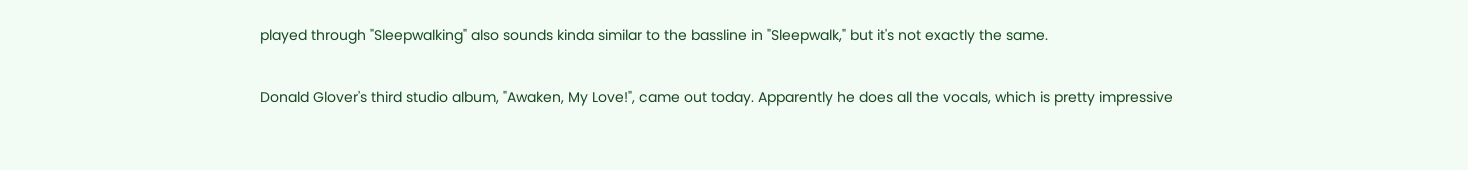played through "Sleepwalking" also sounds kinda similar to the bassline in "Sleepwalk," but it's not exactly the same.


Donald Glover's third studio album, "Awaken, My Love!", came out today. Apparently he does all the vocals, which is pretty impressive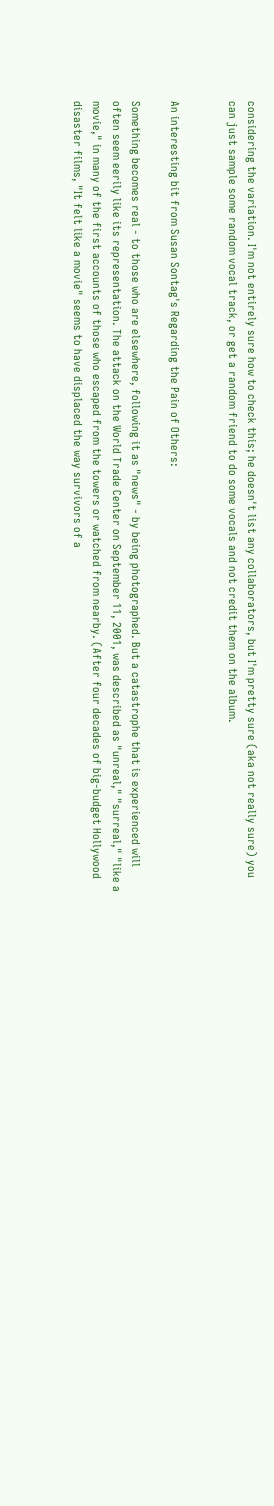considering the variation. I'm not entirely sure how to check this; he doesn't list any collaborators, but I'm pretty sure (aka not really sure) you can just sample some random vocal track, or get a random friend to do some vocals and not credit them on the album.


An interesting bit from Susan Sontag's Regarding the Pain of Others:

Something becomes real - to those who are elsewhere, following it as "news" - by being photographed. But a catastrophe that is experienced will often seem eerily like its representation. The attack on the World Trade Center on September 11, 2001, was described as "unreal," "surreal," "like a movie," in many of the first accounts of those who escaped from the towers or watched from nearby. (After four decades of big-budget Hollywood disaster films, "It felt like a movie" seems to have displaced the way survivors of a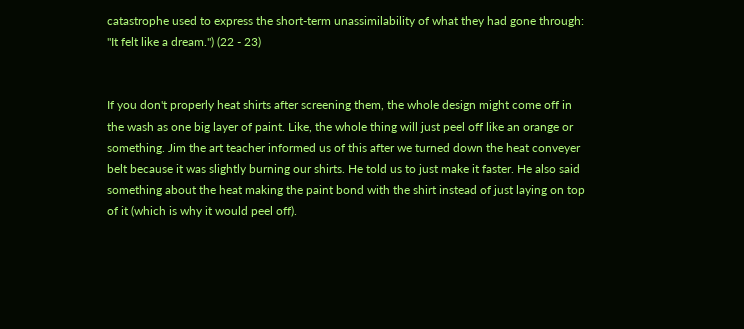catastrophe used to express the short-term unassimilability of what they had gone through: "It felt like a dream.") (22 - 23)


If you don't properly heat shirts after screening them, the whole design might come off in the wash as one big layer of paint. Like, the whole thing will just peel off like an orange or something. Jim the art teacher informed us of this after we turned down the heat conveyer belt because it was slightly burning our shirts. He told us to just make it faster. He also said something about the heat making the paint bond with the shirt instead of just laying on top of it (which is why it would peel off).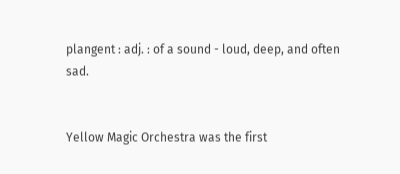plangent : adj. : of a sound - loud, deep, and often sad.


Yellow Magic Orchestra was the first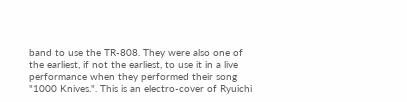band to use the TR-808. They were also one of the earliest, if not the earliest, to use it in a live performance when they performed their song "1000 Knives.". This is an electro-cover of Ryuichi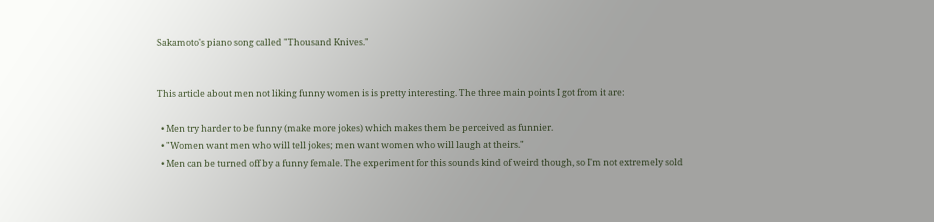Sakamoto's piano song called "Thousand Knives."


This article about men not liking funny women is is pretty interesting. The three main points I got from it are:

  • Men try harder to be funny (make more jokes) which makes them be perceived as funnier.
  • "Women want men who will tell jokes; men want women who will laugh at theirs."
  • Men can be turned off by a funny female. The experiment for this sounds kind of weird though, so I'm not extremely sold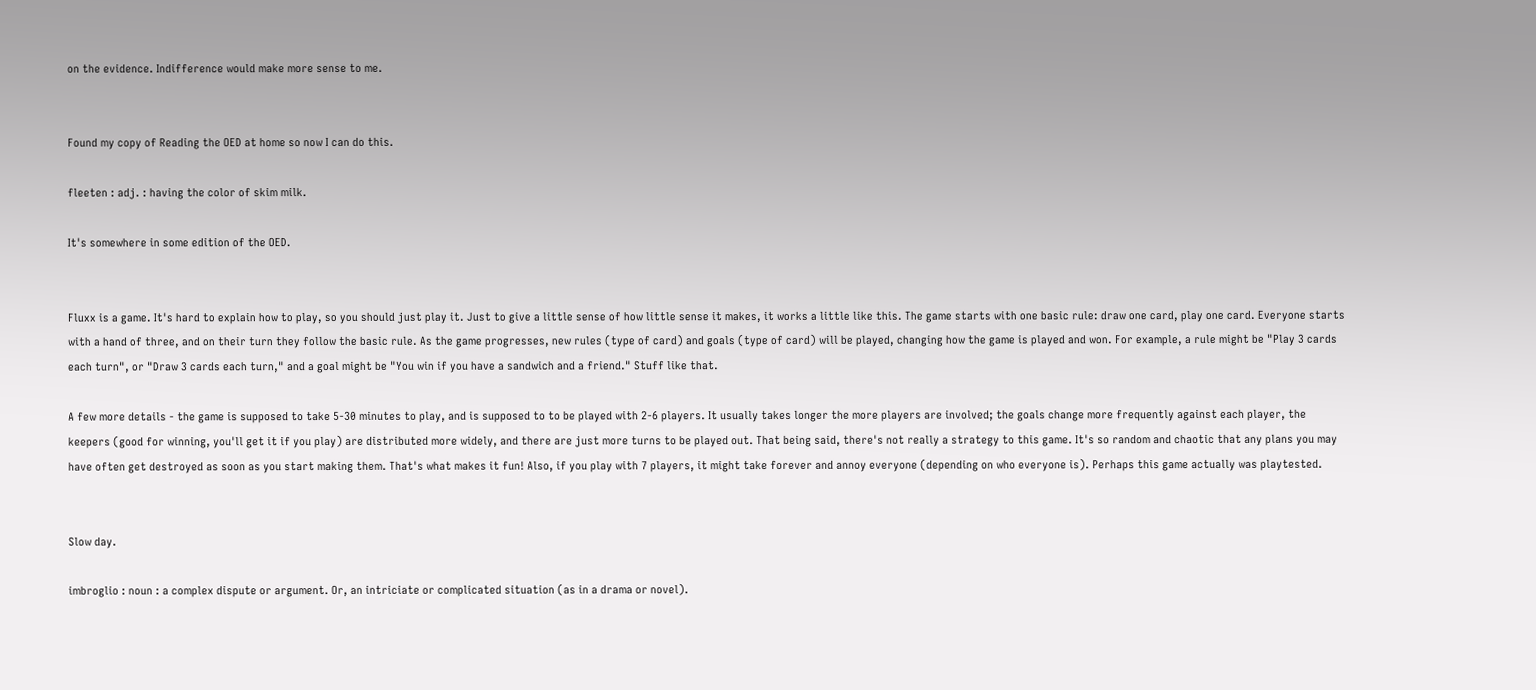on the evidence. Indifference would make more sense to me.


Found my copy of Reading the OED at home so now I can do this.

fleeten : adj. : having the color of skim milk.

It's somewhere in some edition of the OED.


Fluxx is a game. It's hard to explain how to play, so you should just play it. Just to give a little sense of how little sense it makes, it works a little like this. The game starts with one basic rule: draw one card, play one card. Everyone starts with a hand of three, and on their turn they follow the basic rule. As the game progresses, new rules (type of card) and goals (type of card) will be played, changing how the game is played and won. For example, a rule might be "Play 3 cards each turn", or "Draw 3 cards each turn," and a goal might be "You win if you have a sandwich and a friend." Stuff like that.

A few more details - the game is supposed to take 5-30 minutes to play, and is supposed to to be played with 2-6 players. It usually takes longer the more players are involved; the goals change more frequently against each player, the keepers (good for winning, you'll get it if you play) are distributed more widely, and there are just more turns to be played out. That being said, there's not really a strategy to this game. It's so random and chaotic that any plans you may have often get destroyed as soon as you start making them. That's what makes it fun! Also, if you play with 7 players, it might take forever and annoy everyone (depending on who everyone is). Perhaps this game actually was playtested.


Slow day.

imbroglio : noun : a complex dispute or argument. Or, an intriciate or complicated situation (as in a drama or novel).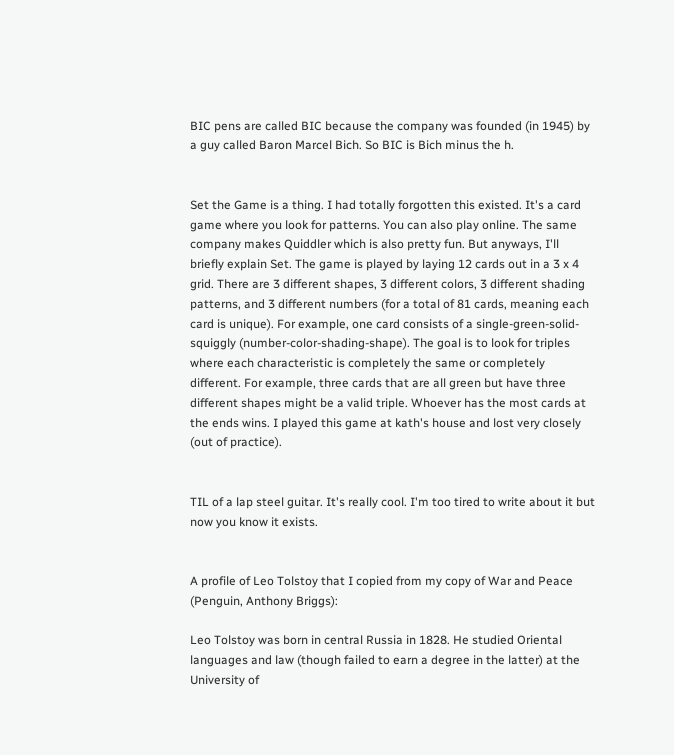BIC pens are called BIC because the company was founded (in 1945) by a guy called Baron Marcel Bich. So BIC is Bich minus the h.


Set the Game is a thing. I had totally forgotten this existed. It's a card game where you look for patterns. You can also play online. The same company makes Quiddler which is also pretty fun. But anyways, I'll briefly explain Set. The game is played by laying 12 cards out in a 3 x 4 grid. There are 3 different shapes, 3 different colors, 3 different shading patterns, and 3 different numbers (for a total of 81 cards, meaning each card is unique). For example, one card consists of a single-green-solid-squiggly (number-color-shading-shape). The goal is to look for triples where each characteristic is completely the same or completely different. For example, three cards that are all green but have three different shapes might be a valid triple. Whoever has the most cards at the ends wins. I played this game at kath's house and lost very closely (out of practice).


TIL of a lap steel guitar. It's really cool. I'm too tired to write about it but now you know it exists.


A profile of Leo Tolstoy that I copied from my copy of War and Peace (Penguin, Anthony Briggs):

Leo Tolstoy was born in central Russia in 1828. He studied Oriental languages and law (though failed to earn a degree in the latter) at the University of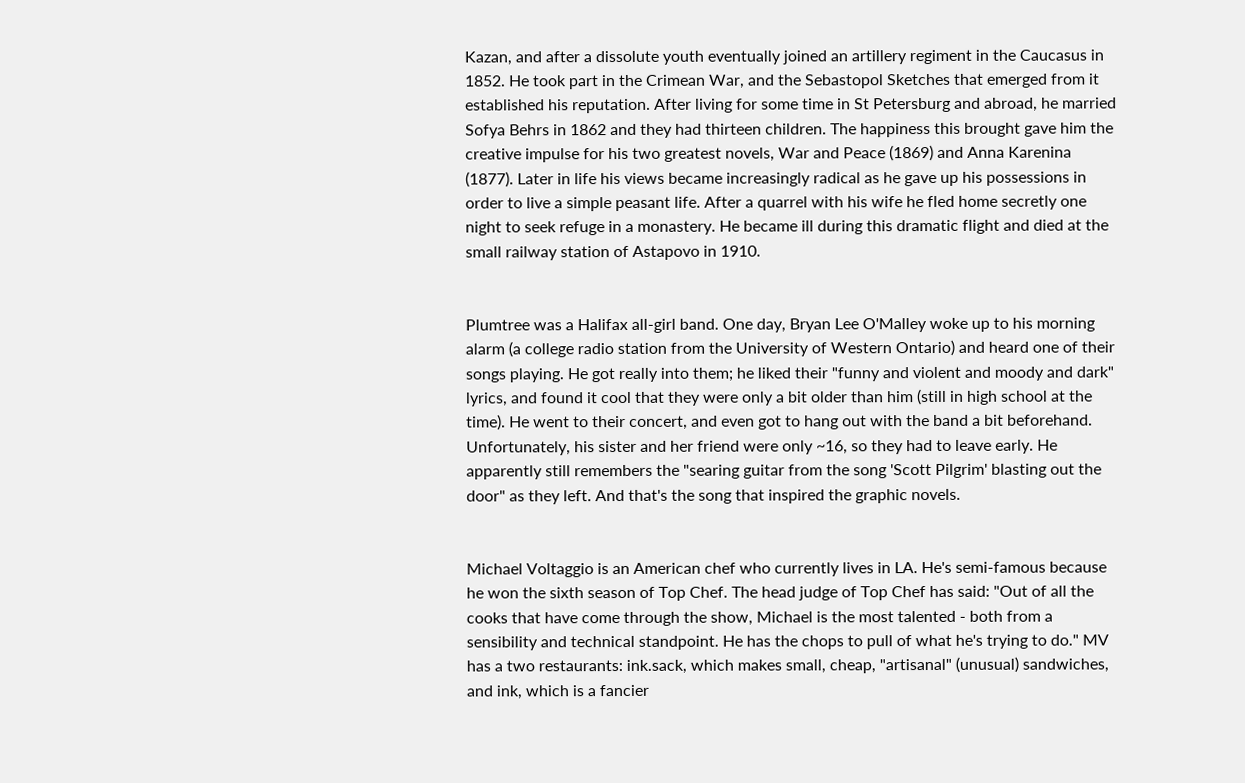Kazan, and after a dissolute youth eventually joined an artillery regiment in the Caucasus in 1852. He took part in the Crimean War, and the Sebastopol Sketches that emerged from it established his reputation. After living for some time in St Petersburg and abroad, he married Sofya Behrs in 1862 and they had thirteen children. The happiness this brought gave him the creative impulse for his two greatest novels, War and Peace (1869) and Anna Karenina (1877). Later in life his views became increasingly radical as he gave up his possessions in order to live a simple peasant life. After a quarrel with his wife he fled home secretly one night to seek refuge in a monastery. He became ill during this dramatic flight and died at the small railway station of Astapovo in 1910.


Plumtree was a Halifax all-girl band. One day, Bryan Lee O'Malley woke up to his morning alarm (a college radio station from the University of Western Ontario) and heard one of their songs playing. He got really into them; he liked their "funny and violent and moody and dark" lyrics, and found it cool that they were only a bit older than him (still in high school at the time). He went to their concert, and even got to hang out with the band a bit beforehand. Unfortunately, his sister and her friend were only ~16, so they had to leave early. He apparently still remembers the "searing guitar from the song 'Scott Pilgrim' blasting out the door" as they left. And that's the song that inspired the graphic novels.


Michael Voltaggio is an American chef who currently lives in LA. He's semi-famous because he won the sixth season of Top Chef. The head judge of Top Chef has said: "Out of all the cooks that have come through the show, Michael is the most talented - both from a sensibility and technical standpoint. He has the chops to pull of what he's trying to do." MV has a two restaurants: ink.sack, which makes small, cheap, "artisanal" (unusual) sandwiches, and ink, which is a fancier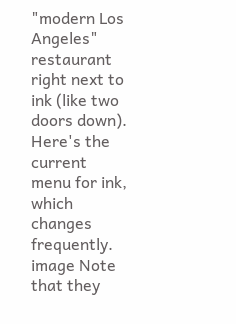"modern Los Angeles" restaurant right next to ink (like two doors down). Here's the current menu for ink, which changes frequently. image Note that they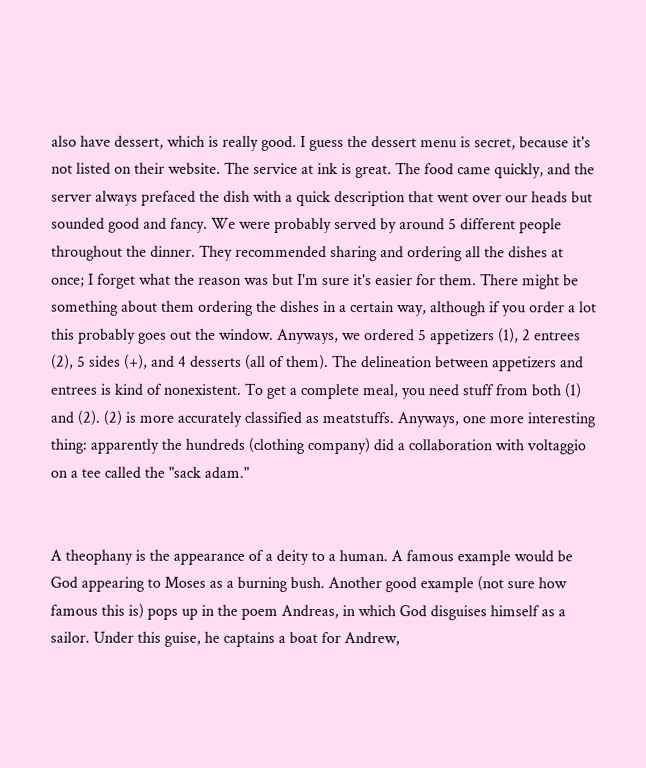also have dessert, which is really good. I guess the dessert menu is secret, because it's not listed on their website. The service at ink is great. The food came quickly, and the server always prefaced the dish with a quick description that went over our heads but sounded good and fancy. We were probably served by around 5 different people throughout the dinner. They recommended sharing and ordering all the dishes at once; I forget what the reason was but I'm sure it's easier for them. There might be something about them ordering the dishes in a certain way, although if you order a lot this probably goes out the window. Anyways, we ordered 5 appetizers (1), 2 entrees (2), 5 sides (+), and 4 desserts (all of them). The delineation between appetizers and entrees is kind of nonexistent. To get a complete meal, you need stuff from both (1) and (2). (2) is more accurately classified as meatstuffs. Anyways, one more interesting thing: apparently the hundreds (clothing company) did a collaboration with voltaggio on a tee called the "sack adam."


A theophany is the appearance of a deity to a human. A famous example would be God appearing to Moses as a burning bush. Another good example (not sure how famous this is) pops up in the poem Andreas, in which God disguises himself as a sailor. Under this guise, he captains a boat for Andrew,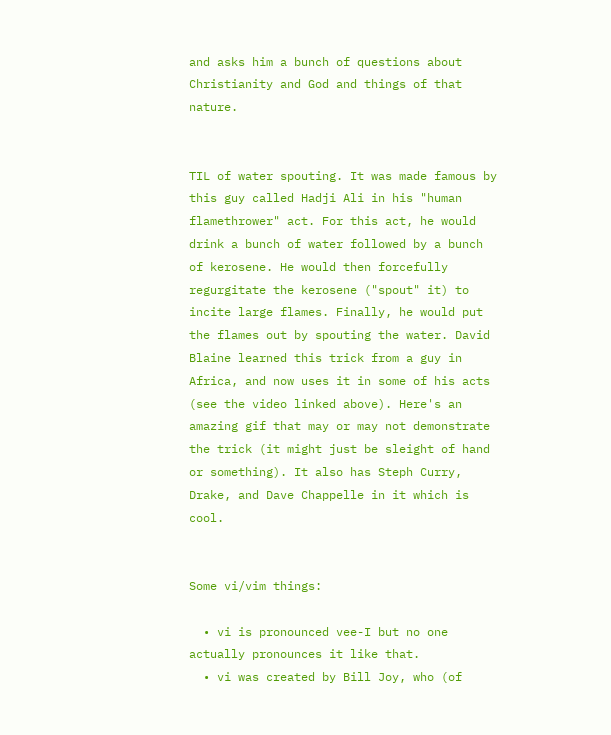and asks him a bunch of questions about Christianity and God and things of that nature.


TIL of water spouting. It was made famous by this guy called Hadji Ali in his "human flamethrower" act. For this act, he would drink a bunch of water followed by a bunch of kerosene. He would then forcefully regurgitate the kerosene ("spout" it) to incite large flames. Finally, he would put the flames out by spouting the water. David Blaine learned this trick from a guy in Africa, and now uses it in some of his acts (see the video linked above). Here's an amazing gif that may or may not demonstrate the trick (it might just be sleight of hand or something). It also has Steph Curry, Drake, and Dave Chappelle in it which is cool.


Some vi/vim things:

  • vi is pronounced vee-I but no one actually pronounces it like that.
  • vi was created by Bill Joy, who (of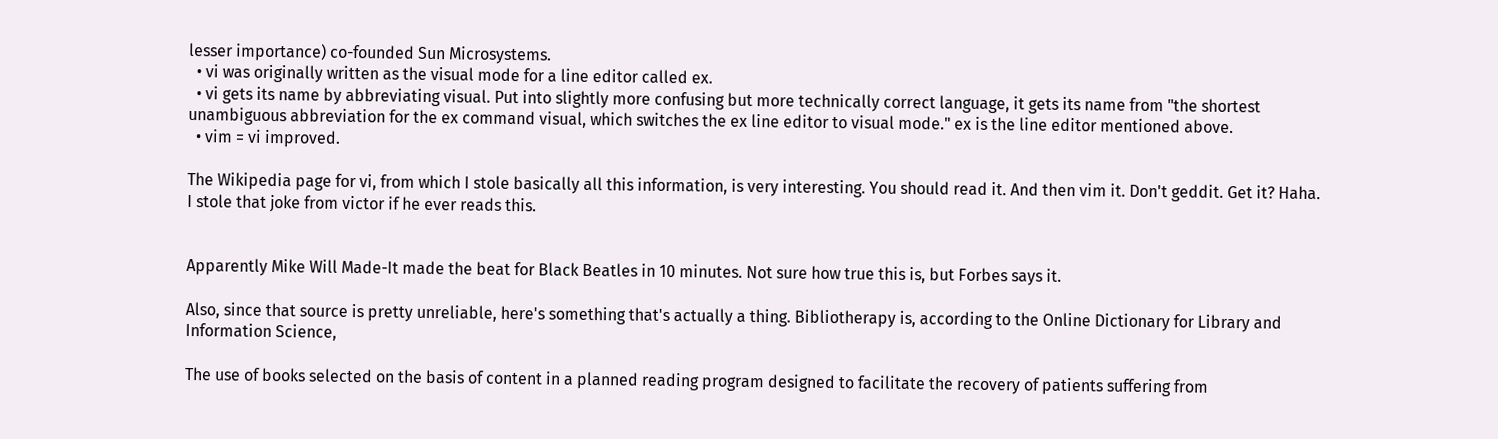lesser importance) co-founded Sun Microsystems.
  • vi was originally written as the visual mode for a line editor called ex.
  • vi gets its name by abbreviating visual. Put into slightly more confusing but more technically correct language, it gets its name from "the shortest unambiguous abbreviation for the ex command visual, which switches the ex line editor to visual mode." ex is the line editor mentioned above.
  • vim = vi improved.

The Wikipedia page for vi, from which I stole basically all this information, is very interesting. You should read it. And then vim it. Don't geddit. Get it? Haha. I stole that joke from victor if he ever reads this.


Apparently Mike Will Made-It made the beat for Black Beatles in 10 minutes. Not sure how true this is, but Forbes says it.

Also, since that source is pretty unreliable, here's something that's actually a thing. Bibliotherapy is, according to the Online Dictionary for Library and Information Science,

The use of books selected on the basis of content in a planned reading program designed to facilitate the recovery of patients suffering from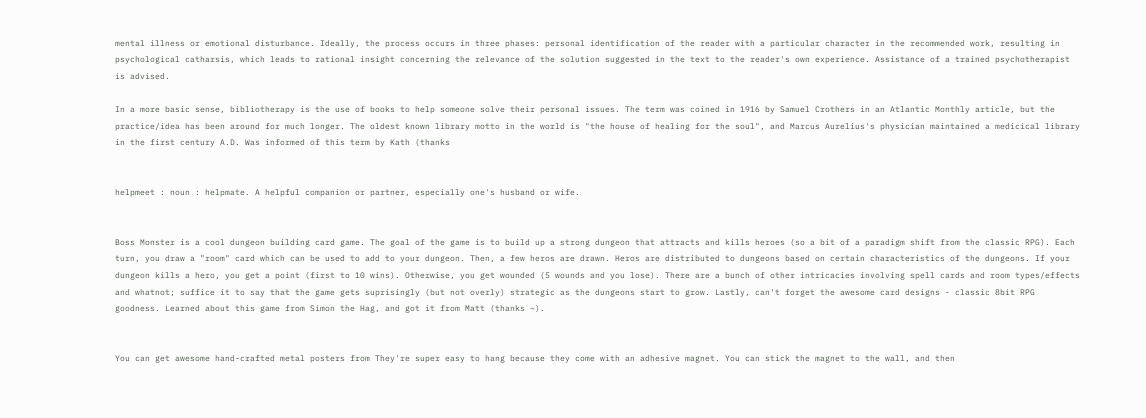mental illness or emotional disturbance. Ideally, the process occurs in three phases: personal identification of the reader with a particular character in the recommended work, resulting in psychological catharsis, which leads to rational insight concerning the relevance of the solution suggested in the text to the reader's own experience. Assistance of a trained psychotherapist is advised.

In a more basic sense, bibliotherapy is the use of books to help someone solve their personal issues. The term was coined in 1916 by Samuel Crothers in an Atlantic Monthly article, but the practice/idea has been around for much longer. The oldest known library motto in the world is "the house of healing for the soul", and Marcus Aurelius's physician maintained a medicical library in the first century A.D. Was informed of this term by Kath (thanks


helpmeet : noun : helpmate. A helpful companion or partner, especially one's husband or wife.


Boss Monster is a cool dungeon building card game. The goal of the game is to build up a strong dungeon that attracts and kills heroes (so a bit of a paradigm shift from the classic RPG). Each turn, you draw a "room" card which can be used to add to your dungeon. Then, a few heros are drawn. Heros are distributed to dungeons based on certain characteristics of the dungeons. If your dungeon kills a hero, you get a point (first to 10 wins). Otherwise, you get wounded (5 wounds and you lose). There are a bunch of other intricacies involving spell cards and room types/effects and whatnot; suffice it to say that the game gets suprisingly (but not overly) strategic as the dungeons start to grow. Lastly, can't forget the awesome card designs - classic 8bit RPG goodness. Learned about this game from Simon the Hag, and got it from Matt (thanks ~).


You can get awesome hand-crafted metal posters from They're super easy to hang because they come with an adhesive magnet. You can stick the magnet to the wall, and then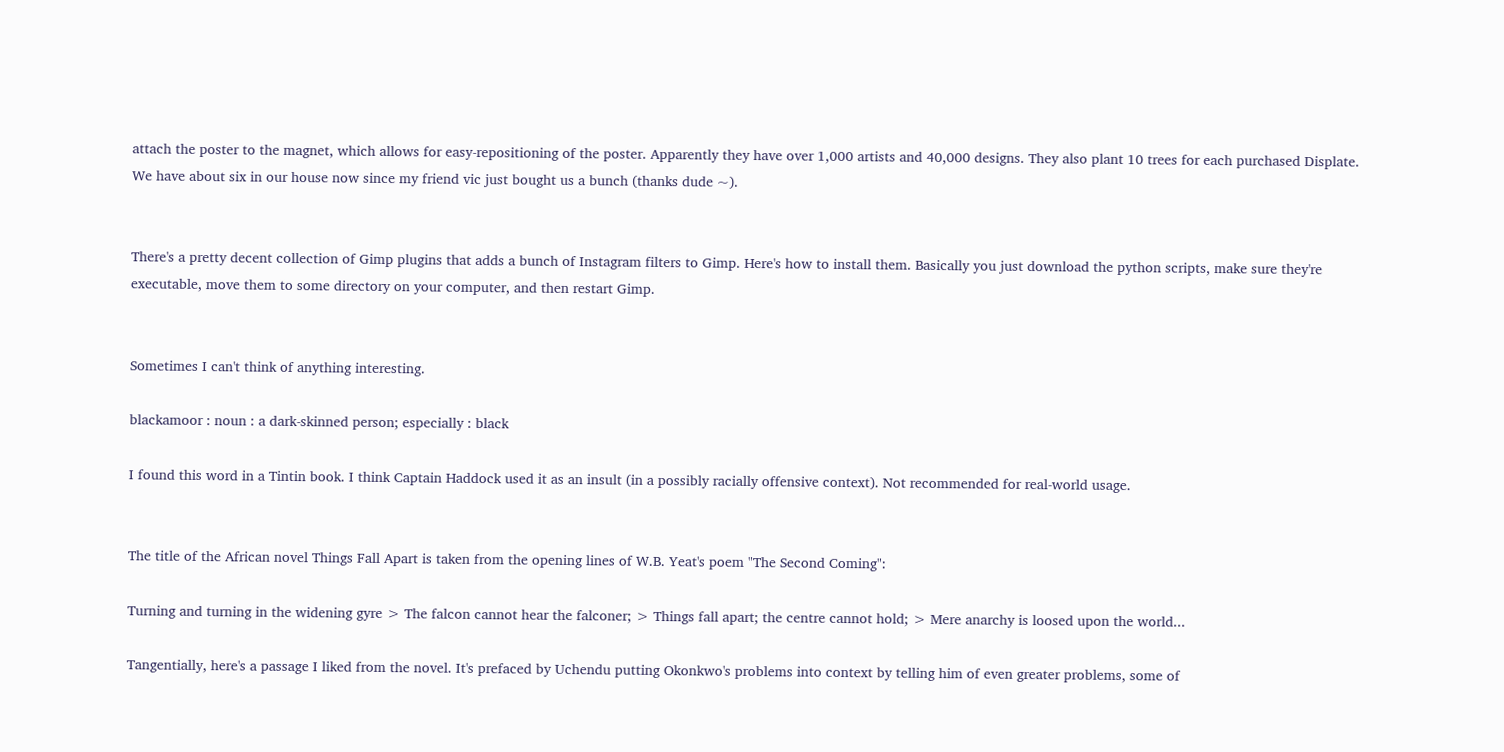attach the poster to the magnet, which allows for easy-repositioning of the poster. Apparently they have over 1,000 artists and 40,000 designs. They also plant 10 trees for each purchased Displate. We have about six in our house now since my friend vic just bought us a bunch (thanks dude ~).


There's a pretty decent collection of Gimp plugins that adds a bunch of Instagram filters to Gimp. Here's how to install them. Basically you just download the python scripts, make sure they're executable, move them to some directory on your computer, and then restart Gimp.


Sometimes I can't think of anything interesting.

blackamoor : noun : a dark-skinned person; especially : black

I found this word in a Tintin book. I think Captain Haddock used it as an insult (in a possibly racially offensive context). Not recommended for real-world usage.


The title of the African novel Things Fall Apart is taken from the opening lines of W.B. Yeat's poem "The Second Coming":

Turning and turning in the widening gyre > The falcon cannot hear the falconer; > Things fall apart; the centre cannot hold; > Mere anarchy is loosed upon the world...

Tangentially, here's a passage I liked from the novel. It's prefaced by Uchendu putting Okonkwo's problems into context by telling him of even greater problems, some of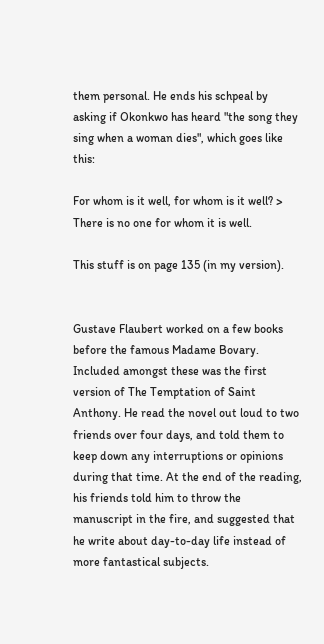them personal. He ends his schpeal by asking if Okonkwo has heard "the song they sing when a woman dies", which goes like this:

For whom is it well, for whom is it well? > There is no one for whom it is well.

This stuff is on page 135 (in my version).


Gustave Flaubert worked on a few books before the famous Madame Bovary. Included amongst these was the first version of The Temptation of Saint Anthony. He read the novel out loud to two friends over four days, and told them to keep down any interruptions or opinions during that time. At the end of the reading, his friends told him to throw the manuscript in the fire, and suggested that he write about day-to-day life instead of more fantastical subjects.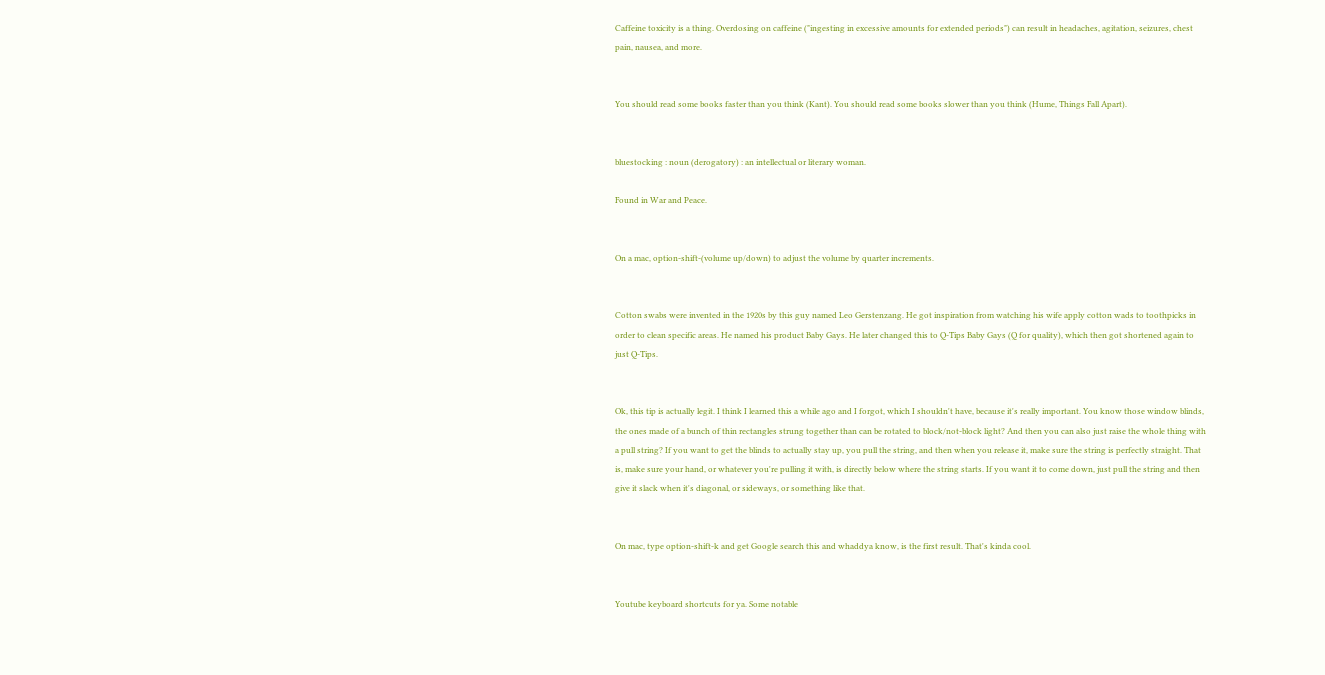Caffeine toxicity is a thing. Overdosing on caffeine ("ingesting in excessive amounts for extended periods") can result in headaches, agitation, seizures, chest pain, nausea, and more.


You should read some books faster than you think (Kant). You should read some books slower than you think (Hume, Things Fall Apart).


bluestocking : noun (derogatory) : an intellectual or literary woman.

Found in War and Peace.


On a mac, option-shift-(volume up/down) to adjust the volume by quarter increments.


Cotton swabs were invented in the 1920s by this guy named Leo Gerstenzang. He got inspiration from watching his wife apply cotton wads to toothpicks in order to clean specific areas. He named his product Baby Gays. He later changed this to Q-Tips Baby Gays (Q for quality), which then got shortened again to just Q-Tips.


Ok, this tip is actually legit. I think I learned this a while ago and I forgot, which I shouldn't have, because it's really important. You know those window blinds, the ones made of a bunch of thin rectangles strung together than can be rotated to block/not-block light? And then you can also just raise the whole thing with a pull string? If you want to get the blinds to actually stay up, you pull the string, and then when you release it, make sure the string is perfectly straight. That is, make sure your hand, or whatever you're pulling it with, is directly below where the string starts. If you want it to come down, just pull the string and then give it slack when it's diagonal, or sideways, or something like that.


On mac, type option-shift-k and get Google search this and whaddya know, is the first result. That's kinda cool.


Youtube keyboard shortcuts for ya. Some notable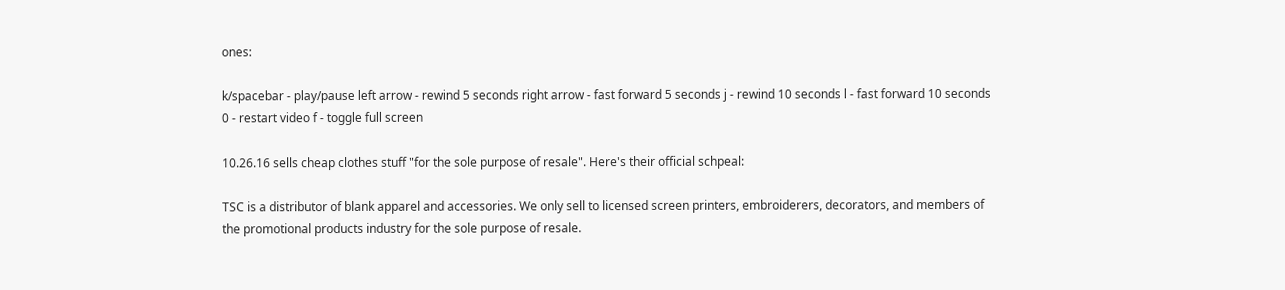ones:

k/spacebar - play/pause left arrow - rewind 5 seconds right arrow - fast forward 5 seconds j - rewind 10 seconds l - fast forward 10 seconds 0 - restart video f - toggle full screen

10.26.16 sells cheap clothes stuff "for the sole purpose of resale". Here's their official schpeal:

TSC is a distributor of blank apparel and accessories. We only sell to licensed screen printers, embroiderers, decorators, and members of the promotional products industry for the sole purpose of resale.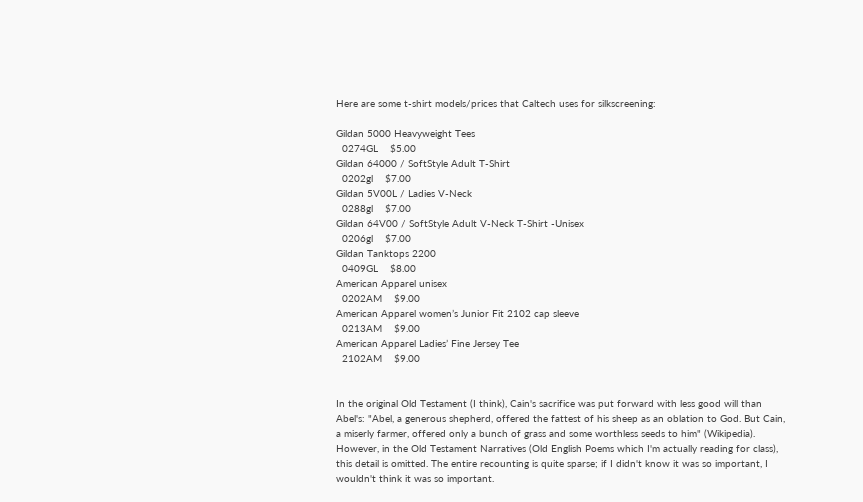Here are some t-shirt models/prices that Caltech uses for silkscreening:

Gildan 5000 Heavyweight Tees
  0274GL    $5.00
Gildan 64000 / SoftStyle Adult T-Shirt
  0202gl    $7.00
Gildan 5V00L / Ladies V-Neck
  0288gl    $7.00
Gildan 64V00 / SoftStyle Adult V-Neck T-Shirt -Unisex
  0206gl    $7.00
Gildan Tanktops 2200
  0409GL    $8.00
American Apparel unisex
  0202AM    $9.00
American Apparel women’s Junior Fit 2102 cap sleeve
  0213AM    $9.00
American Apparel Ladies’ Fine Jersey Tee
  2102AM    $9.00


In the original Old Testament (I think), Cain's sacrifice was put forward with less good will than Abel's: "Abel, a generous shepherd, offered the fattest of his sheep as an oblation to God. But Cain, a miserly farmer, offered only a bunch of grass and some worthless seeds to him" (Wikipedia). However, in the Old Testament Narratives (Old English Poems which I'm actually reading for class), this detail is omitted. The entire recounting is quite sparse; if I didn't know it was so important, I wouldn't think it was so important.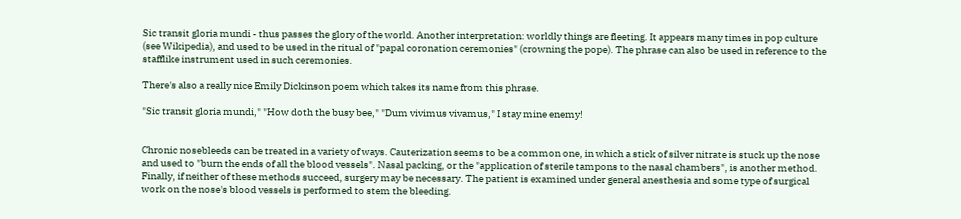Sic transit gloria mundi - thus passes the glory of the world. Another interpretation: worldly things are fleeting. It appears many times in pop culture (see Wikipedia), and used to be used in the ritual of "papal coronation ceremonies" (crowning the pope). The phrase can also be used in reference to the stafflike instrument used in such ceremonies.

There's also a really nice Emily Dickinson poem which takes its name from this phrase.

"Sic transit gloria mundi," "How doth the busy bee," "Dum vivimus vivamus," I stay mine enemy!


Chronic nosebleeds can be treated in a variety of ways. Cauterization seems to be a common one, in which a stick of silver nitrate is stuck up the nose and used to "burn the ends of all the blood vessels". Nasal packing, or the "application of sterile tampons to the nasal chambers", is another method. Finally, if neither of these methods succeed, surgery may be necessary. The patient is examined under general anesthesia and some type of surgical work on the nose's blood vessels is performed to stem the bleeding.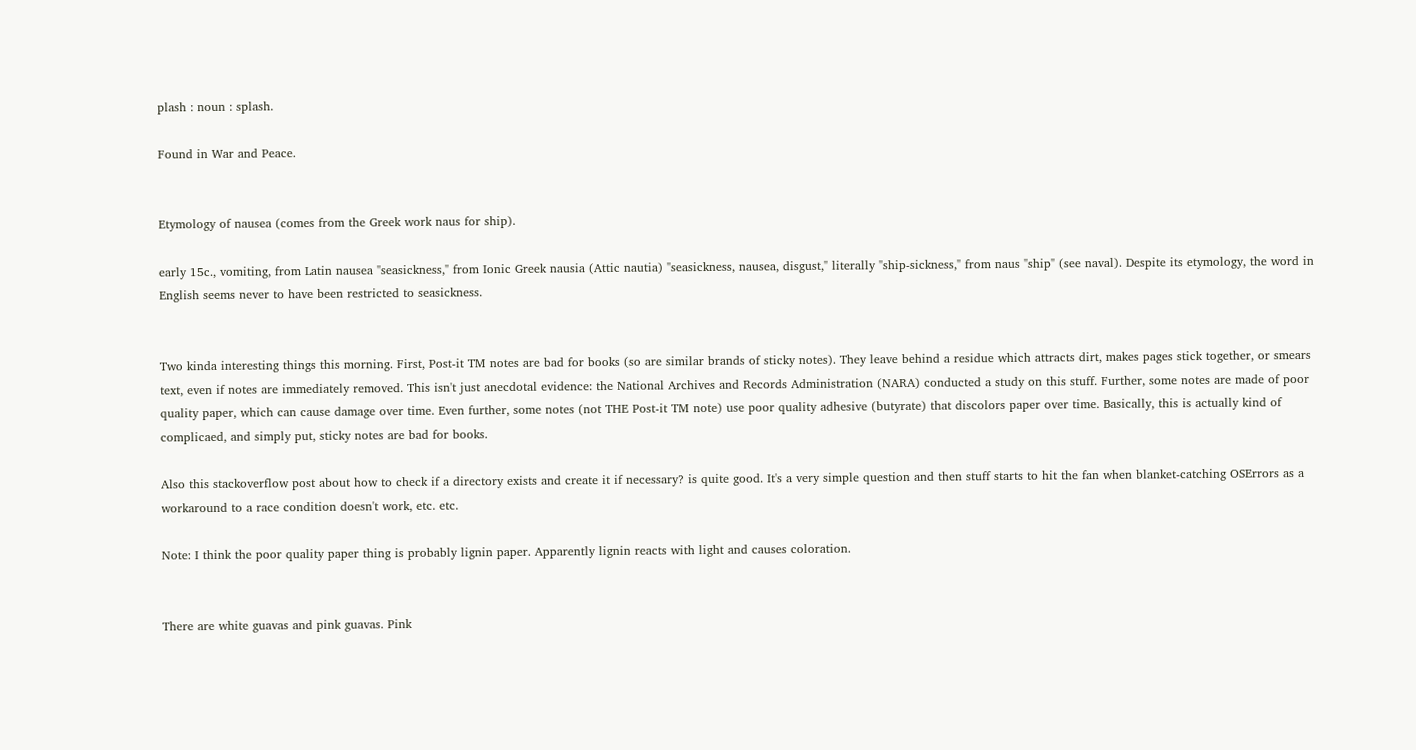plash : noun : splash.

Found in War and Peace.


Etymology of nausea (comes from the Greek work naus for ship).

early 15c., vomiting, from Latin nausea "seasickness," from Ionic Greek nausia (Attic nautia) "seasickness, nausea, disgust," literally "ship-sickness," from naus "ship" (see naval). Despite its etymology, the word in English seems never to have been restricted to seasickness.


Two kinda interesting things this morning. First, Post-it TM notes are bad for books (so are similar brands of sticky notes). They leave behind a residue which attracts dirt, makes pages stick together, or smears text, even if notes are immediately removed. This isn't just anecdotal evidence: the National Archives and Records Administration (NARA) conducted a study on this stuff. Further, some notes are made of poor quality paper, which can cause damage over time. Even further, some notes (not THE Post-it TM note) use poor quality adhesive (butyrate) that discolors paper over time. Basically, this is actually kind of complicaed, and simply put, sticky notes are bad for books.

Also this stackoverflow post about how to check if a directory exists and create it if necessary? is quite good. It's a very simple question and then stuff starts to hit the fan when blanket-catching OSErrors as a workaround to a race condition doesn't work, etc. etc.

Note: I think the poor quality paper thing is probably lignin paper. Apparently lignin reacts with light and causes coloration.


There are white guavas and pink guavas. Pink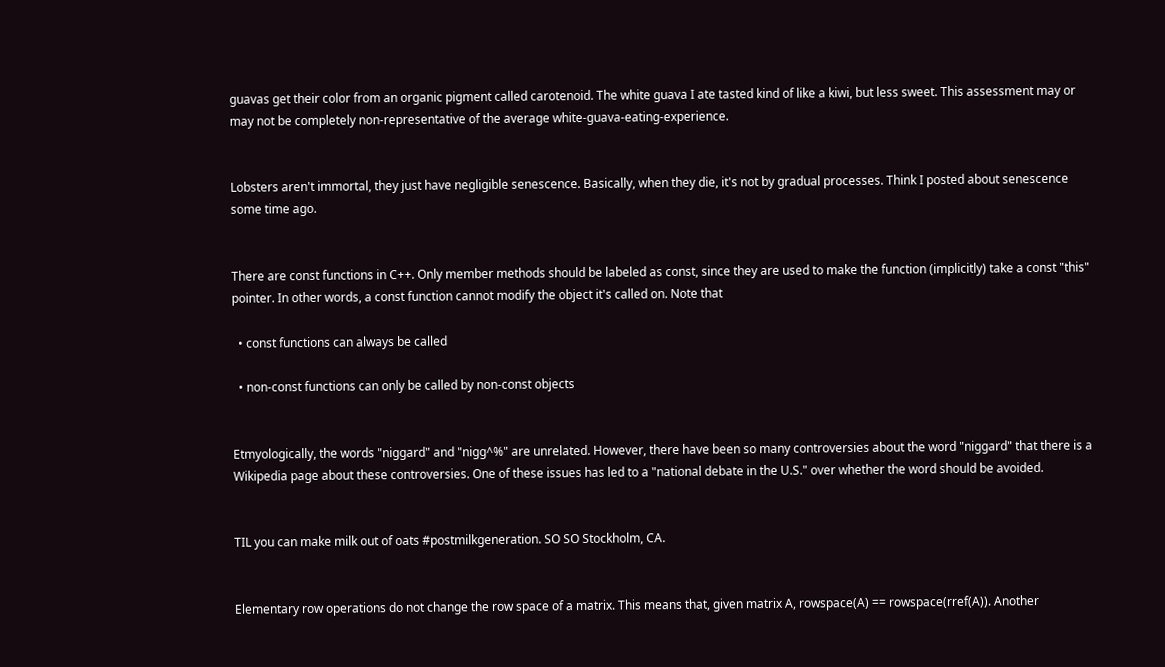guavas get their color from an organic pigment called carotenoid. The white guava I ate tasted kind of like a kiwi, but less sweet. This assessment may or may not be completely non-representative of the average white-guava-eating-experience.


Lobsters aren't immortal, they just have negligible senescence. Basically, when they die, it's not by gradual processes. Think I posted about senescence some time ago.


There are const functions in C++. Only member methods should be labeled as const, since they are used to make the function (implicitly) take a const "this" pointer. In other words, a const function cannot modify the object it's called on. Note that

  • const functions can always be called

  • non-const functions can only be called by non-const objects


Etmyologically, the words "niggard" and "nigg^%" are unrelated. However, there have been so many controversies about the word "niggard" that there is a Wikipedia page about these controversies. One of these issues has led to a "national debate in the U.S." over whether the word should be avoided.


TIL you can make milk out of oats #postmilkgeneration. SO SO Stockholm, CA.


Elementary row operations do not change the row space of a matrix. This means that, given matrix A, rowspace(A) == rowspace(rref(A)). Another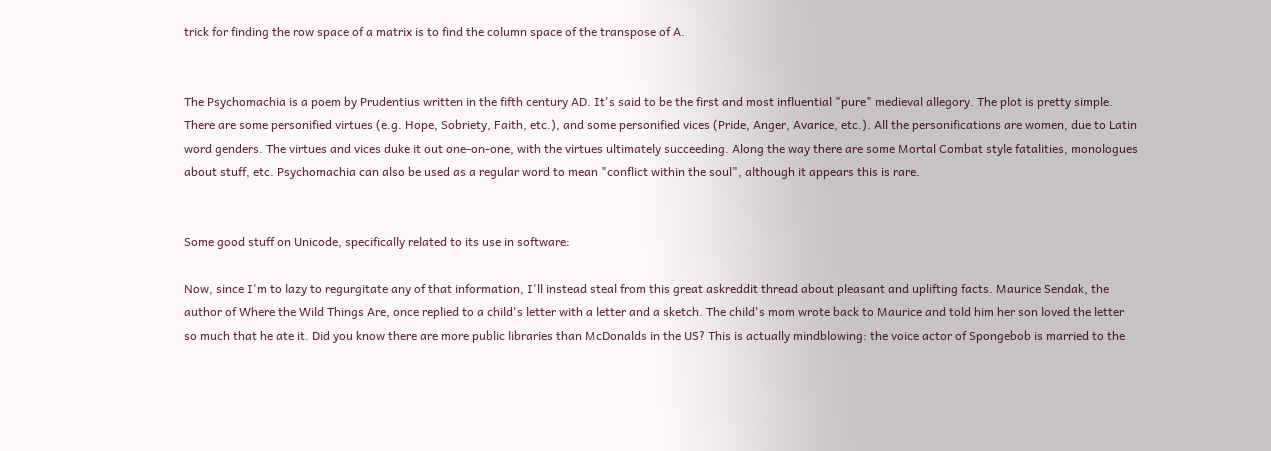trick for finding the row space of a matrix is to find the column space of the transpose of A.


The Psychomachia is a poem by Prudentius written in the fifth century AD. It's said to be the first and most influential "pure" medieval allegory. The plot is pretty simple. There are some personified virtues (e.g. Hope, Sobriety, Faith, etc.), and some personified vices (Pride, Anger, Avarice, etc.). All the personifications are women, due to Latin word genders. The virtues and vices duke it out one-on-one, with the virtues ultimately succeeding. Along the way there are some Mortal Combat style fatalities, monologues about stuff, etc. Psychomachia can also be used as a regular word to mean "conflict within the soul", although it appears this is rare.


Some good stuff on Unicode, specifically related to its use in software:

Now, since I'm to lazy to regurgitate any of that information, I'll instead steal from this great askreddit thread about pleasant and uplifting facts. Maurice Sendak, the author of Where the Wild Things Are, once replied to a child's letter with a letter and a sketch. The child's mom wrote back to Maurice and told him her son loved the letter so much that he ate it. Did you know there are more public libraries than McDonalds in the US? This is actually mindblowing: the voice actor of Spongebob is married to the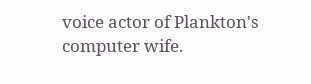voice actor of Plankton's computer wife.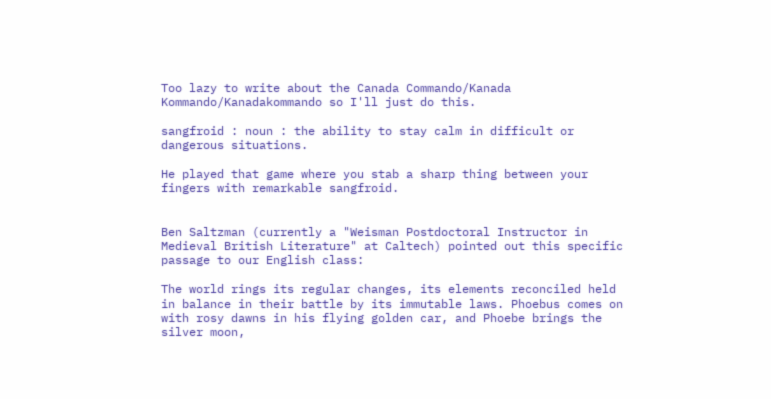Too lazy to write about the Canada Commando/Kanada Kommando/Kanadakommando so I'll just do this.

sangfroid : noun : the ability to stay calm in difficult or dangerous situations.

He played that game where you stab a sharp thing between your fingers with remarkable sangfroid.


Ben Saltzman (currently a "Weisman Postdoctoral Instructor in Medieval British Literature" at Caltech) pointed out this specific passage to our English class:

The world rings its regular changes, its elements reconciled held in balance in their battle by its immutable laws. Phoebus comes on with rosy dawns in his flying golden car, and Phoebe brings the silver moon,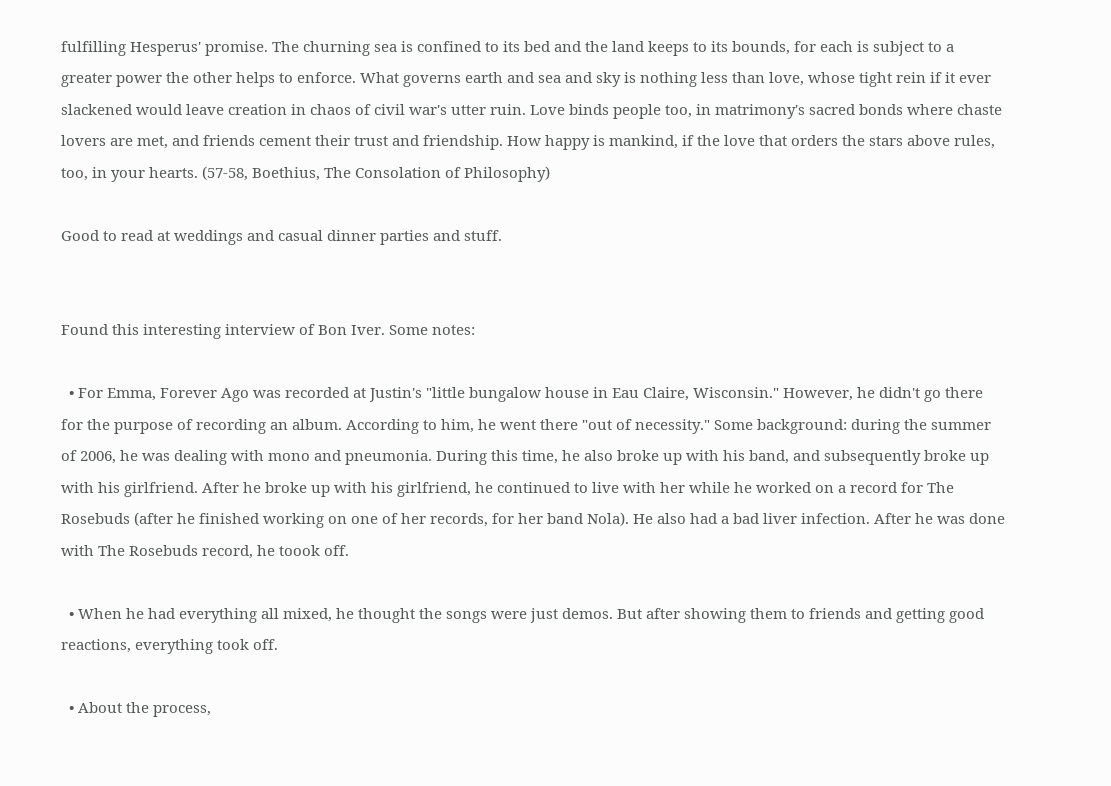fulfilling Hesperus' promise. The churning sea is confined to its bed and the land keeps to its bounds, for each is subject to a greater power the other helps to enforce. What governs earth and sea and sky is nothing less than love, whose tight rein if it ever slackened would leave creation in chaos of civil war's utter ruin. Love binds people too, in matrimony's sacred bonds where chaste lovers are met, and friends cement their trust and friendship. How happy is mankind, if the love that orders the stars above rules, too, in your hearts. (57-58, Boethius, The Consolation of Philosophy)

Good to read at weddings and casual dinner parties and stuff.


Found this interesting interview of Bon Iver. Some notes:

  • For Emma, Forever Ago was recorded at Justin's "little bungalow house in Eau Claire, Wisconsin." However, he didn't go there for the purpose of recording an album. According to him, he went there "out of necessity." Some background: during the summer of 2006, he was dealing with mono and pneumonia. During this time, he also broke up with his band, and subsequently broke up with his girlfriend. After he broke up with his girlfriend, he continued to live with her while he worked on a record for The Rosebuds (after he finished working on one of her records, for her band Nola). He also had a bad liver infection. After he was done with The Rosebuds record, he toook off.

  • When he had everything all mixed, he thought the songs were just demos. But after showing them to friends and getting good reactions, everything took off.

  • About the process,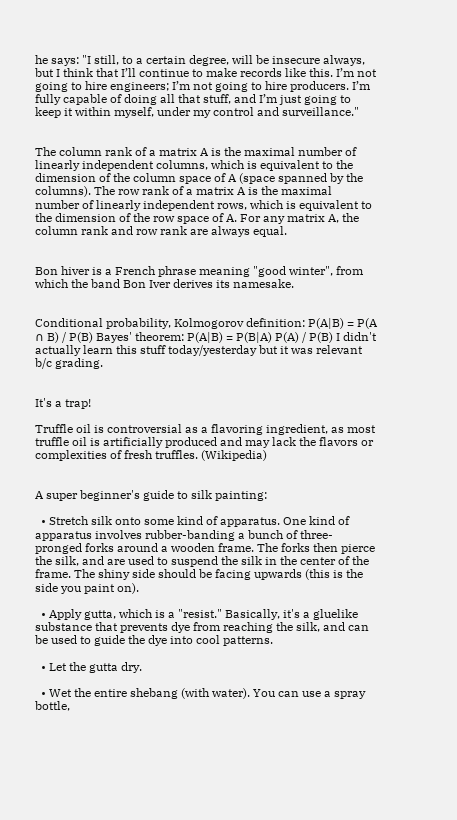he says: "I still, to a certain degree, will be insecure always, but I think that I’ll continue to make records like this. I’m not going to hire engineers; I’m not going to hire producers. I’m fully capable of doing all that stuff, and I’m just going to keep it within myself, under my control and surveillance."


The column rank of a matrix A is the maximal number of linearly independent columns, which is equivalent to the dimension of the column space of A (space spanned by the columns). The row rank of a matrix A is the maximal number of linearly independent rows, which is equivalent to the dimension of the row space of A. For any matrix A, the column rank and row rank are always equal.


Bon hiver is a French phrase meaning "good winter", from which the band Bon Iver derives its namesake.


Conditional probability, Kolmogorov definition: P(A|B) = P(A ∩ B) / P(B) Bayes' theorem: P(A|B) = P(B|A) P(A) / P(B) I didn't actually learn this stuff today/yesterday but it was relevant b/c grading.


It's a trap!

Truffle oil is controversial as a flavoring ingredient, as most truffle oil is artificially produced and may lack the flavors or complexities of fresh truffles. (Wikipedia)


A super beginner's guide to silk painting:

  • Stretch silk onto some kind of apparatus. One kind of apparatus involves rubber-banding a bunch of three-pronged forks around a wooden frame. The forks then pierce the silk, and are used to suspend the silk in the center of the frame. The shiny side should be facing upwards (this is the side you paint on).

  • Apply gutta, which is a "resist." Basically, it's a gluelike substance that prevents dye from reaching the silk, and can be used to guide the dye into cool patterns.

  • Let the gutta dry.

  • Wet the entire shebang (with water). You can use a spray bottle,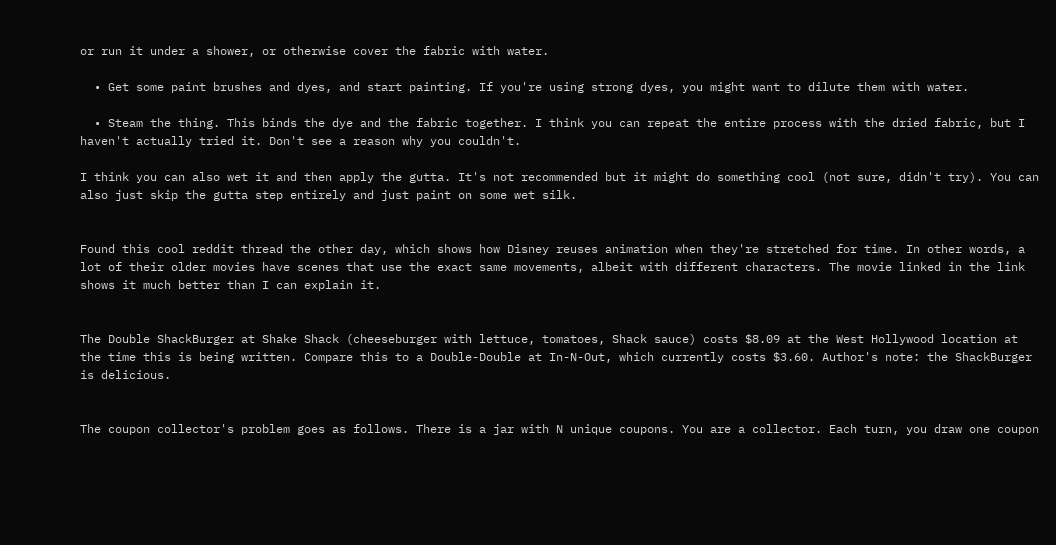or run it under a shower, or otherwise cover the fabric with water.

  • Get some paint brushes and dyes, and start painting. If you're using strong dyes, you might want to dilute them with water.

  • Steam the thing. This binds the dye and the fabric together. I think you can repeat the entire process with the dried fabric, but I haven't actually tried it. Don't see a reason why you couldn't.

I think you can also wet it and then apply the gutta. It's not recommended but it might do something cool (not sure, didn't try). You can also just skip the gutta step entirely and just paint on some wet silk.


Found this cool reddit thread the other day, which shows how Disney reuses animation when they're stretched for time. In other words, a lot of their older movies have scenes that use the exact same movements, albeit with different characters. The movie linked in the link shows it much better than I can explain it.


The Double ShackBurger at Shake Shack (cheeseburger with lettuce, tomatoes, Shack sauce) costs $8.09 at the West Hollywood location at the time this is being written. Compare this to a Double-Double at In-N-Out, which currently costs $3.60. Author's note: the ShackBurger is delicious.


The coupon collector's problem goes as follows. There is a jar with N unique coupons. You are a collector. Each turn, you draw one coupon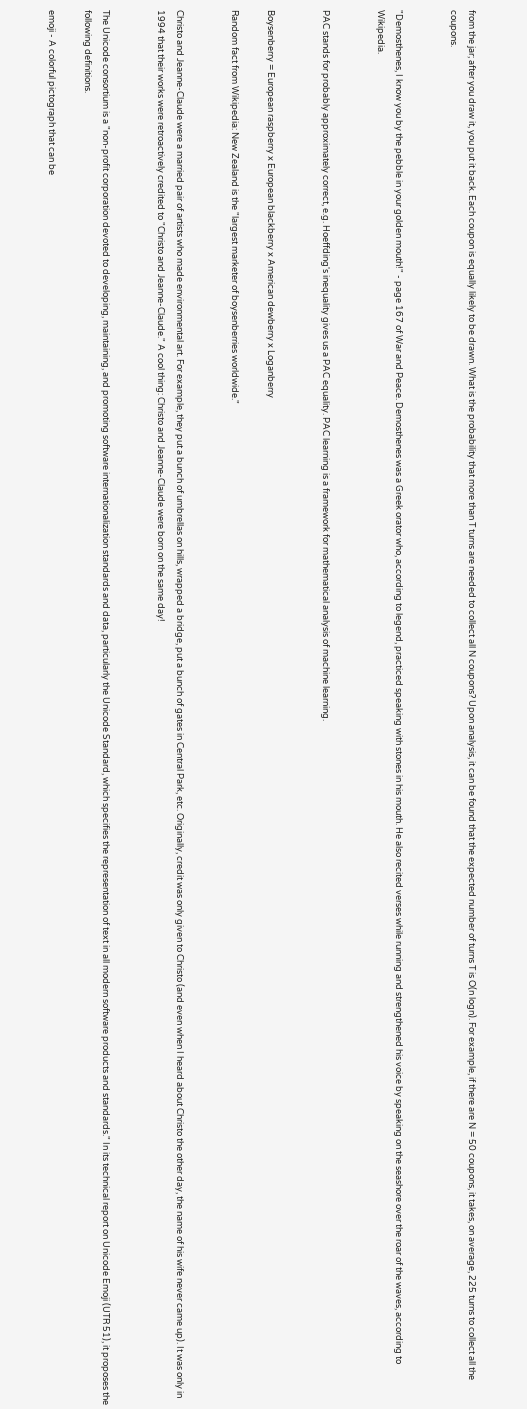from the jar; after you draw it, you put it back. Each coupon is equally likely to be drawn. What is the probability that more than T turns are needed to collect all N coupons? Upon analysis, it can be found that the expected number of turns T is O(n logn). For example, if there are N = 50 coupons, it takes, on average, 225 turns to collect all the coupons.


"Demosthenes, I know you by the pebble in your golden mouth!" - page 167 of War and Peace. Demosthenes was a Greek orator who, according to legend, practiced speaking with stones in his mouth. He also recited verses while running and strengthened his voice by speaking on the seashore over the roar of the waves, according to Wikipedia.


PAC stands for probably approximately correct, e.g. Hoeffding's inequality gives us a PAC equality. PAC learning is a framework for mathematical analysis of machine learning.


Boysenberry = European raspberry x European blackberry x American dewberry x Loganberry

Random fact from Wikipedia: New Zealand is the "largest marketer of boysenberries worldwide."


Christo and Jeanne-Claude were a married pair of artists who made environmental art. For example, they put a bunch of umbrellas on hills, wrapped a bridge, put a bunch of gates in Central Park, etc. Originally, credit was only given to Christo (and even when I heard about Christo the other day, the name of his wife never came up). It was only in 1994 that their works were retroactively credited to "Christo and Jeanne-Claude." A cool thing: Christo and Jeanne-Claude were born on the same day!


The Unicode consortium is a "non-profit corporation devoted to developing, maintaining, and promoting software internationalization standards and data, particularly the Unicode Standard, which specifies the representation of text in all modern software products and standards." In its technical report on Unicode Emoji (UTR 51), it proposes the following definitions.

emoji - A colorful pictograph that can be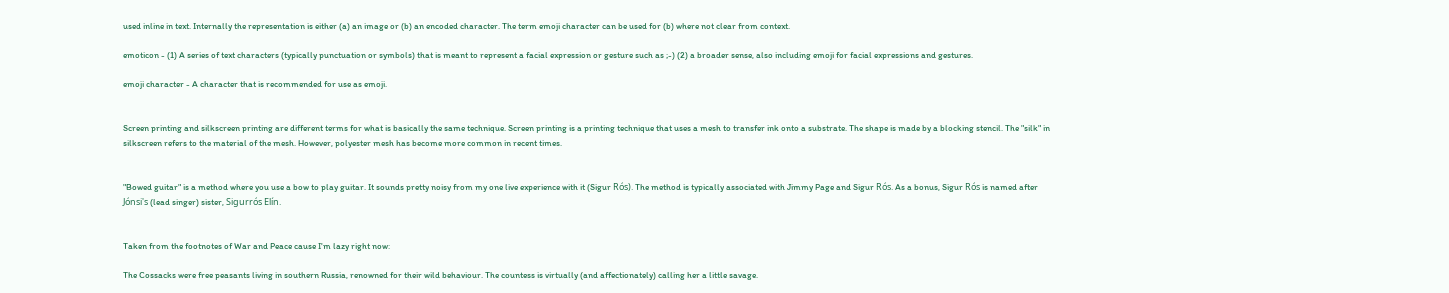used inline in text. Internally the representation is either (a) an image or (b) an encoded character. The term emoji character can be used for (b) where not clear from context.

emoticon - (1) A series of text characters (typically punctuation or symbols) that is meant to represent a facial expression or gesture such as ;-) (2) a broader sense, also including emoji for facial expressions and gestures.

emoji character - A character that is recommended for use as emoji.


Screen printing and silkscreen printing are different terms for what is basically the same technique. Screen printing is a printing technique that uses a mesh to transfer ink onto a substrate. The shape is made by a blocking stencil. The "silk" in silkscreen refers to the material of the mesh. However, polyester mesh has become more common in recent times.


"Bowed guitar" is a method where you use a bow to play guitar. It sounds pretty noisy from my one live experience with it (Sigur Rós). The method is typically associated with Jimmy Page and Sigur Rós. As a bonus, Sigur Rós is named after Jónsi's (lead singer) sister, Sigurrós Elín.


Taken from the footnotes of War and Peace cause I'm lazy right now:

The Cossacks were free peasants living in southern Russia, renowned for their wild behaviour. The countess is virtually (and affectionately) calling her a little savage.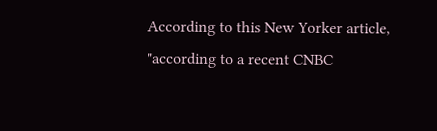According to this New Yorker article, "according to a recent CNBC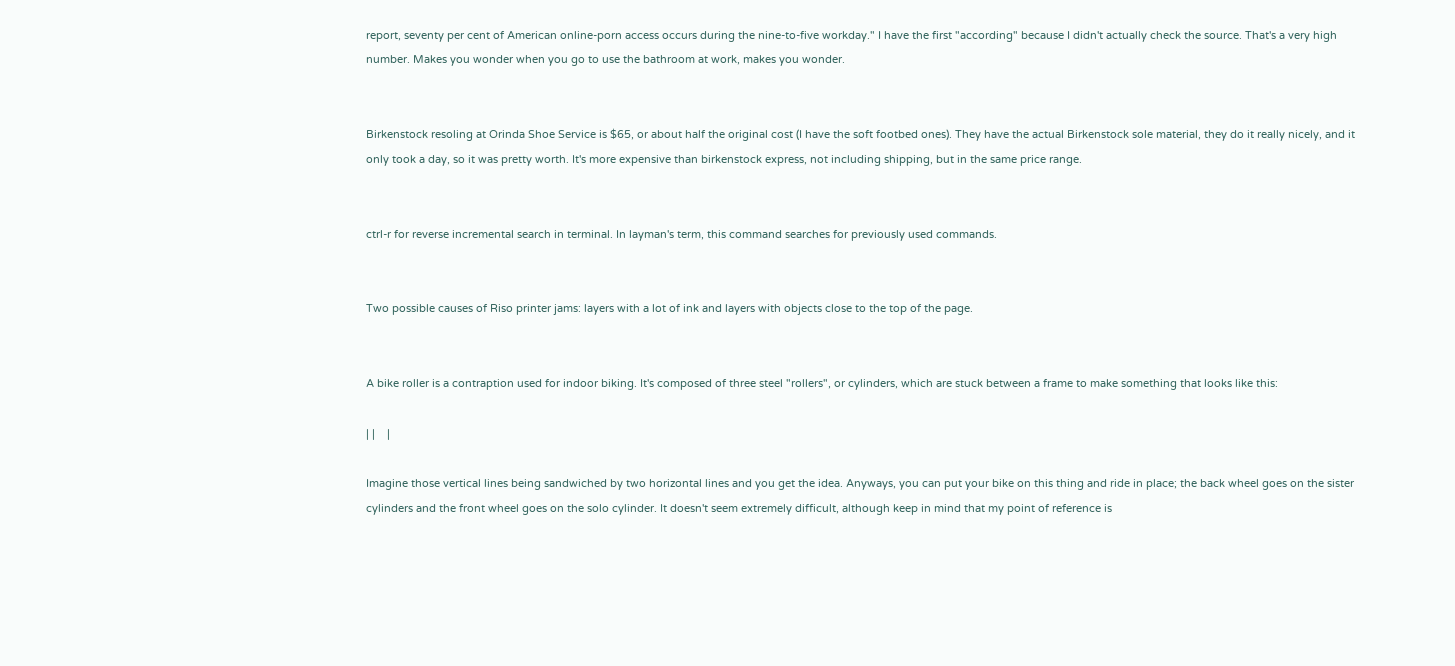report, seventy per cent of American online-porn access occurs during the nine-to-five workday." I have the first "according" because I didn't actually check the source. That's a very high number. Makes you wonder when you go to use the bathroom at work, makes you wonder.


Birkenstock resoling at Orinda Shoe Service is $65, or about half the original cost (I have the soft footbed ones). They have the actual Birkenstock sole material, they do it really nicely, and it only took a day, so it was pretty worth. It's more expensive than birkenstock express, not including shipping, but in the same price range.


ctrl-r for reverse incremental search in terminal. In layman's term, this command searches for previously used commands.


Two possible causes of Riso printer jams: layers with a lot of ink and layers with objects close to the top of the page.


A bike roller is a contraption used for indoor biking. It's composed of three steel "rollers", or cylinders, which are stuck between a frame to make something that looks like this:

| |    |

Imagine those vertical lines being sandwiched by two horizontal lines and you get the idea. Anyways, you can put your bike on this thing and ride in place; the back wheel goes on the sister cylinders and the front wheel goes on the solo cylinder. It doesn't seem extremely difficult, although keep in mind that my point of reference is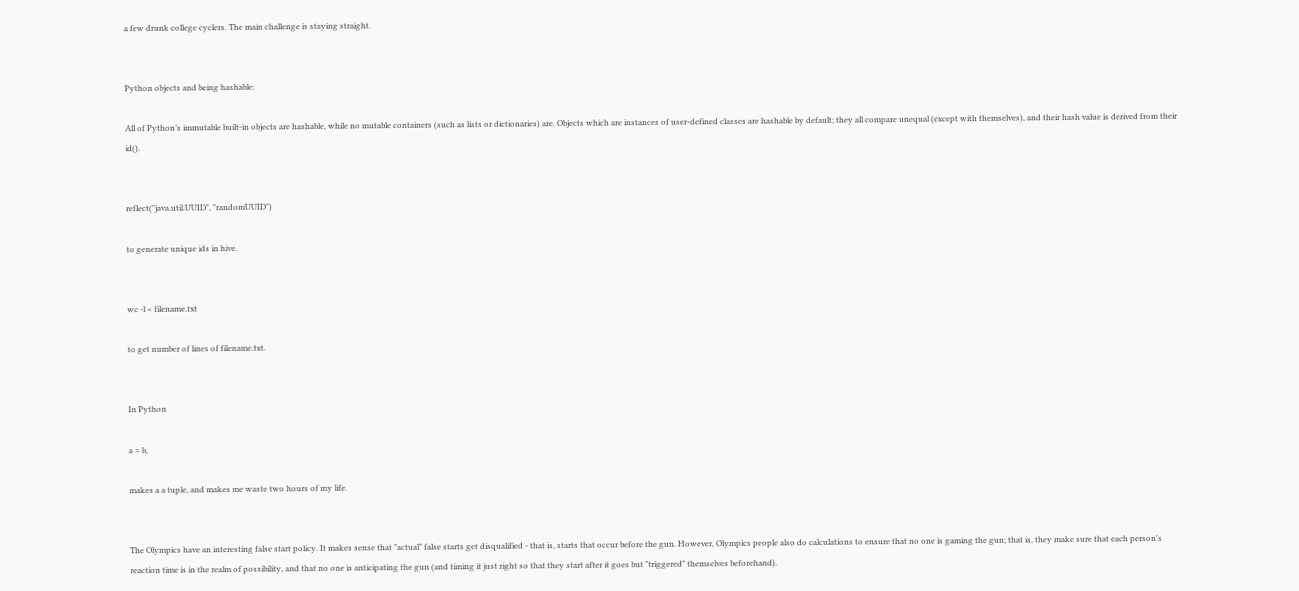a few drunk college cyclers. The main challenge is staying straight.


Python objects and being hashable:

All of Python’s immutable built-in objects are hashable, while no mutable containers (such as lists or dictionaries) are. Objects which are instances of user-defined classes are hashable by default; they all compare unequal (except with themselves), and their hash value is derived from their id().


reflect("java.util.UUID", "randomUUID")

to generate unique ids in hive.


wc -l < filename.txt

to get number of lines of filename.txt.


In Python

a = b,

makes a a tuple, and makes me waste two hours of my life.


The Olympics have an interesting false start policy. It makes sense that "actual" false starts get disqualified - that is, starts that occur before the gun. However, Olympics people also do calculations to ensure that no one is gaming the gun; that is, they make sure that each person's reaction time is in the realm of possibility, and that no one is anticipating the gun (and timing it just right so that they start after it goes but "triggered" themselves beforehand).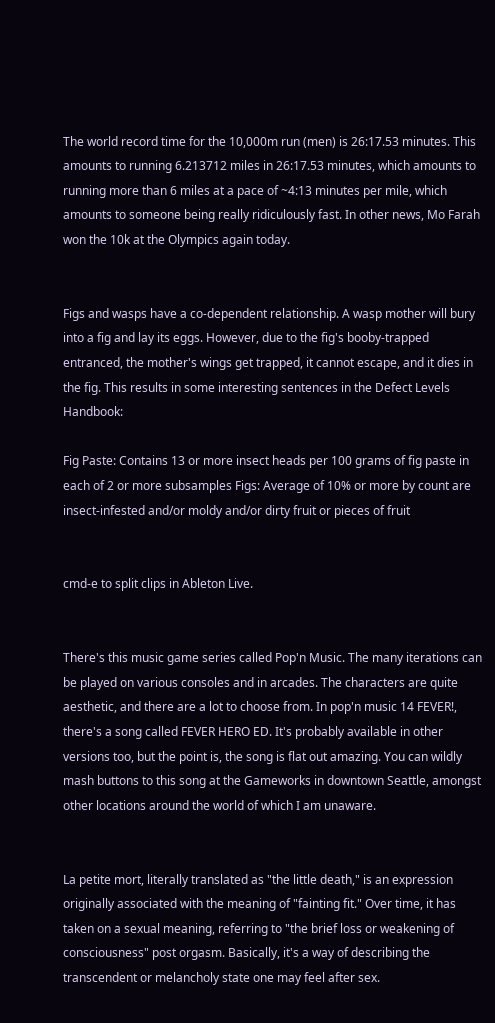The world record time for the 10,000m run (men) is 26:17.53 minutes. This amounts to running 6.213712 miles in 26:17.53 minutes, which amounts to running more than 6 miles at a pace of ~4:13 minutes per mile, which amounts to someone being really ridiculously fast. In other news, Mo Farah won the 10k at the Olympics again today.


Figs and wasps have a co-dependent relationship. A wasp mother will bury into a fig and lay its eggs. However, due to the fig's booby-trapped entranced, the mother's wings get trapped, it cannot escape, and it dies in the fig. This results in some interesting sentences in the Defect Levels Handbook:

Fig Paste: Contains 13 or more insect heads per 100 grams of fig paste in each of 2 or more subsamples Figs: Average of 10% or more by count are insect-infested and/or moldy and/or dirty fruit or pieces of fruit


cmd-e to split clips in Ableton Live.


There's this music game series called Pop'n Music. The many iterations can be played on various consoles and in arcades. The characters are quite aesthetic, and there are a lot to choose from. In pop'n music 14 FEVER!, there's a song called FEVER HERO ED. It's probably available in other versions too, but the point is, the song is flat out amazing. You can wildly mash buttons to this song at the Gameworks in downtown Seattle, amongst other locations around the world of which I am unaware.


La petite mort, literally translated as "the little death," is an expression originally associated with the meaning of "fainting fit." Over time, it has taken on a sexual meaning, referring to "the brief loss or weakening of consciousness" post orgasm. Basically, it's a way of describing the transcendent or melancholy state one may feel after sex.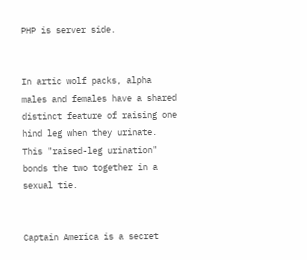PHP is server side.


In artic wolf packs, alpha males and females have a shared distinct feature of raising one hind leg when they urinate. This "raised-leg urination" bonds the two together in a sexual tie.


Captain America is a secret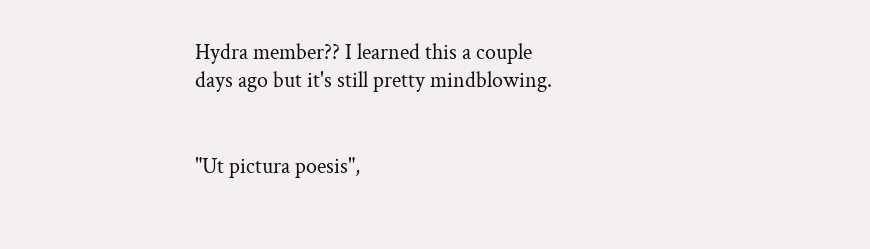Hydra member?? I learned this a couple days ago but it's still pretty mindblowing.


"Ut pictura poesis",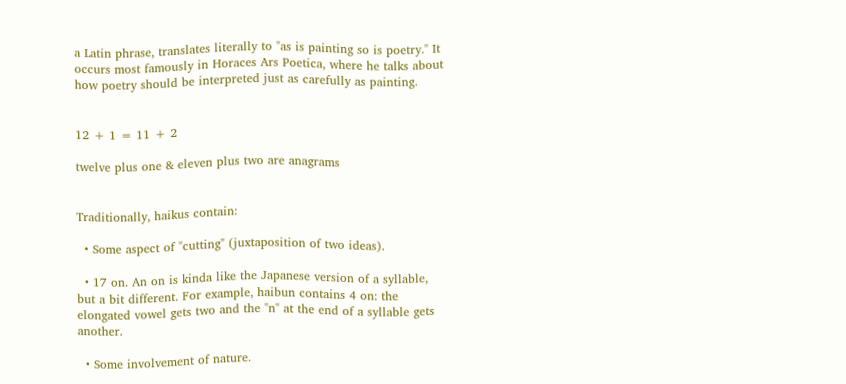a Latin phrase, translates literally to "as is painting so is poetry." It occurs most famously in Horaces Ars Poetica, where he talks about how poetry should be interpreted just as carefully as painting.


12 + 1 = 11 + 2

twelve plus one & eleven plus two are anagrams


Traditionally, haikus contain:

  • Some aspect of "cutting" (juxtaposition of two ideas).

  • 17 on. An on is kinda like the Japanese version of a syllable, but a bit different. For example, haibun contains 4 on: the elongated vowel gets two and the "n" at the end of a syllable gets another.

  • Some involvement of nature.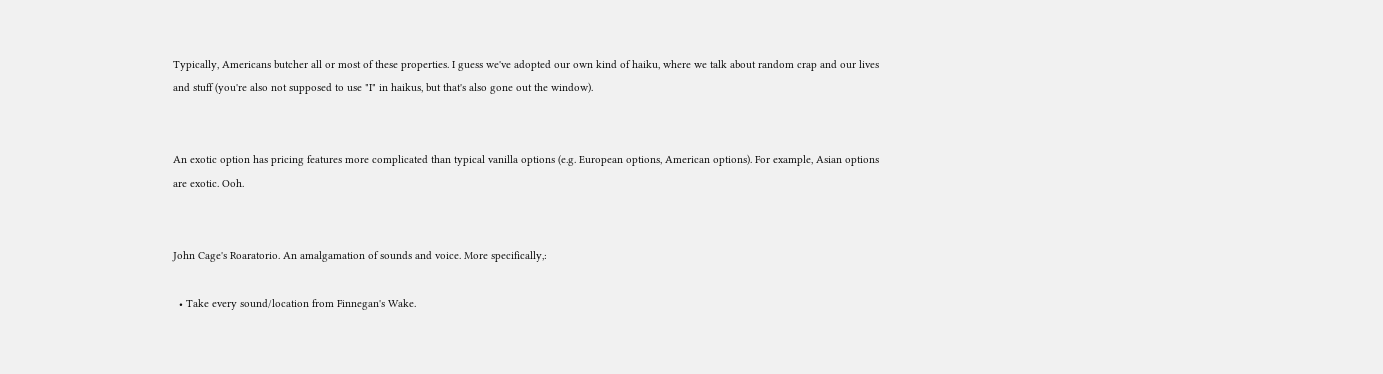Typically, Americans butcher all or most of these properties. I guess we've adopted our own kind of haiku, where we talk about random crap and our lives and stuff (you're also not supposed to use "I" in haikus, but that's also gone out the window).


An exotic option has pricing features more complicated than typical vanilla options (e.g. European options, American options). For example, Asian options are exotic. Ooh.


John Cage's Roaratorio. An amalgamation of sounds and voice. More specifically,:

  • Take every sound/location from Finnegan's Wake.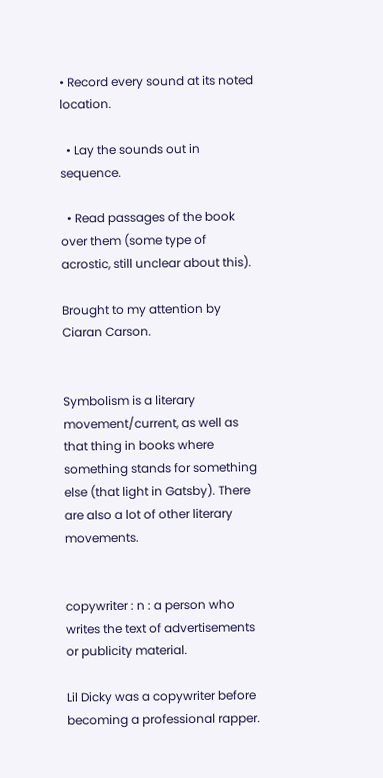• Record every sound at its noted location.

  • Lay the sounds out in sequence.

  • Read passages of the book over them (some type of acrostic, still unclear about this).

Brought to my attention by Ciaran Carson.


Symbolism is a literary movement/current, as well as that thing in books where something stands for something else (that light in Gatsby). There are also a lot of other literary movements.


copywriter : n : a person who writes the text of advertisements or publicity material.

Lil Dicky was a copywriter before becoming a professional rapper.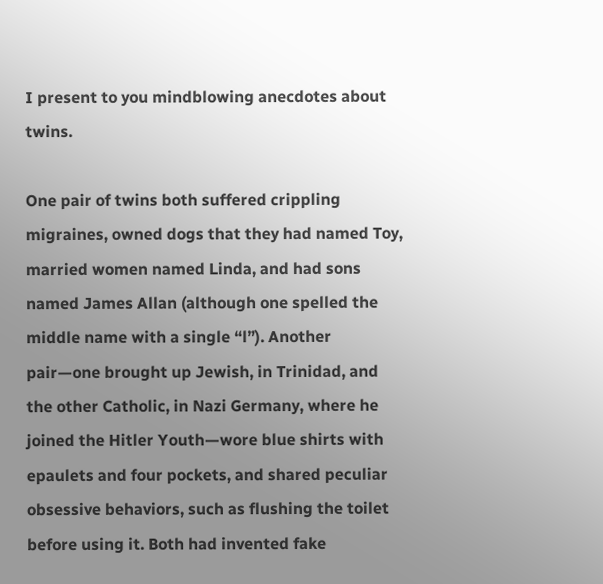I present to you mindblowing anecdotes about twins.

One pair of twins both suffered crippling migraines, owned dogs that they had named Toy, married women named Linda, and had sons named James Allan (although one spelled the middle name with a single “l”). Another pair—one brought up Jewish, in Trinidad, and the other Catholic, in Nazi Germany, where he joined the Hitler Youth—wore blue shirts with epaulets and four pockets, and shared peculiar obsessive behaviors, such as flushing the toilet before using it. Both had invented fake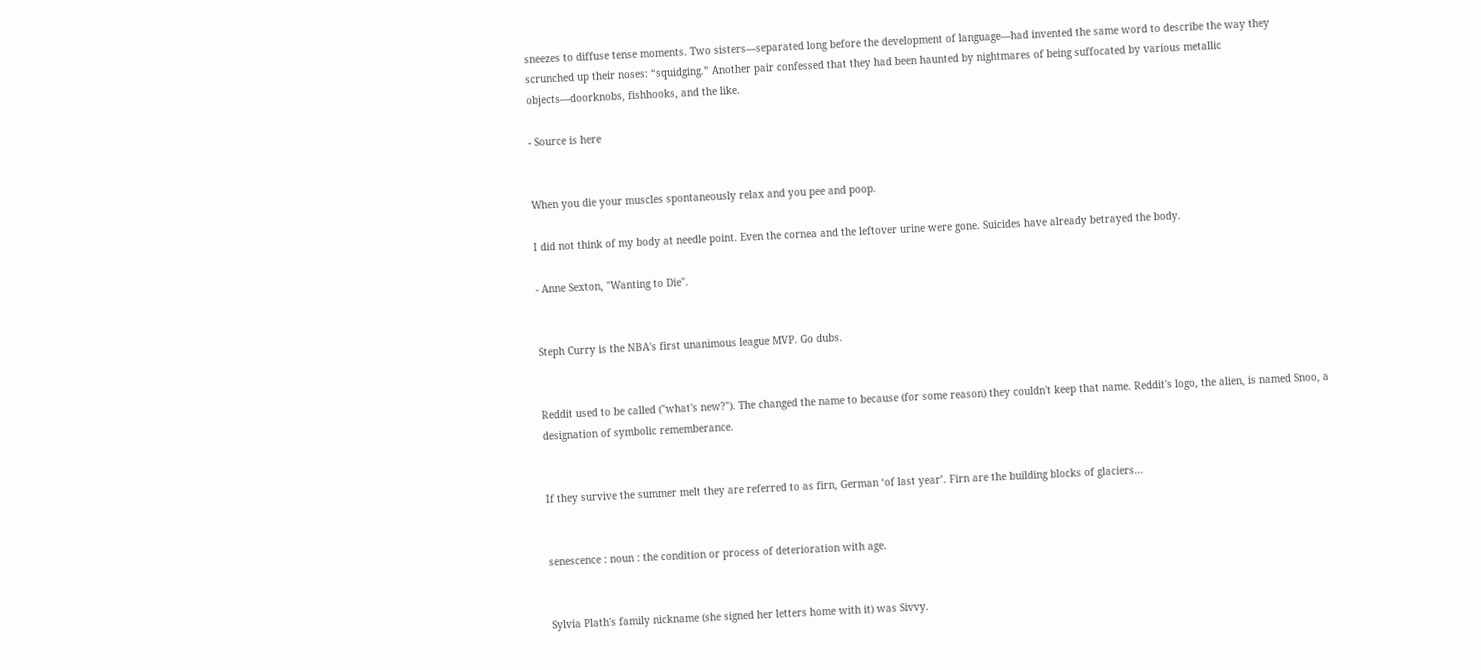sneezes to diffuse tense moments. Two sisters—separated long before the development of language—had invented the same word to describe the way they scrunched up their noses: “squidging.” Another pair confessed that they had been haunted by nightmares of being suffocated by various metallic objects—doorknobs, fishhooks, and the like.

- Source is here


When you die your muscles spontaneously relax and you pee and poop.

I did not think of my body at needle point. Even the cornea and the leftover urine were gone. Suicides have already betrayed the body.

- Anne Sexton, "Wanting to Die".


Steph Curry is the NBA's first unanimous league MVP. Go dubs.


Reddit used to be called ("what's new?"). The changed the name to because (for some reason) they couldn't keep that name. Reddit's logo, the alien, is named Snoo, a designation of symbolic rememberance.


If they survive the summer melt they are referred to as firn, German ‘of last year’. Firn are the building blocks of glaciers...


senescence : noun : the condition or process of deterioration with age.


Sylvia Plath's family nickname (she signed her letters home with it) was Sivvy.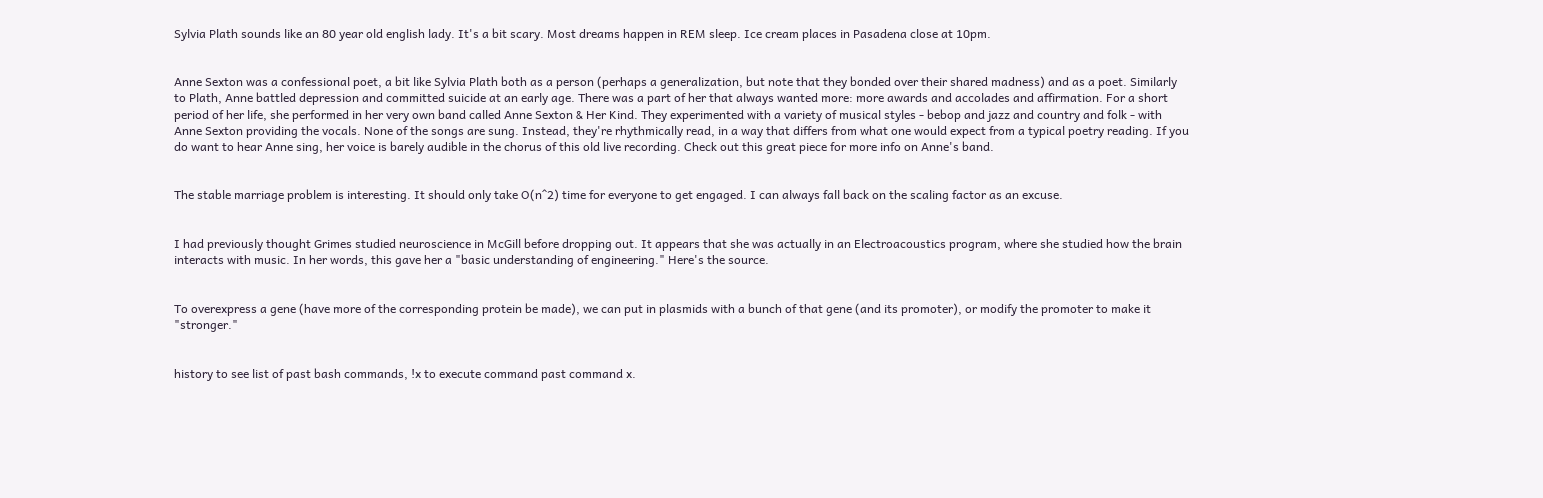Sylvia Plath sounds like an 80 year old english lady. It's a bit scary. Most dreams happen in REM sleep. Ice cream places in Pasadena close at 10pm.


Anne Sexton was a confessional poet, a bit like Sylvia Plath both as a person (perhaps a generalization, but note that they bonded over their shared madness) and as a poet. Similarly to Plath, Anne battled depression and committed suicide at an early age. There was a part of her that always wanted more: more awards and accolades and affirmation. For a short period of her life, she performed in her very own band called Anne Sexton & Her Kind. They experimented with a variety of musical styles - bebop and jazz and country and folk - with Anne Sexton providing the vocals. None of the songs are sung. Instead, they're rhythmically read, in a way that differs from what one would expect from a typical poetry reading. If you do want to hear Anne sing, her voice is barely audible in the chorus of this old live recording. Check out this great piece for more info on Anne's band.


The stable marriage problem is interesting. It should only take O(n^2) time for everyone to get engaged. I can always fall back on the scaling factor as an excuse.


I had previously thought Grimes studied neuroscience in McGill before dropping out. It appears that she was actually in an Electroacoustics program, where she studied how the brain interacts with music. In her words, this gave her a "basic understanding of engineering." Here's the source.


To overexpress a gene (have more of the corresponding protein be made), we can put in plasmids with a bunch of that gene (and its promoter), or modify the promoter to make it "stronger."


history to see list of past bash commands, !x to execute command past command x.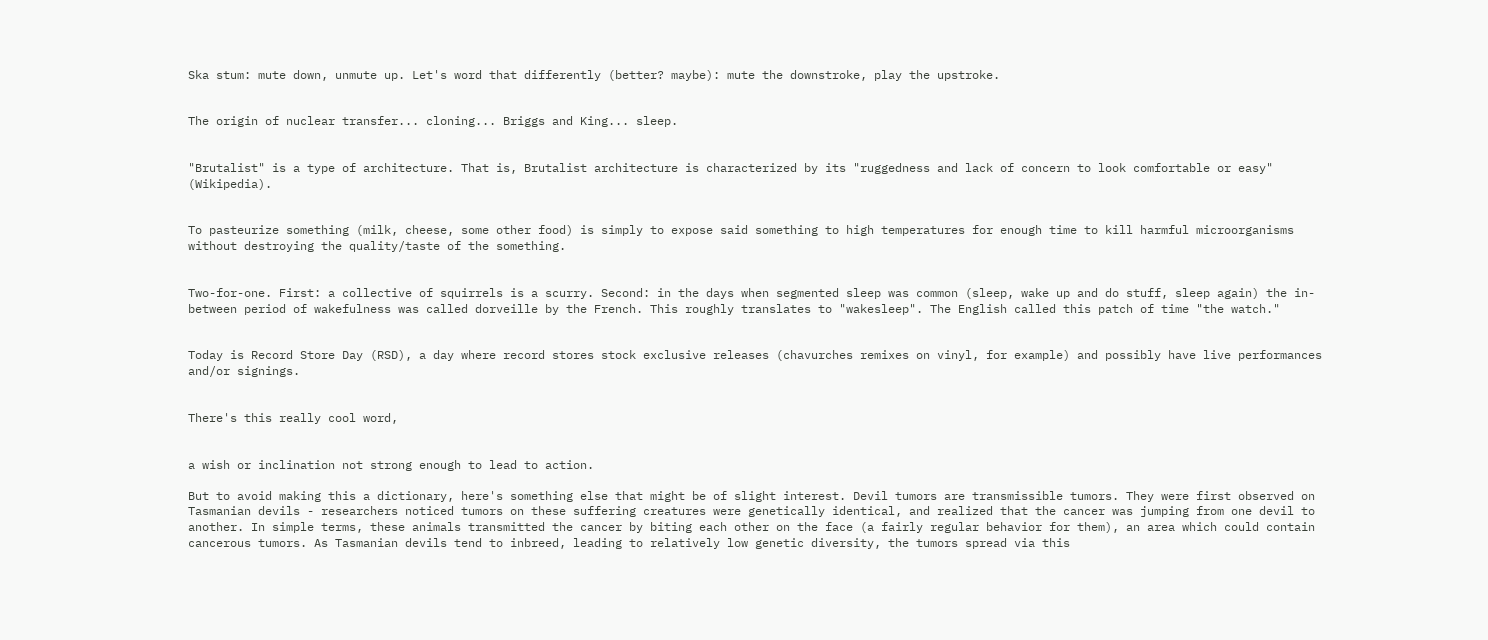Ska stum: mute down, unmute up. Let's word that differently (better? maybe): mute the downstroke, play the upstroke.


The origin of nuclear transfer... cloning... Briggs and King... sleep.


"Brutalist" is a type of architecture. That is, Brutalist architecture is characterized by its "ruggedness and lack of concern to look comfortable or easy" (Wikipedia).


To pasteurize something (milk, cheese, some other food) is simply to expose said something to high temperatures for enough time to kill harmful microorganisms without destroying the quality/taste of the something.


Two-for-one. First: a collective of squirrels is a scurry. Second: in the days when segmented sleep was common (sleep, wake up and do stuff, sleep again) the in-between period of wakefulness was called dorveille by the French. This roughly translates to "wakesleep". The English called this patch of time "the watch."


Today is Record Store Day (RSD), a day where record stores stock exclusive releases (chavurches remixes on vinyl, for example) and possibly have live performances and/or signings.


There's this really cool word,


a wish or inclination not strong enough to lead to action.

But to avoid making this a dictionary, here's something else that might be of slight interest. Devil tumors are transmissible tumors. They were first observed on Tasmanian devils - researchers noticed tumors on these suffering creatures were genetically identical, and realized that the cancer was jumping from one devil to another. In simple terms, these animals transmitted the cancer by biting each other on the face (a fairly regular behavior for them), an area which could contain cancerous tumors. As Tasmanian devils tend to inbreed, leading to relatively low genetic diversity, the tumors spread via this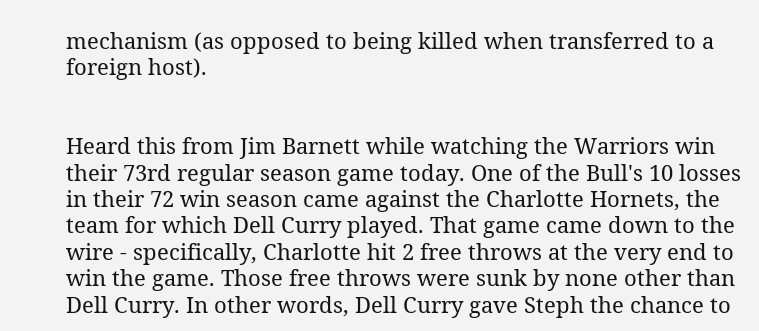mechanism (as opposed to being killed when transferred to a foreign host).


Heard this from Jim Barnett while watching the Warriors win their 73rd regular season game today. One of the Bull's 10 losses in their 72 win season came against the Charlotte Hornets, the team for which Dell Curry played. That game came down to the wire - specifically, Charlotte hit 2 free throws at the very end to win the game. Those free throws were sunk by none other than Dell Curry. In other words, Dell Curry gave Steph the chance to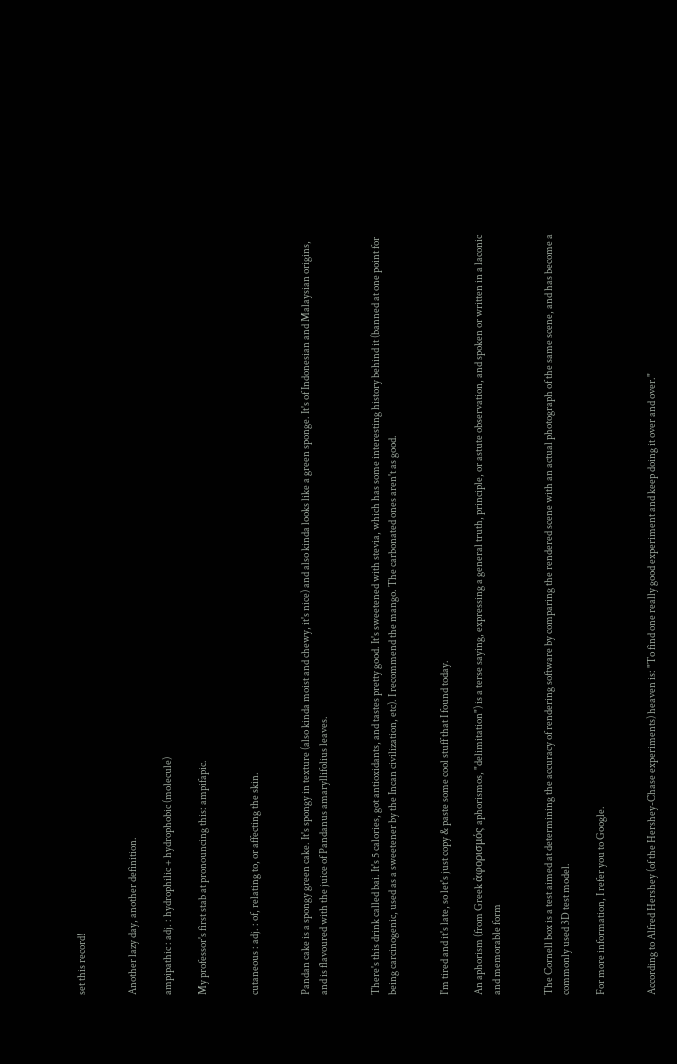set this record!


Another lazy day, another definition.

ampipathic : adj. : hydrophilic + hydrophobic (molecule)

My professor's first stab at pronouncing this: ampifapic.


cutaneous : adj. : of, relating to, or affecting the skin.


Pandan cake is a spongy green cake. It's spongy in texture (also kinda moist and chewy, it's nice) and also kinda looks like a green sponge. It's of Indonesian and Malaysian origins, and is flavoured with the juice of Pandanus amaryllifolius leaves.


There's this drink called bai. It's 5 calories, got antioxidants, and tastes pretty good. It's sweetened with stevia, which has some interesting history behind it (banned at one point for being carcinogenic, used as a sweetener by the Incan civilization, etc). I recommend the mango. The carbonated ones aren't as good.


I'm tired and it's late, so let's just copy & paste some cool stuff that I found today.

An aphorism (from Greek ἀφορισμός aphorismos, "delimitation") is a terse saying, expressing a general truth, principle, or astute observation, and spoken or written in a laconic and memorable form


The Cornell box is a test aimed at determining the accuracy of rendering software by comparing the rendered scene with an actual photograph of the same scene, and has become a commonly used 3D test model.

For more information, I refer you to Google.


According to Alfred Hershey (of the Hershey-Chase experiments) heaven is: "To find one really good experiment and keep doing it over and over."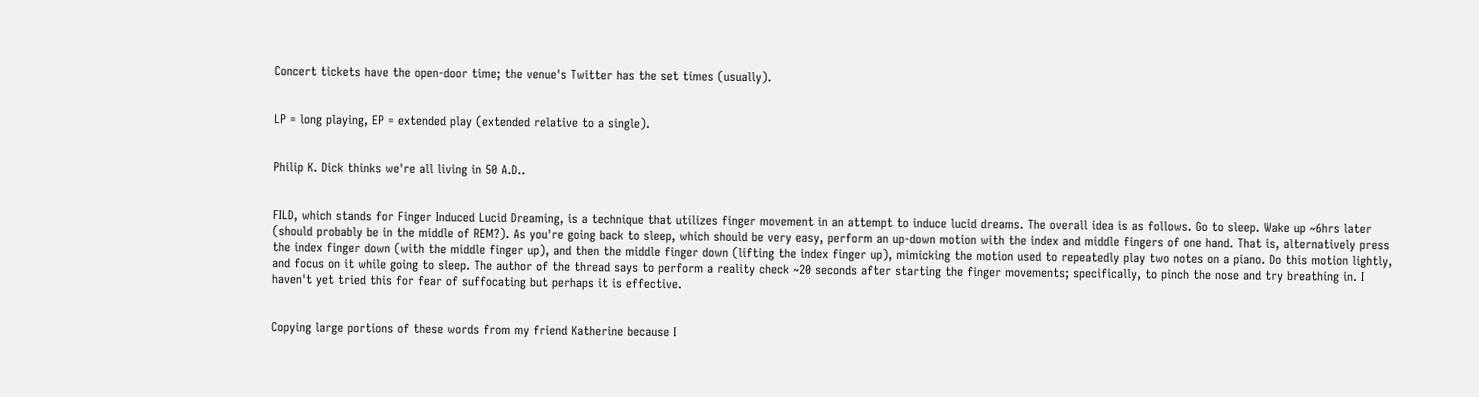Concert tickets have the open-door time; the venue's Twitter has the set times (usually).


LP = long playing, EP = extended play (extended relative to a single).


Philip K. Dick thinks we're all living in 50 A.D..


FILD, which stands for Finger Induced Lucid Dreaming, is a technique that utilizes finger movement in an attempt to induce lucid dreams. The overall idea is as follows. Go to sleep. Wake up ~6hrs later (should probably be in the middle of REM?). As you're going back to sleep, which should be very easy, perform an up-down motion with the index and middle fingers of one hand. That is, alternatively press the index finger down (with the middle finger up), and then the middle finger down (lifting the index finger up), mimicking the motion used to repeatedly play two notes on a piano. Do this motion lightly, and focus on it while going to sleep. The author of the thread says to perform a reality check ~20 seconds after starting the finger movements; specifically, to pinch the nose and try breathing in. I haven't yet tried this for fear of suffocating but perhaps it is effective.


Copying large portions of these words from my friend Katherine because I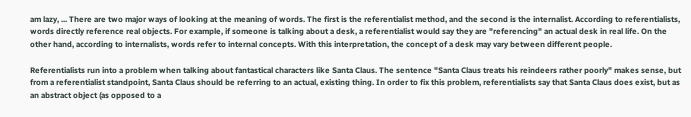am lazy, ... There are two major ways of looking at the meaning of words. The first is the referentialist method, and the second is the internalist. According to referentialists, words directly reference real objects. For example, if someone is talking about a desk, a referentialist would say they are "referencing" an actual desk in real life. On the other hand, according to internalists, words refer to internal concepts. With this interpretation, the concept of a desk may vary between different people.

Referentialists run into a problem when talking about fantastical characters like Santa Claus. The sentence "Santa Claus treats his reindeers rather poorly" makes sense, but from a referentialist standpoint, Santa Claus should be referring to an actual, existing thing. In order to fix this problem, referentialists say that Santa Claus does exist, but as an abstract object (as opposed to a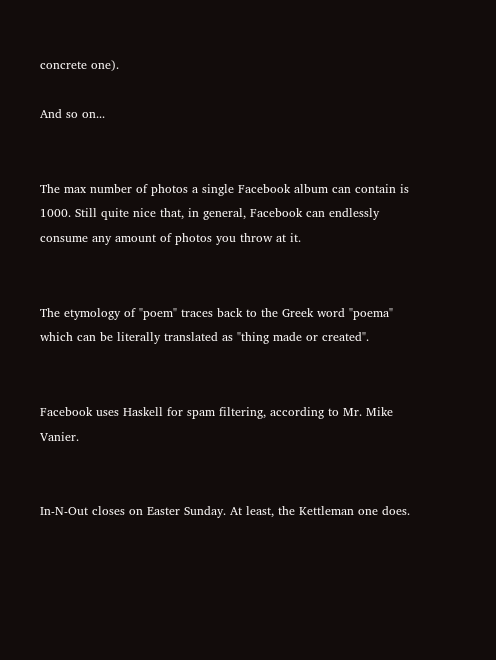concrete one).

And so on...


The max number of photos a single Facebook album can contain is 1000. Still quite nice that, in general, Facebook can endlessly consume any amount of photos you throw at it.


The etymology of "poem" traces back to the Greek word "poema" which can be literally translated as "thing made or created".


Facebook uses Haskell for spam filtering, according to Mr. Mike Vanier.


In-N-Out closes on Easter Sunday. At least, the Kettleman one does.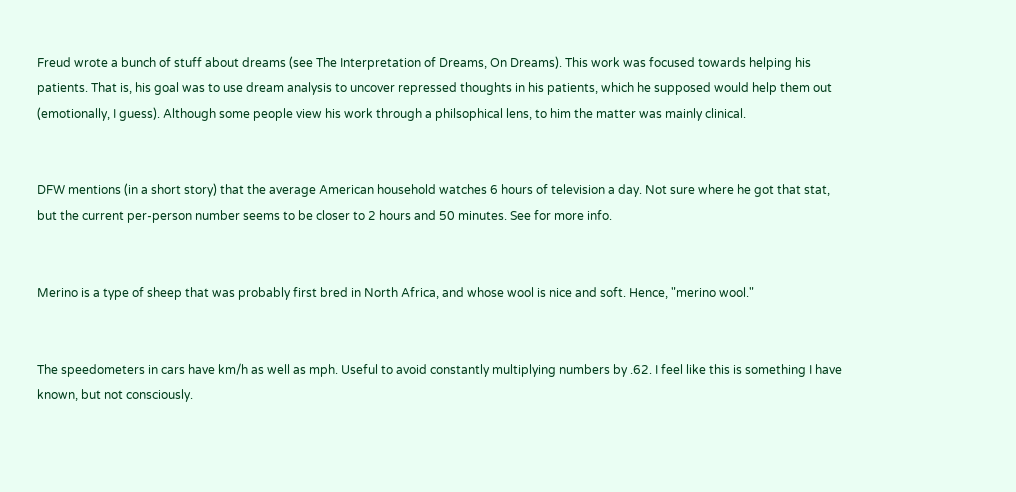Freud wrote a bunch of stuff about dreams (see The Interpretation of Dreams, On Dreams). This work was focused towards helping his patients. That is, his goal was to use dream analysis to uncover repressed thoughts in his patients, which he supposed would help them out (emotionally, I guess). Although some people view his work through a philsophical lens, to him the matter was mainly clinical.


DFW mentions (in a short story) that the average American household watches 6 hours of television a day. Not sure where he got that stat, but the current per-person number seems to be closer to 2 hours and 50 minutes. See for more info.


Merino is a type of sheep that was probably first bred in North Africa, and whose wool is nice and soft. Hence, "merino wool."


The speedometers in cars have km/h as well as mph. Useful to avoid constantly multiplying numbers by .62. I feel like this is something I have known, but not consciously.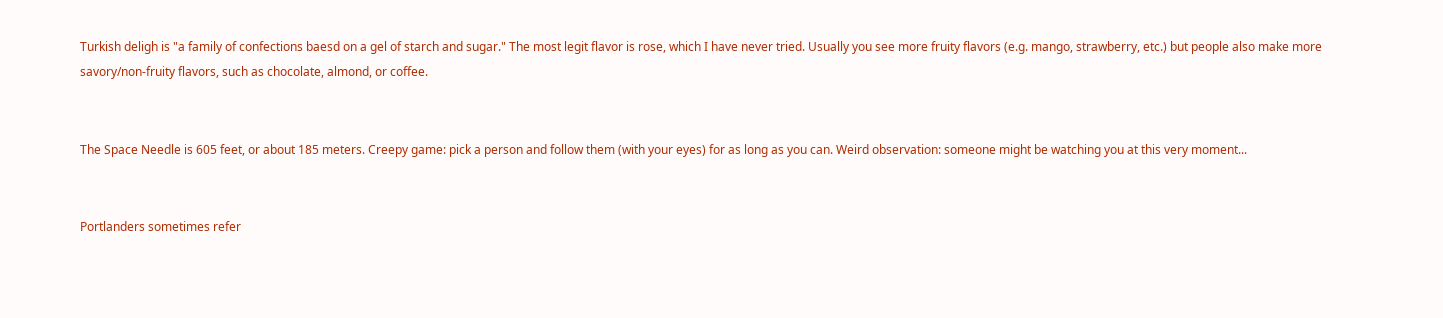Turkish deligh is "a family of confections baesd on a gel of starch and sugar." The most legit flavor is rose, which I have never tried. Usually you see more fruity flavors (e.g. mango, strawberry, etc.) but people also make more savory/non-fruity flavors, such as chocolate, almond, or coffee.


The Space Needle is 605 feet, or about 185 meters. Creepy game: pick a person and follow them (with your eyes) for as long as you can. Weird observation: someone might be watching you at this very moment...


Portlanders sometimes refer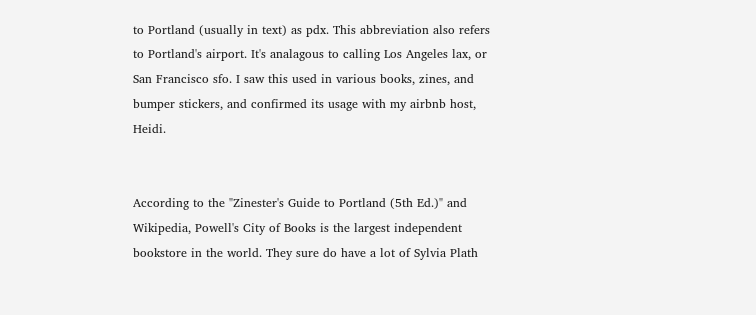to Portland (usually in text) as pdx. This abbreviation also refers to Portland's airport. It's analagous to calling Los Angeles lax, or San Francisco sfo. I saw this used in various books, zines, and bumper stickers, and confirmed its usage with my airbnb host, Heidi.


According to the "Zinester's Guide to Portland (5th Ed.)" and Wikipedia, Powell's City of Books is the largest independent bookstore in the world. They sure do have a lot of Sylvia Plath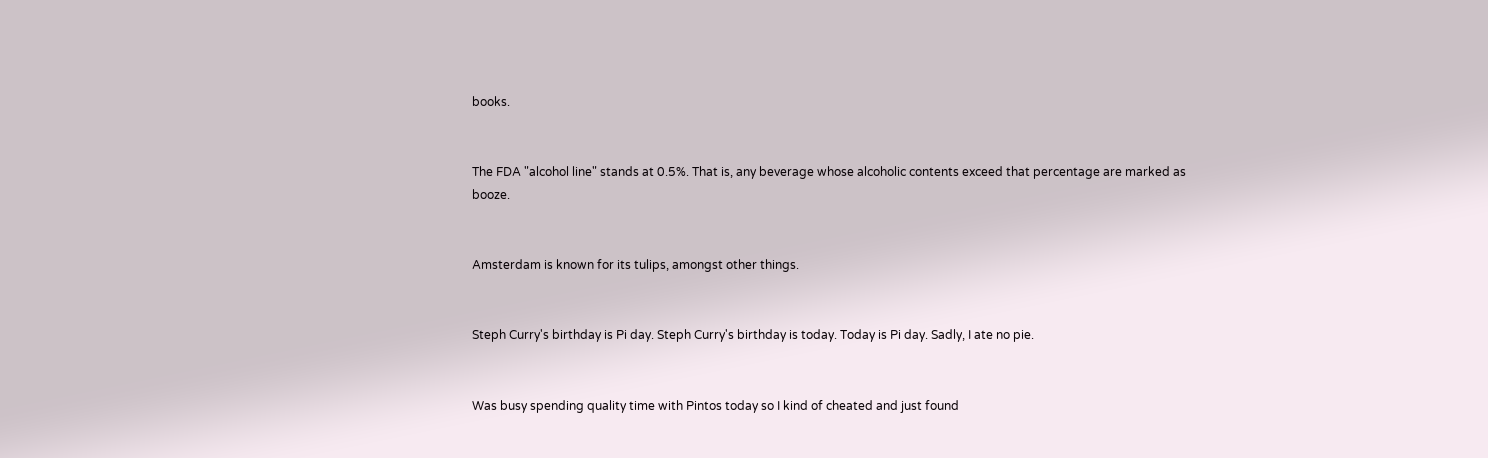books.


The FDA "alcohol line" stands at 0.5%. That is, any beverage whose alcoholic contents exceed that percentage are marked as booze.


Amsterdam is known for its tulips, amongst other things.


Steph Curry's birthday is Pi day. Steph Curry's birthday is today. Today is Pi day. Sadly, I ate no pie.


Was busy spending quality time with Pintos today so I kind of cheated and just found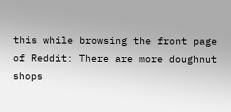this while browsing the front page of Reddit: There are more doughnut shops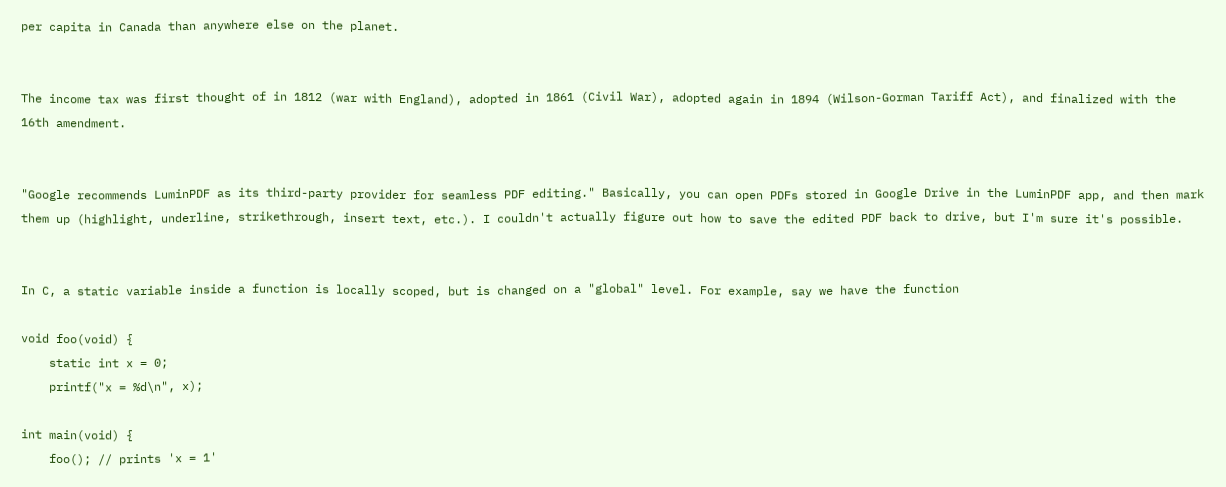per capita in Canada than anywhere else on the planet.


The income tax was first thought of in 1812 (war with England), adopted in 1861 (Civil War), adopted again in 1894 (Wilson-Gorman Tariff Act), and finalized with the 16th amendment.


"Google recommends LuminPDF as its third-party provider for seamless PDF editing." Basically, you can open PDFs stored in Google Drive in the LuminPDF app, and then mark them up (highlight, underline, strikethrough, insert text, etc.). I couldn't actually figure out how to save the edited PDF back to drive, but I'm sure it's possible.


In C, a static variable inside a function is locally scoped, but is changed on a "global" level. For example, say we have the function

void foo(void) {
    static int x = 0;
    printf("x = %d\n", x);

int main(void) {
    foo(); // prints 'x = 1'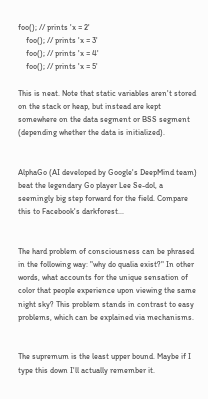foo(); // prints 'x = 2'
    foo(); // prints 'x = 3'
    foo(); // prints 'x = 4'
    foo(); // prints 'x = 5'

This is neat. Note that static variables aren't stored on the stack or heap, but instead are kept somewhere on the data segment or BSS segment (depending whether the data is initialized).


AlphaGo (AI developed by Google's DeepMind team) beat the legendary Go player Lee Se-dol, a seemingly big step forward for the field. Compare this to Facebook's darkforest...


The hard problem of consciousness can be phrased in the following way: "why do qualia exist?" In other words, what accounts for the unique sensation of color that people experience upon viewing the same night sky? This problem stands in contrast to easy problems, which can be explained via mechanisms.


The supremum is the least upper bound. Maybe if I type this down I'll actually remember it.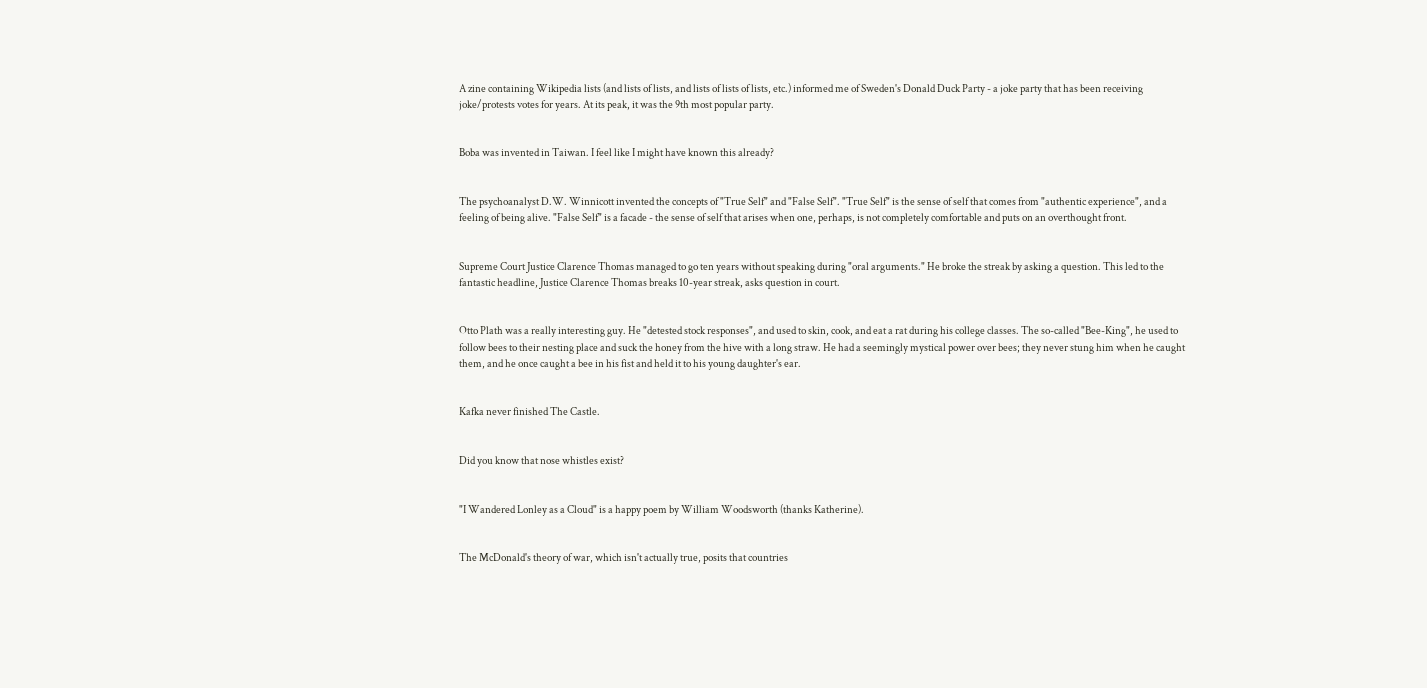A zine containing Wikipedia lists (and lists of lists, and lists of lists of lists, etc.) informed me of Sweden's Donald Duck Party - a joke party that has been receiving joke/protests votes for years. At its peak, it was the 9th most popular party.


Boba was invented in Taiwan. I feel like I might have known this already?


The psychoanalyst D.W. Winnicott invented the concepts of "True Self" and "False Self". "True Self" is the sense of self that comes from "authentic experience", and a feeling of being alive. "False Self" is a facade - the sense of self that arises when one, perhaps, is not completely comfortable and puts on an overthought front.


Supreme Court Justice Clarence Thomas managed to go ten years without speaking during "oral arguments." He broke the streak by asking a question. This led to the fantastic headline, Justice Clarence Thomas breaks 10-year streak, asks question in court.


Otto Plath was a really interesting guy. He "detested stock responses", and used to skin, cook, and eat a rat during his college classes. The so-called "Bee-King", he used to follow bees to their nesting place and suck the honey from the hive with a long straw. He had a seemingly mystical power over bees; they never stung him when he caught them, and he once caught a bee in his fist and held it to his young daughter's ear.


Kafka never finished The Castle.


Did you know that nose whistles exist?


"I Wandered Lonley as a Cloud" is a happy poem by William Woodsworth (thanks Katherine).


The McDonald's theory of war, which isn't actually true, posits that countries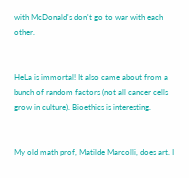with McDonald's don't go to war with each other.


HeLa is immortal! It also came about from a bunch of random factors (not all cancer cells grow in culture). Bioethics is interesting.


My old math prof, Matilde Marcolli, does art. I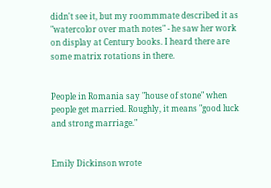didn't see it, but my roommmate described it as "watercolor over math notes" - he saw her work on display at Century books. I heard there are some matrix rotations in there.


People in Romania say "house of stone" when people get married. Roughly, it means "good luck and strong marriage."


Emily Dickinson wrote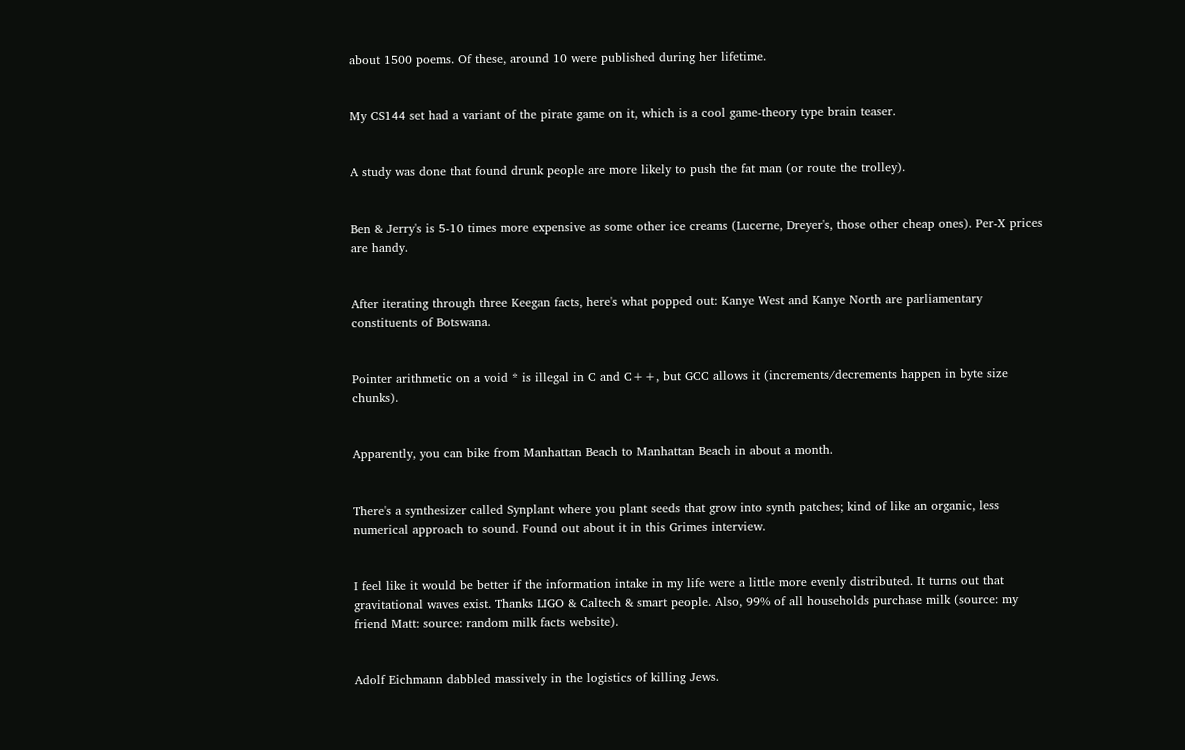about 1500 poems. Of these, around 10 were published during her lifetime.


My CS144 set had a variant of the pirate game on it, which is a cool game-theory type brain teaser.


A study was done that found drunk people are more likely to push the fat man (or route the trolley).


Ben & Jerry's is 5-10 times more expensive as some other ice creams (Lucerne, Dreyer's, those other cheap ones). Per-X prices are handy.


After iterating through three Keegan facts, here's what popped out: Kanye West and Kanye North are parliamentary constituents of Botswana.


Pointer arithmetic on a void * is illegal in C and C++, but GCC allows it (increments/decrements happen in byte size chunks).


Apparently, you can bike from Manhattan Beach to Manhattan Beach in about a month.


There's a synthesizer called Synplant where you plant seeds that grow into synth patches; kind of like an organic, less numerical approach to sound. Found out about it in this Grimes interview.


I feel like it would be better if the information intake in my life were a little more evenly distributed. It turns out that gravitational waves exist. Thanks LIGO & Caltech & smart people. Also, 99% of all households purchase milk (source: my friend Matt: source: random milk facts website).


Adolf Eichmann dabbled massively in the logistics of killing Jews.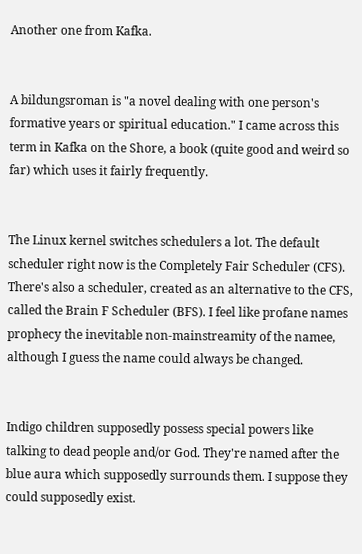Another one from Kafka.


A bildungsroman is "a novel dealing with one person's formative years or spiritual education." I came across this term in Kafka on the Shore, a book (quite good and weird so far) which uses it fairly frequently.


The Linux kernel switches schedulers a lot. The default scheduler right now is the Completely Fair Scheduler (CFS). There's also a scheduler, created as an alternative to the CFS, called the Brain F Scheduler (BFS). I feel like profane names prophecy the inevitable non-mainstreamity of the namee, although I guess the name could always be changed.


Indigo children supposedly possess special powers like talking to dead people and/or God. They're named after the blue aura which supposedly surrounds them. I suppose they could supposedly exist.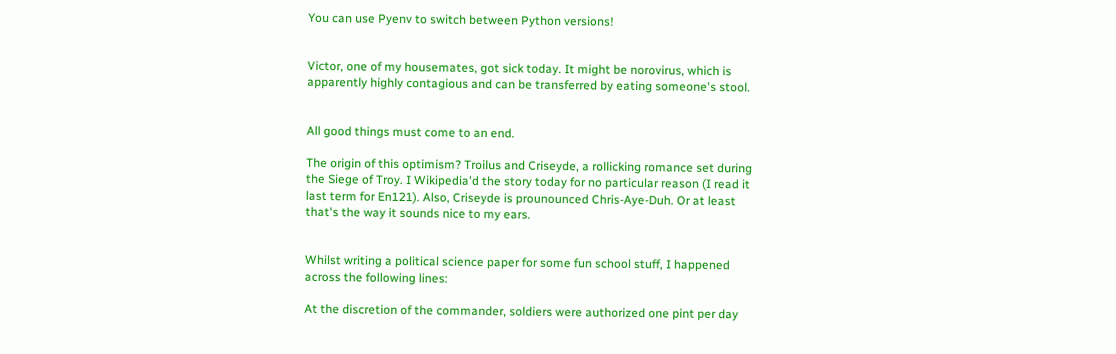You can use Pyenv to switch between Python versions!


Victor, one of my housemates, got sick today. It might be norovirus, which is apparently highly contagious and can be transferred by eating someone's stool.


All good things must come to an end.

The origin of this optimism? Troilus and Criseyde, a rollicking romance set during the Siege of Troy. I Wikipedia'd the story today for no particular reason (I read it last term for En121). Also, Criseyde is prounounced Chris-Aye-Duh. Or at least that's the way it sounds nice to my ears.


Whilst writing a political science paper for some fun school stuff, I happened across the following lines:

At the discretion of the commander, soldiers were authorized one pint per day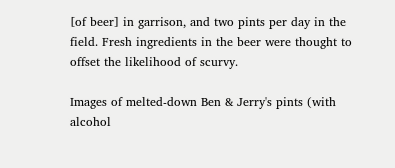[of beer] in garrison, and two pints per day in the field. Fresh ingredients in the beer were thought to offset the likelihood of scurvy.

Images of melted-down Ben & Jerry's pints (with alcohol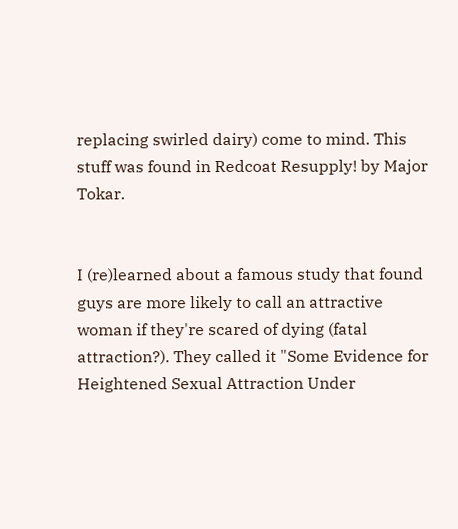replacing swirled dairy) come to mind. This stuff was found in Redcoat Resupply! by Major Tokar.


I (re)learned about a famous study that found guys are more likely to call an attractive woman if they're scared of dying (fatal attraction?). They called it "Some Evidence for Heightened Sexual Attraction Under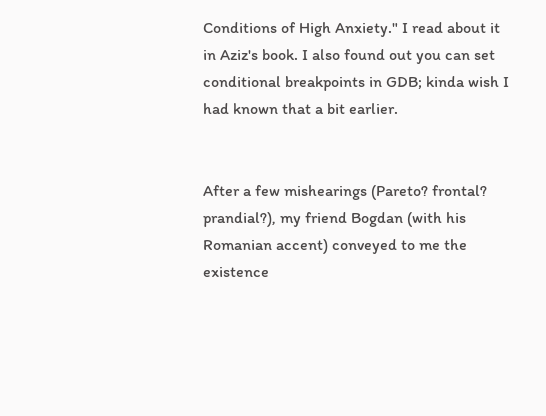Conditions of High Anxiety." I read about it in Aziz's book. I also found out you can set conditional breakpoints in GDB; kinda wish I had known that a bit earlier.


After a few mishearings (Pareto? frontal? prandial?), my friend Bogdan (with his Romanian accent) conveyed to me the existence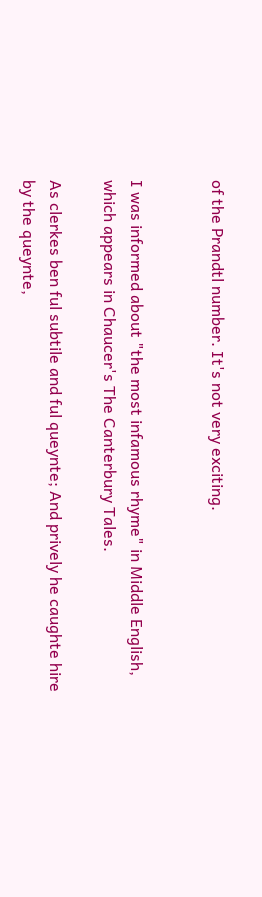of the Prandtl number. It's not very exciting.


I was informed about "the most infamous rhyme" in Middle English, which appears in Chaucer's The Canterbury Tales.

As clerkes ben ful subtile and ful queynte; And prively he caughte hire by the queynte,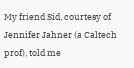My friend Sid, courtesy of Jennifer Jahner (a Caltech prof), told me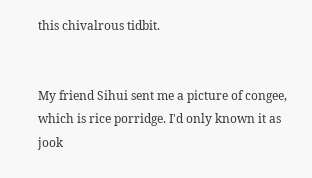this chivalrous tidbit.


My friend Sihui sent me a picture of congee, which is rice porridge. I'd only known it as jook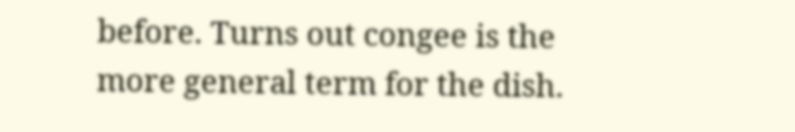before. Turns out congee is the more general term for the dish.